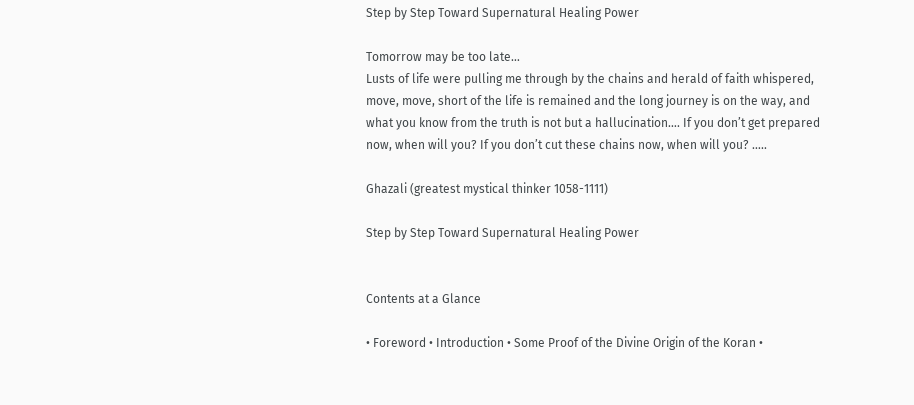Step by Step Toward Supernatural Healing Power

Tomorrow may be too late…
Lusts of life were pulling me through by the chains and herald of faith whispered, move, move, short of the life is remained and the long journey is on the way, and what you know from the truth is not but a hallucination…. If you don’t get prepared now, when will you? If you don’t cut these chains now, when will you? …..

Ghazali (greatest mystical thinker 1058-1111)

Step by Step Toward Supernatural Healing Power


Contents at a Glance

• Foreword • Introduction • Some Proof of the Divine Origin of the Koran •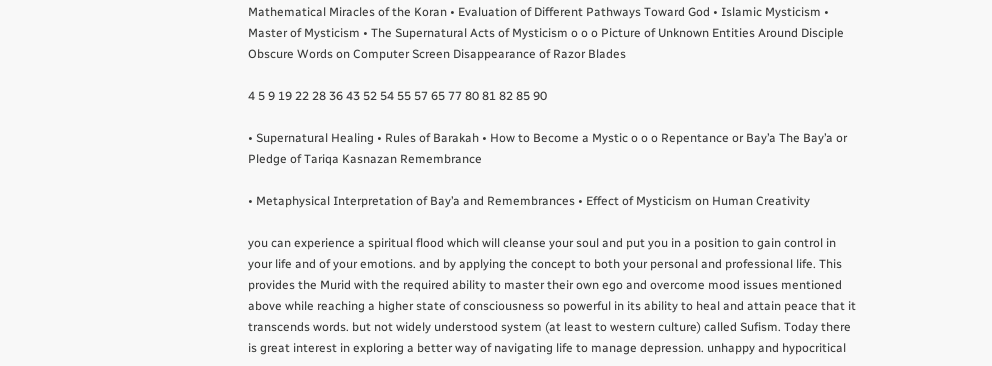Mathematical Miracles of the Koran • Evaluation of Different Pathways Toward God • Islamic Mysticism • Master of Mysticism • The Supernatural Acts of Mysticism o o o Picture of Unknown Entities Around Disciple Obscure Words on Computer Screen Disappearance of Razor Blades

4 5 9 19 22 28 36 43 52 54 55 57 65 77 80 81 82 85 90

• Supernatural Healing • Rules of Barakah • How to Become a Mystic o o o Repentance or Bay’a The Bay’a or Pledge of Tariqa Kasnazan Remembrance

• Metaphysical Interpretation of Bay’a and Remembrances • Effect of Mysticism on Human Creativity

you can experience a spiritual flood which will cleanse your soul and put you in a position to gain control in your life and of your emotions. and by applying the concept to both your personal and professional life. This provides the Murid with the required ability to master their own ego and overcome mood issues mentioned above while reaching a higher state of consciousness so powerful in its ability to heal and attain peace that it transcends words. but not widely understood system (at least to western culture) called Sufism. Today there is great interest in exploring a better way of navigating life to manage depression. unhappy and hypocritical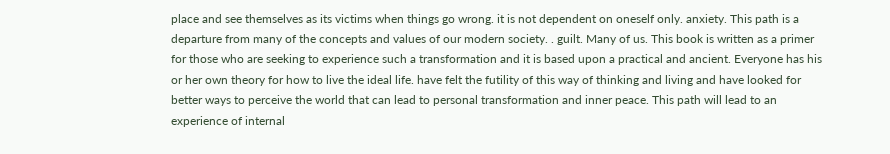place and see themselves as its victims when things go wrong. it is not dependent on oneself only. anxiety. This path is a departure from many of the concepts and values of our modern society. . guilt. Many of us. This book is written as a primer for those who are seeking to experience such a transformation and it is based upon a practical and ancient. Everyone has his or her own theory for how to live the ideal life. have felt the futility of this way of thinking and living and have looked for better ways to perceive the world that can lead to personal transformation and inner peace. This path will lead to an experience of internal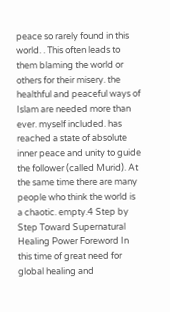peace so rarely found in this world. . This often leads to them blaming the world or others for their misery. the healthful and peaceful ways of Islam are needed more than ever. myself included. has reached a state of absolute inner peace and unity to guide the follower (called Murid). At the same time there are many people who think the world is a chaotic. empty.4 Step by Step Toward Supernatural Healing Power Foreword In this time of great need for global healing and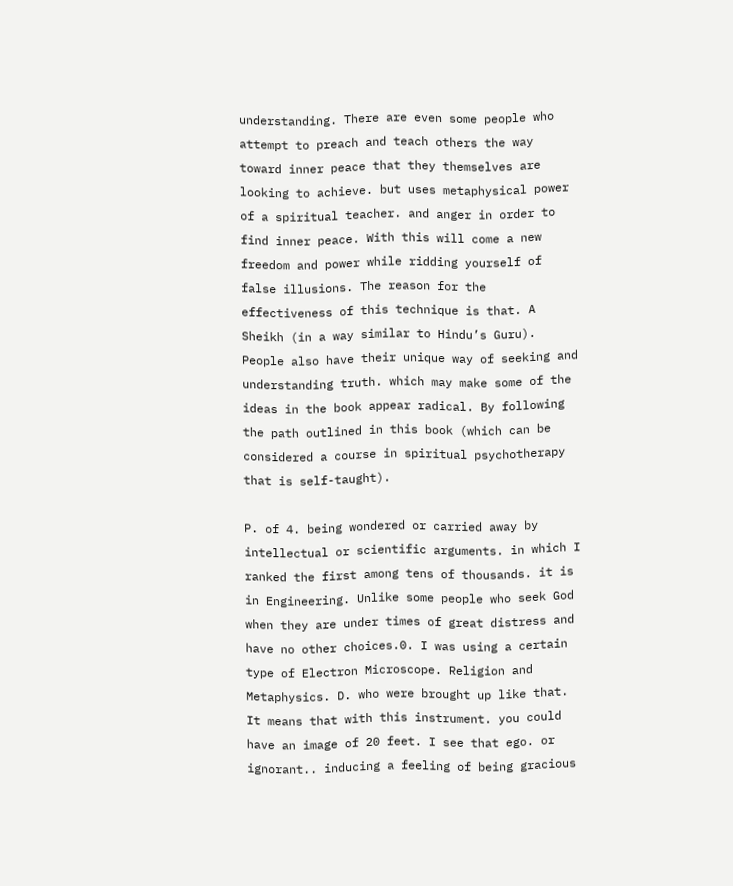understanding. There are even some people who attempt to preach and teach others the way toward inner peace that they themselves are looking to achieve. but uses metaphysical power of a spiritual teacher. and anger in order to find inner peace. With this will come a new freedom and power while ridding yourself of false illusions. The reason for the effectiveness of this technique is that. A Sheikh (in a way similar to Hindu’s Guru). People also have their unique way of seeking and understanding truth. which may make some of the ideas in the book appear radical. By following the path outlined in this book (which can be considered a course in spiritual psychotherapy that is self-taught).

P. of 4. being wondered or carried away by intellectual or scientific arguments. in which I ranked the first among tens of thousands. it is in Engineering. Unlike some people who seek God when they are under times of great distress and have no other choices.0. I was using a certain type of Electron Microscope. Religion and Metaphysics. D. who were brought up like that. It means that with this instrument. you could have an image of 20 feet. I see that ego. or ignorant.. inducing a feeling of being gracious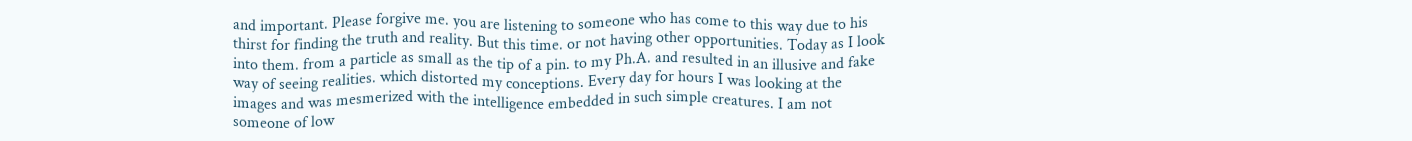and important. Please forgive me. you are listening to someone who has come to this way due to his thirst for finding the truth and reality. But this time. or not having other opportunities. Today as I look into them. from a particle as small as the tip of a pin. to my Ph.A. and resulted in an illusive and fake way of seeing realities. which distorted my conceptions. Every day for hours I was looking at the images and was mesmerized with the intelligence embedded in such simple creatures. I am not someone of low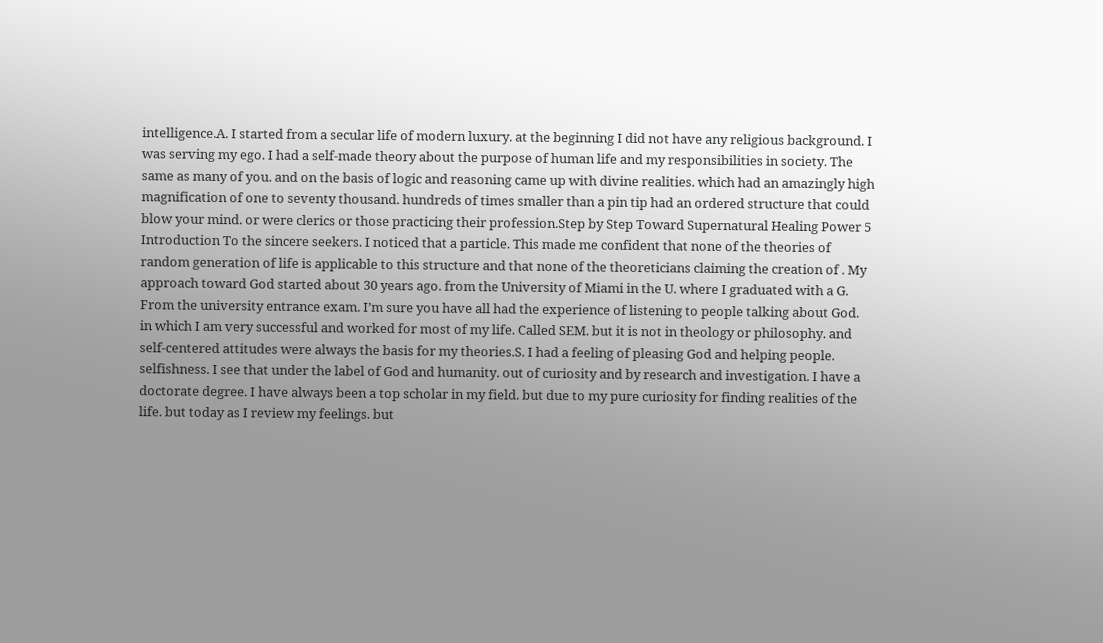intelligence.A. I started from a secular life of modern luxury. at the beginning I did not have any religious background. I was serving my ego. I had a self-made theory about the purpose of human life and my responsibilities in society. The same as many of you. and on the basis of logic and reasoning came up with divine realities. which had an amazingly high magnification of one to seventy thousand. hundreds of times smaller than a pin tip had an ordered structure that could blow your mind. or were clerics or those practicing their profession.Step by Step Toward Supernatural Healing Power 5 Introduction To the sincere seekers. I noticed that a particle. This made me confident that none of the theories of random generation of life is applicable to this structure and that none of the theoreticians claiming the creation of . My approach toward God started about 30 years ago. from the University of Miami in the U. where I graduated with a G. From the university entrance exam. I’m sure you have all had the experience of listening to people talking about God. in which I am very successful and worked for most of my life. Called SEM. but it is not in theology or philosophy. and self-centered attitudes were always the basis for my theories.S. I had a feeling of pleasing God and helping people. selfishness. I see that under the label of God and humanity. out of curiosity and by research and investigation. I have a doctorate degree. I have always been a top scholar in my field. but due to my pure curiosity for finding realities of the life. but today as I review my feelings. but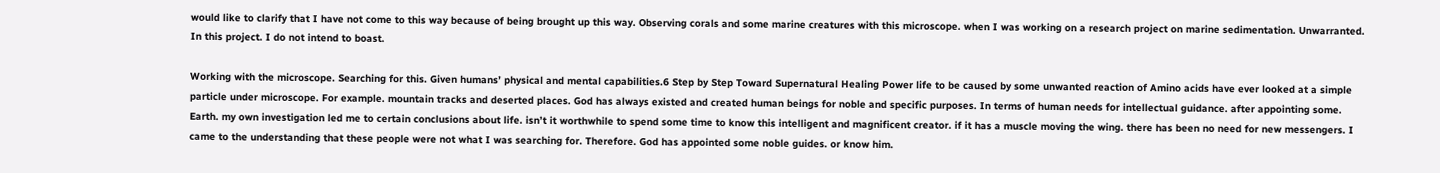would like to clarify that I have not come to this way because of being brought up this way. Observing corals and some marine creatures with this microscope. when I was working on a research project on marine sedimentation. Unwarranted. In this project. I do not intend to boast.

Working with the microscope. Searching for this. Given humans’ physical and mental capabilities.6 Step by Step Toward Supernatural Healing Power life to be caused by some unwanted reaction of Amino acids have ever looked at a simple particle under microscope. For example. mountain tracks and deserted places. God has always existed and created human beings for noble and specific purposes. In terms of human needs for intellectual guidance. after appointing some. Earth. my own investigation led me to certain conclusions about life. isn’t it worthwhile to spend some time to know this intelligent and magnificent creator. if it has a muscle moving the wing. there has been no need for new messengers. I came to the understanding that these people were not what I was searching for. Therefore. God has appointed some noble guides. or know him.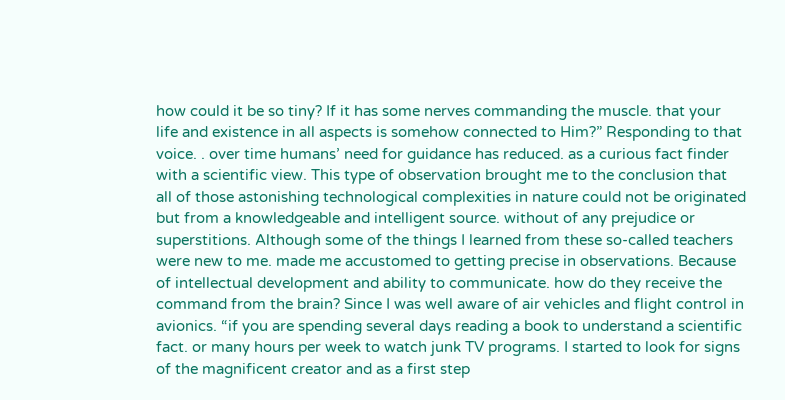how could it be so tiny? If it has some nerves commanding the muscle. that your life and existence in all aspects is somehow connected to Him?” Responding to that voice. . over time humans’ need for guidance has reduced. as a curious fact finder with a scientific view. This type of observation brought me to the conclusion that all of those astonishing technological complexities in nature could not be originated but from a knowledgeable and intelligent source. without of any prejudice or superstitions. Although some of the things I learned from these so-called teachers were new to me. made me accustomed to getting precise in observations. Because of intellectual development and ability to communicate. how do they receive the command from the brain? Since I was well aware of air vehicles and flight control in avionics. “if you are spending several days reading a book to understand a scientific fact. or many hours per week to watch junk TV programs. I started to look for signs of the magnificent creator and as a first step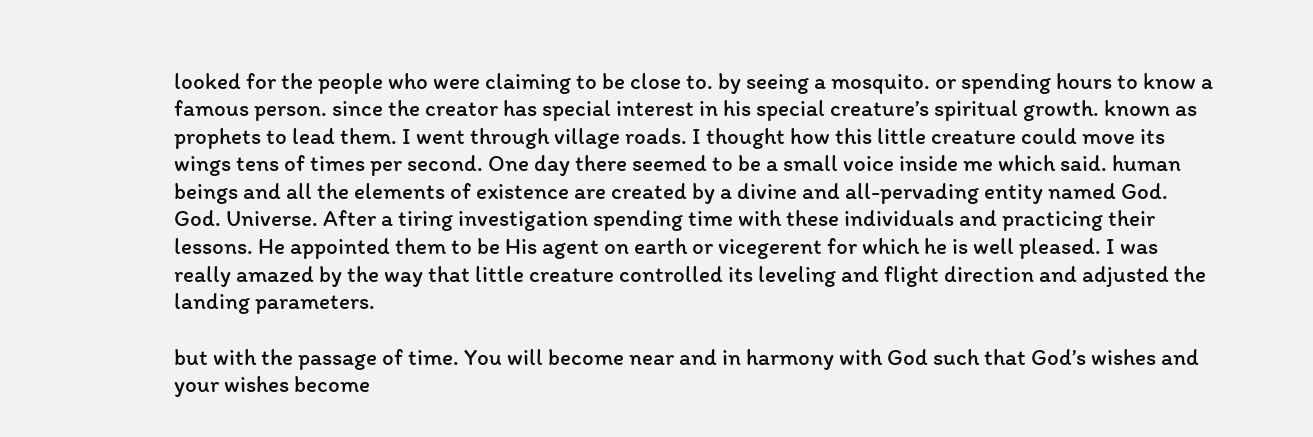looked for the people who were claiming to be close to. by seeing a mosquito. or spending hours to know a famous person. since the creator has special interest in his special creature’s spiritual growth. known as prophets to lead them. I went through village roads. I thought how this little creature could move its wings tens of times per second. One day there seemed to be a small voice inside me which said. human beings and all the elements of existence are created by a divine and all-pervading entity named God. God. Universe. After a tiring investigation spending time with these individuals and practicing their lessons. He appointed them to be His agent on earth or vicegerent for which he is well pleased. I was really amazed by the way that little creature controlled its leveling and flight direction and adjusted the landing parameters.

but with the passage of time. You will become near and in harmony with God such that God’s wishes and your wishes become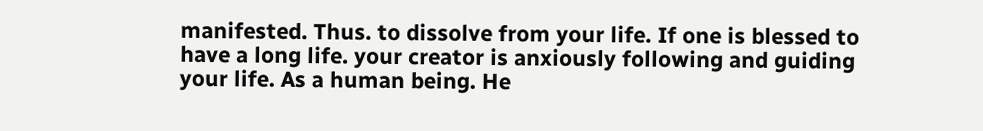manifested. Thus. to dissolve from your life. If one is blessed to have a long life. your creator is anxiously following and guiding your life. As a human being. He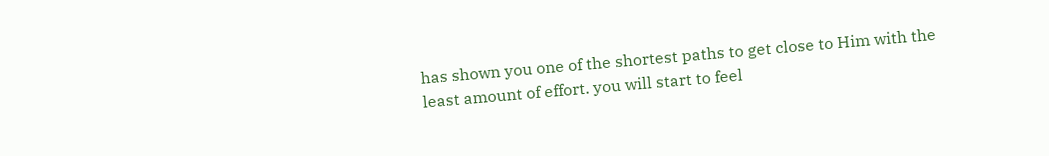has shown you one of the shortest paths to get close to Him with the least amount of effort. you will start to feel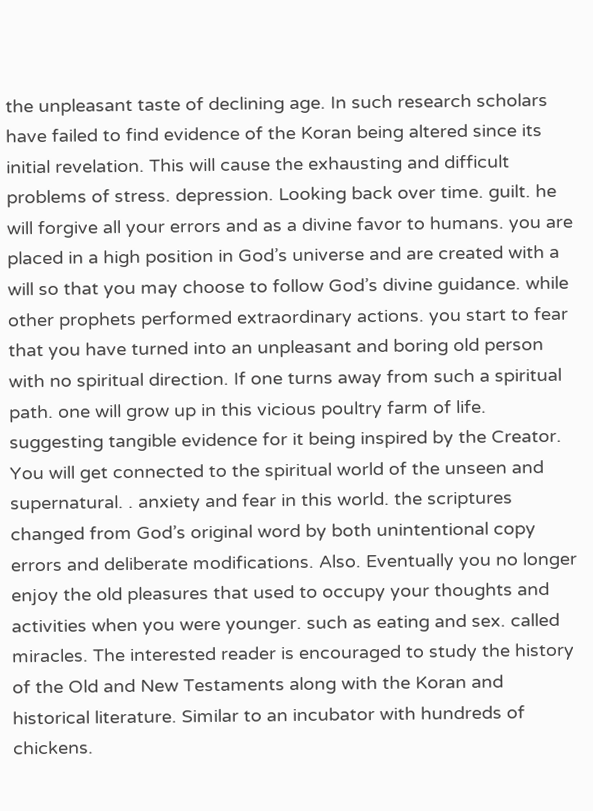the unpleasant taste of declining age. In such research scholars have failed to find evidence of the Koran being altered since its initial revelation. This will cause the exhausting and difficult problems of stress. depression. Looking back over time. guilt. he will forgive all your errors and as a divine favor to humans. you are placed in a high position in God’s universe and are created with a will so that you may choose to follow God’s divine guidance. while other prophets performed extraordinary actions. you start to fear that you have turned into an unpleasant and boring old person with no spiritual direction. If one turns away from such a spiritual path. one will grow up in this vicious poultry farm of life. suggesting tangible evidence for it being inspired by the Creator. You will get connected to the spiritual world of the unseen and supernatural. . anxiety and fear in this world. the scriptures changed from God’s original word by both unintentional copy errors and deliberate modifications. Also. Eventually you no longer enjoy the old pleasures that used to occupy your thoughts and activities when you were younger. such as eating and sex. called miracles. The interested reader is encouraged to study the history of the Old and New Testaments along with the Koran and historical literature. Similar to an incubator with hundreds of chickens.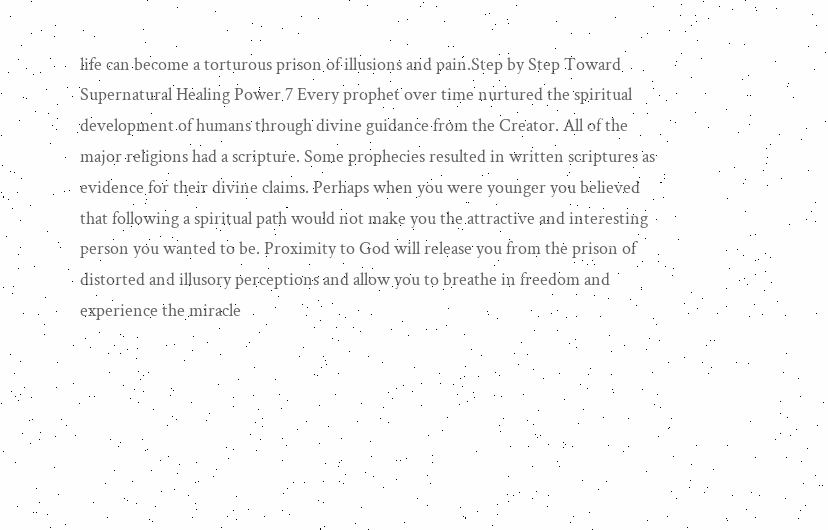life can become a torturous prison of illusions and pain.Step by Step Toward Supernatural Healing Power 7 Every prophet over time nurtured the spiritual development of humans through divine guidance from the Creator. All of the major religions had a scripture. Some prophecies resulted in written scriptures as evidence for their divine claims. Perhaps when you were younger you believed that following a spiritual path would not make you the attractive and interesting person you wanted to be. Proximity to God will release you from the prison of distorted and illusory perceptions and allow you to breathe in freedom and experience the miracle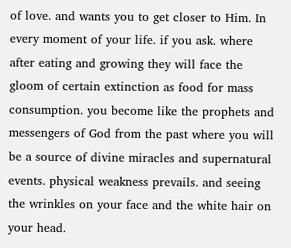of love. and wants you to get closer to Him. In every moment of your life. if you ask. where after eating and growing they will face the gloom of certain extinction as food for mass consumption. you become like the prophets and messengers of God from the past where you will be a source of divine miracles and supernatural events. physical weakness prevails. and seeing the wrinkles on your face and the white hair on your head.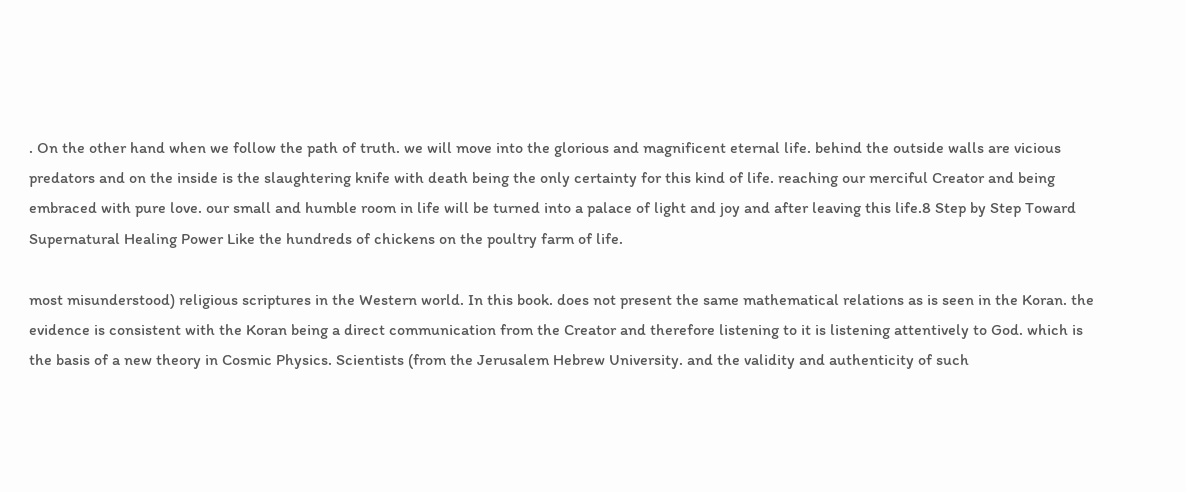. On the other hand when we follow the path of truth. we will move into the glorious and magnificent eternal life. behind the outside walls are vicious predators and on the inside is the slaughtering knife with death being the only certainty for this kind of life. reaching our merciful Creator and being embraced with pure love. our small and humble room in life will be turned into a palace of light and joy and after leaving this life.8 Step by Step Toward Supernatural Healing Power Like the hundreds of chickens on the poultry farm of life.

most misunderstood) religious scriptures in the Western world. In this book. does not present the same mathematical relations as is seen in the Koran. the evidence is consistent with the Koran being a direct communication from the Creator and therefore listening to it is listening attentively to God. which is the basis of a new theory in Cosmic Physics. Scientists (from the Jerusalem Hebrew University. and the validity and authenticity of such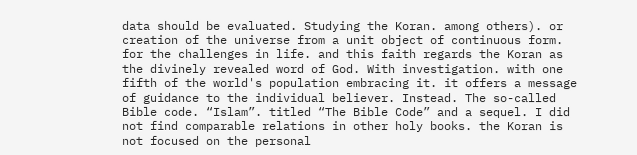data should be evaluated. Studying the Koran. among others). or creation of the universe from a unit object of continuous form. for the challenges in life. and this faith regards the Koran as the divinely revealed word of God. With investigation. with one fifth of the world's population embracing it. it offers a message of guidance to the individual believer. Instead. The so-called Bible code. “Islam”. titled “The Bible Code” and a sequel. I did not find comparable relations in other holy books. the Koran is not focused on the personal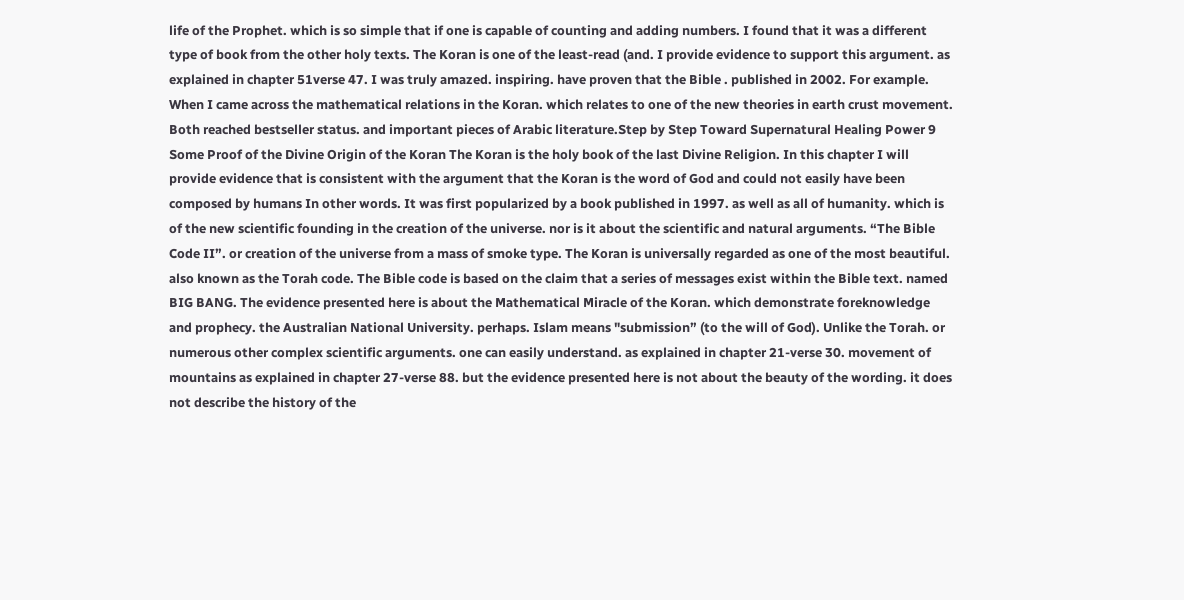life of the Prophet. which is so simple that if one is capable of counting and adding numbers. I found that it was a different type of book from the other holy texts. The Koran is one of the least-read (and. I provide evidence to support this argument. as explained in chapter 51verse 47. I was truly amazed. inspiring. have proven that the Bible . published in 2002. For example. When I came across the mathematical relations in the Koran. which relates to one of the new theories in earth crust movement. Both reached bestseller status. and important pieces of Arabic literature.Step by Step Toward Supernatural Healing Power 9 Some Proof of the Divine Origin of the Koran The Koran is the holy book of the last Divine Religion. In this chapter I will provide evidence that is consistent with the argument that the Koran is the word of God and could not easily have been composed by humans In other words. It was first popularized by a book published in 1997. as well as all of humanity. which is of the new scientific founding in the creation of the universe. nor is it about the scientific and natural arguments. “The Bible Code II”. or creation of the universe from a mass of smoke type. The Koran is universally regarded as one of the most beautiful. also known as the Torah code. The Bible code is based on the claim that a series of messages exist within the Bible text. named BIG BANG. The evidence presented here is about the Mathematical Miracle of the Koran. which demonstrate foreknowledge and prophecy. the Australian National University. perhaps. Islam means "submission” (to the will of God). Unlike the Torah. or numerous other complex scientific arguments. one can easily understand. as explained in chapter 21-verse 30. movement of mountains as explained in chapter 27-verse 88. but the evidence presented here is not about the beauty of the wording. it does not describe the history of the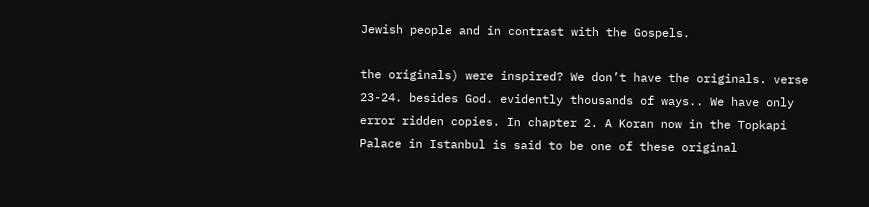Jewish people and in contrast with the Gospels.

the originals) were inspired? We don’t have the originals. verse 23-24. besides God. evidently thousands of ways.. We have only error ridden copies. In chapter 2. A Koran now in the Topkapi Palace in Istanbul is said to be one of these original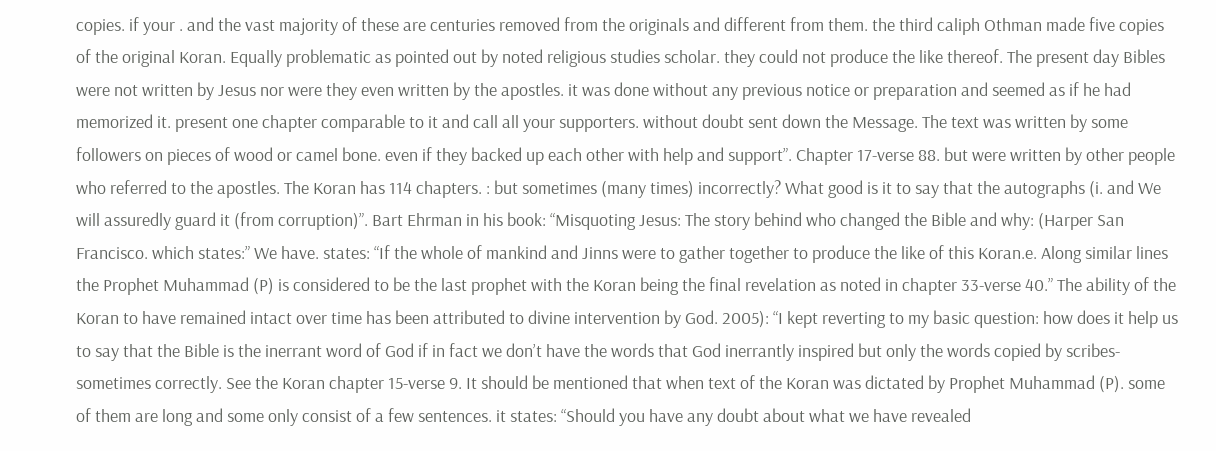copies. if your . and the vast majority of these are centuries removed from the originals and different from them. the third caliph Othman made five copies of the original Koran. Equally problematic as pointed out by noted religious studies scholar. they could not produce the like thereof. The present day Bibles were not written by Jesus nor were they even written by the apostles. it was done without any previous notice or preparation and seemed as if he had memorized it. present one chapter comparable to it and call all your supporters. without doubt sent down the Message. The text was written by some followers on pieces of wood or camel bone. even if they backed up each other with help and support”. Chapter 17-verse 88. but were written by other people who referred to the apostles. The Koran has 114 chapters. : but sometimes (many times) incorrectly? What good is it to say that the autographs (i. and We will assuredly guard it (from corruption)”. Bart Ehrman in his book: “Misquoting Jesus: The story behind who changed the Bible and why: (Harper San Francisco. which states:” We have. states: “If the whole of mankind and Jinns were to gather together to produce the like of this Koran.e. Along similar lines the Prophet Muhammad (P) is considered to be the last prophet with the Koran being the final revelation as noted in chapter 33-verse 40.” The ability of the Koran to have remained intact over time has been attributed to divine intervention by God. 2005): “I kept reverting to my basic question: how does it help us to say that the Bible is the inerrant word of God if in fact we don’t have the words that God inerrantly inspired but only the words copied by scribes-sometimes correctly. See the Koran chapter 15-verse 9. It should be mentioned that when text of the Koran was dictated by Prophet Muhammad (P). some of them are long and some only consist of a few sentences. it states: “Should you have any doubt about what we have revealed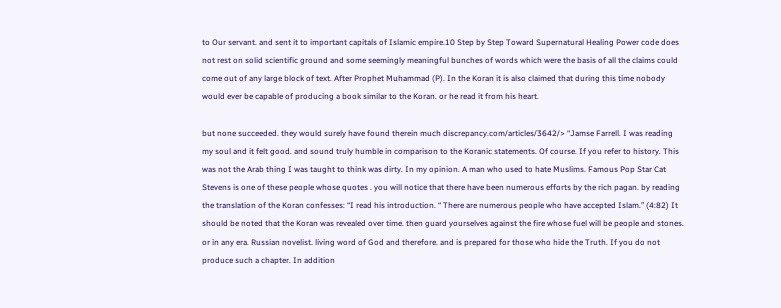to Our servant. and sent it to important capitals of Islamic empire.10 Step by Step Toward Supernatural Healing Power code does not rest on solid scientific ground and some seemingly meaningful bunches of words which were the basis of all the claims could come out of any large block of text. After Prophet Muhammad (P). In the Koran it is also claimed that during this time nobody would ever be capable of producing a book similar to the Koran. or he read it from his heart.

but none succeeded. they would surely have found therein much discrepancy.com/articles/3642/> “Jamse Farrell. I was reading my soul and it felt good. and sound truly humble in comparison to the Koranic statements. Of course. If you refer to history. This was not the Arab thing I was taught to think was dirty. In my opinion. A man who used to hate Muslims. Famous Pop Star Cat Stevens is one of these people whose quotes . you will notice that there have been numerous efforts by the rich pagan. by reading the translation of the Koran confesses: “I read his introduction. “ There are numerous people who have accepted Islam.” (4:82) It should be noted that the Koran was revealed over time. then guard yourselves against the fire whose fuel will be people and stones. or in any era. Russian novelist. living word of God and therefore. and is prepared for those who hide the Truth. If you do not produce such a chapter. In addition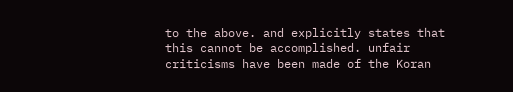to the above. and explicitly states that this cannot be accomplished. unfair criticisms have been made of the Koran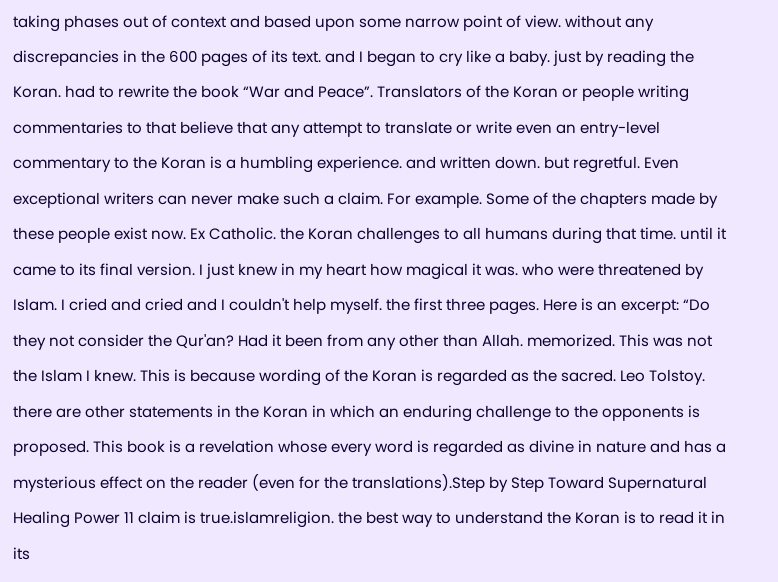taking phases out of context and based upon some narrow point of view. without any discrepancies in the 600 pages of its text. and I began to cry like a baby. just by reading the Koran. had to rewrite the book “War and Peace”. Translators of the Koran or people writing commentaries to that believe that any attempt to translate or write even an entry-level commentary to the Koran is a humbling experience. and written down. but regretful. Even exceptional writers can never make such a claim. For example. Some of the chapters made by these people exist now. Ex Catholic. the Koran challenges to all humans during that time. until it came to its final version. I just knew in my heart how magical it was. who were threatened by Islam. I cried and cried and I couldn't help myself. the first three pages. Here is an excerpt: “Do they not consider the Qur'an? Had it been from any other than Allah. memorized. This was not the Islam I knew. This is because wording of the Koran is regarded as the sacred. Leo Tolstoy. there are other statements in the Koran in which an enduring challenge to the opponents is proposed. This book is a revelation whose every word is regarded as divine in nature and has a mysterious effect on the reader (even for the translations).Step by Step Toward Supernatural Healing Power 11 claim is true.islamreligion. the best way to understand the Koran is to read it in its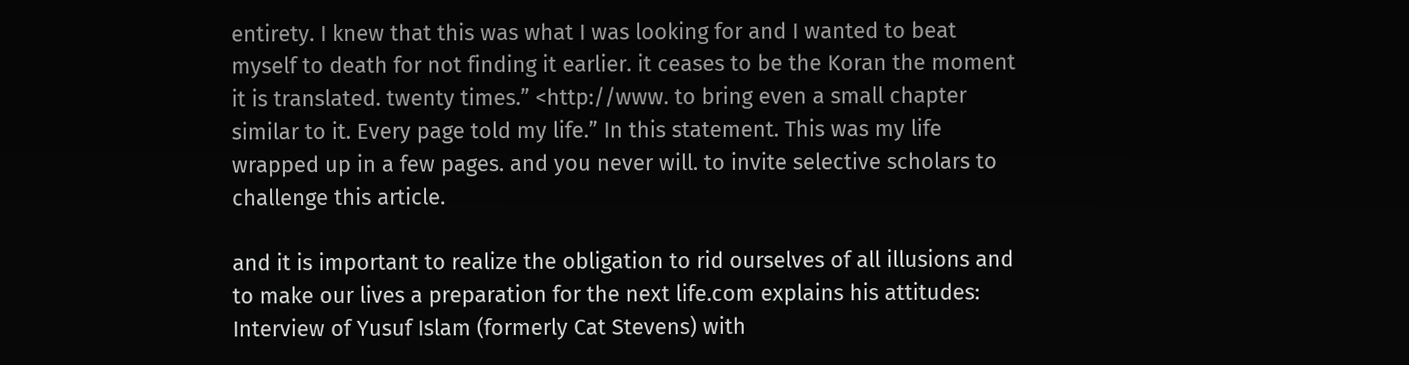entirety. I knew that this was what I was looking for and I wanted to beat myself to death for not finding it earlier. it ceases to be the Koran the moment it is translated. twenty times.” <http://www. to bring even a small chapter similar to it. Every page told my life.” In this statement. This was my life wrapped up in a few pages. and you never will. to invite selective scholars to challenge this article.

and it is important to realize the obligation to rid ourselves of all illusions and to make our lives a preparation for the next life.com explains his attitudes: Interview of Yusuf Islam (formerly Cat Stevens) with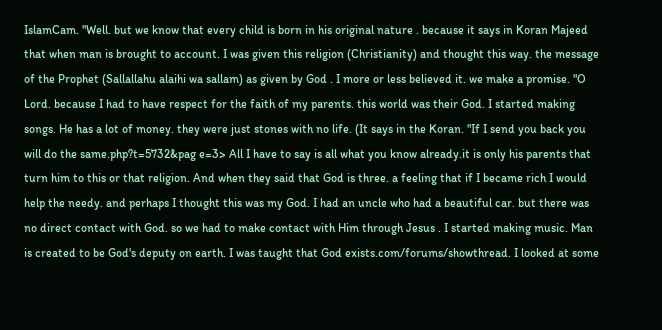IslamCam. "Well. but we know that every child is born in his original nature . because it says in Koran Majeed that when man is brought to account. I was given this religion (Christianity) and thought this way. the message of the Prophet (Sallallahu alaihi wa sallam) as given by God . I more or less believed it. we make a promise. "O Lord. because I had to have respect for the faith of my parents. this world was their God. I started making songs. He has a lot of money. they were just stones with no life. (It says in the Koran. "If I send you back you will do the same.php?t=5732&pag e=3> All I have to say is all what you know already.it is only his parents that turn him to this or that religion. And when they said that God is three. a feeling that if I became rich I would help the needy. and perhaps I thought this was my God. I had an uncle who had a beautiful car. but there was no direct contact with God. so we had to make contact with Him through Jesus . I started making music. Man is created to be God's deputy on earth. I was taught that God exists.com/forums/showthread. I looked at some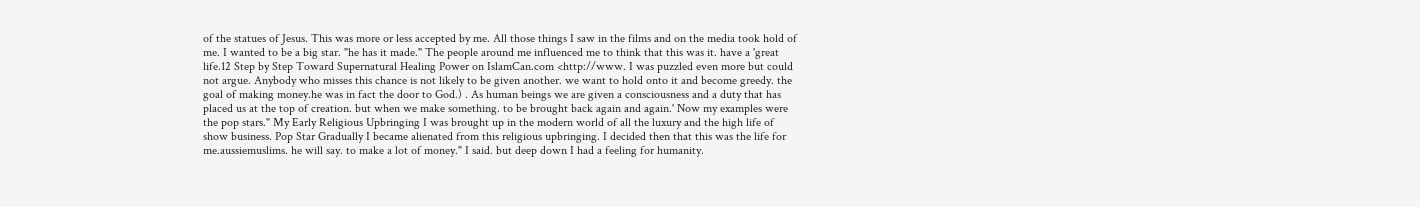of the statues of Jesus. This was more or less accepted by me. All those things I saw in the films and on the media took hold of me. I wanted to be a big star. "he has it made." The people around me influenced me to think that this was it. have a 'great life.12 Step by Step Toward Supernatural Healing Power on IslamCan.com <http://www. I was puzzled even more but could not argue. Anybody who misses this chance is not likely to be given another. we want to hold onto it and become greedy. the goal of making money.he was in fact the door to God.) . As human beings we are given a consciousness and a duty that has placed us at the top of creation. but when we make something. to be brought back again and again.' Now my examples were the pop stars." My Early Religious Upbringing I was brought up in the modern world of all the luxury and the high life of show business. Pop Star Gradually I became alienated from this religious upbringing. I decided then that this was the life for me.aussiemuslims. he will say. to make a lot of money." I said. but deep down I had a feeling for humanity.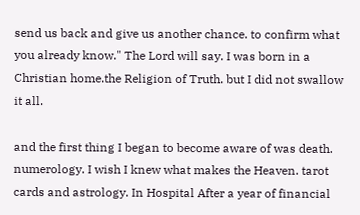send us back and give us another chance. to confirm what you already know." The Lord will say. I was born in a Christian home.the Religion of Truth. but I did not swallow it all.

and the first thing I began to become aware of was death. numerology. I wish I knew what makes the Heaven. tarot cards and astrology. In Hospital After a year of financial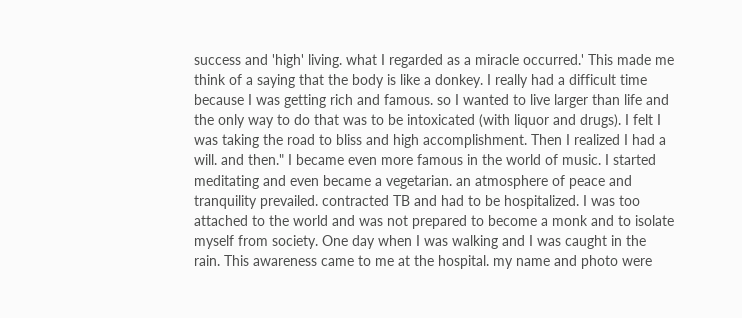success and 'high' living. what I regarded as a miracle occurred.' This made me think of a saying that the body is like a donkey. I really had a difficult time because I was getting rich and famous. so I wanted to live larger than life and the only way to do that was to be intoxicated (with liquor and drugs). I felt I was taking the road to bliss and high accomplishment. Then I realized I had a will. and then." I became even more famous in the world of music. I started meditating and even became a vegetarian. an atmosphere of peace and tranquility prevailed. contracted TB and had to be hospitalized. I was too attached to the world and was not prepared to become a monk and to isolate myself from society. One day when I was walking and I was caught in the rain. This awareness came to me at the hospital. my name and photo were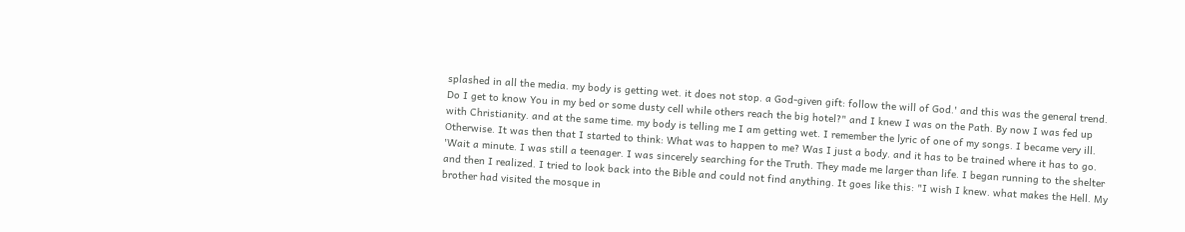splashed in all the media. my body is getting wet. it does not stop. a God-given gift: follow the will of God.' and this was the general trend. Do I get to know You in my bed or some dusty cell while others reach the big hotel?" and I knew I was on the Path. By now I was fed up with Christianity. and at the same time. my body is telling me I am getting wet. I remember the lyric of one of my songs. I became very ill. Otherwise. It was then that I started to think: What was to happen to me? Was I just a body. and it has to be trained where it has to go. 'Wait a minute. I was still a teenager. I was sincerely searching for the Truth. They made me larger than life. I began running to the shelter and then I realized. I tried to look back into the Bible and could not find anything. It goes like this: "I wish I knew. what makes the Hell. My brother had visited the mosque in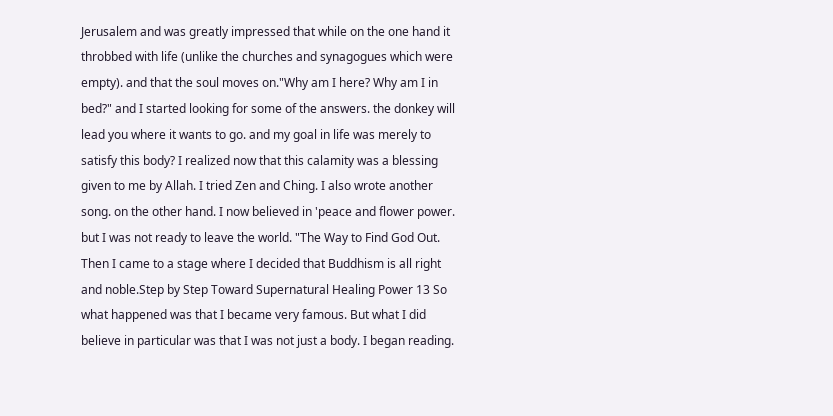Jerusalem and was greatly impressed that while on the one hand it throbbed with life (unlike the churches and synagogues which were empty). and that the soul moves on."Why am I here? Why am I in bed?" and I started looking for some of the answers. the donkey will lead you where it wants to go. and my goal in life was merely to satisfy this body? I realized now that this calamity was a blessing given to me by Allah. I tried Zen and Ching. I also wrote another song. on the other hand. I now believed in 'peace and flower power. but I was not ready to leave the world. "The Way to Find God Out. Then I came to a stage where I decided that Buddhism is all right and noble.Step by Step Toward Supernatural Healing Power 13 So what happened was that I became very famous. But what I did believe in particular was that I was not just a body. I began reading.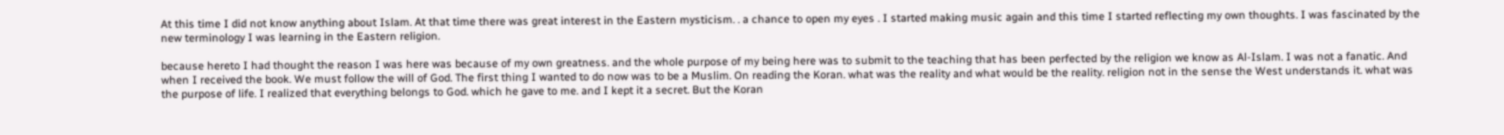At this time I did not know anything about Islam. At that time there was great interest in the Eastern mysticism. . a chance to open my eyes . I started making music again and this time I started reflecting my own thoughts. I was fascinated by the new terminology I was learning in the Eastern religion.

because hereto I had thought the reason I was here was because of my own greatness. and the whole purpose of my being here was to submit to the teaching that has been perfected by the religion we know as Al-Islam. I was not a fanatic. And when I received the book. We must follow the will of God. The first thing I wanted to do now was to be a Muslim. On reading the Koran. what was the reality and what would be the reality. religion not in the sense the West understands it. what was the purpose of life. I realized that everything belongs to God. which he gave to me. and I kept it a secret. But the Koran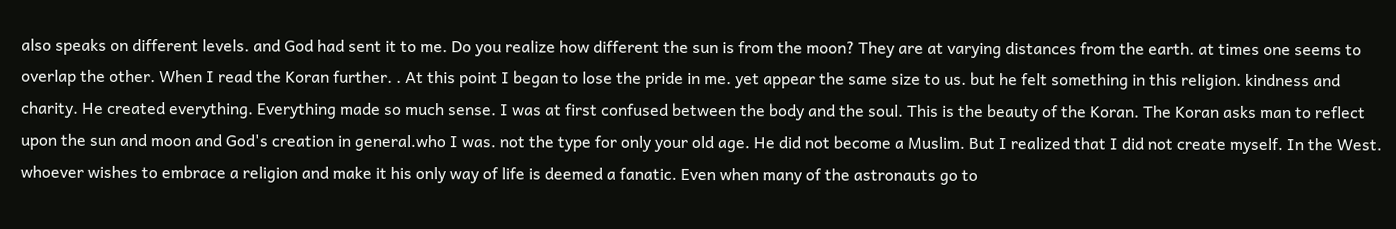also speaks on different levels. and God had sent it to me. Do you realize how different the sun is from the moon? They are at varying distances from the earth. at times one seems to overlap the other. When I read the Koran further. . At this point I began to lose the pride in me. yet appear the same size to us. but he felt something in this religion. kindness and charity. He created everything. Everything made so much sense. I was at first confused between the body and the soul. This is the beauty of the Koran. The Koran asks man to reflect upon the sun and moon and God's creation in general.who I was. not the type for only your old age. He did not become a Muslim. But I realized that I did not create myself. In the West. whoever wishes to embrace a religion and make it his only way of life is deemed a fanatic. Even when many of the astronauts go to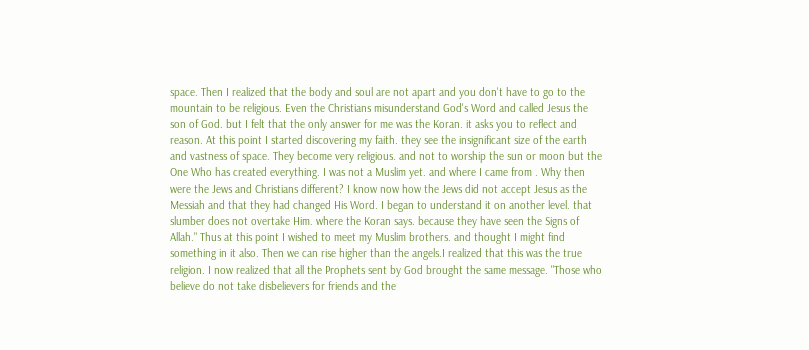space. Then I realized that the body and soul are not apart and you don't have to go to the mountain to be religious. Even the Christians misunderstand God's Word and called Jesus the son of God. but I felt that the only answer for me was the Koran. it asks you to reflect and reason. At this point I started discovering my faith. they see the insignificant size of the earth and vastness of space. They become very religious. and not to worship the sun or moon but the One Who has created everything. I was not a Muslim yet. and where I came from . Why then were the Jews and Christians different? I know now how the Jews did not accept Jesus as the Messiah and that they had changed His Word. I began to understand it on another level. that slumber does not overtake Him. where the Koran says. because they have seen the Signs of Allah." Thus at this point I wished to meet my Muslim brothers. and thought I might find something in it also. Then we can rise higher than the angels.I realized that this was the true religion. I now realized that all the Prophets sent by God brought the same message. "Those who believe do not take disbelievers for friends and the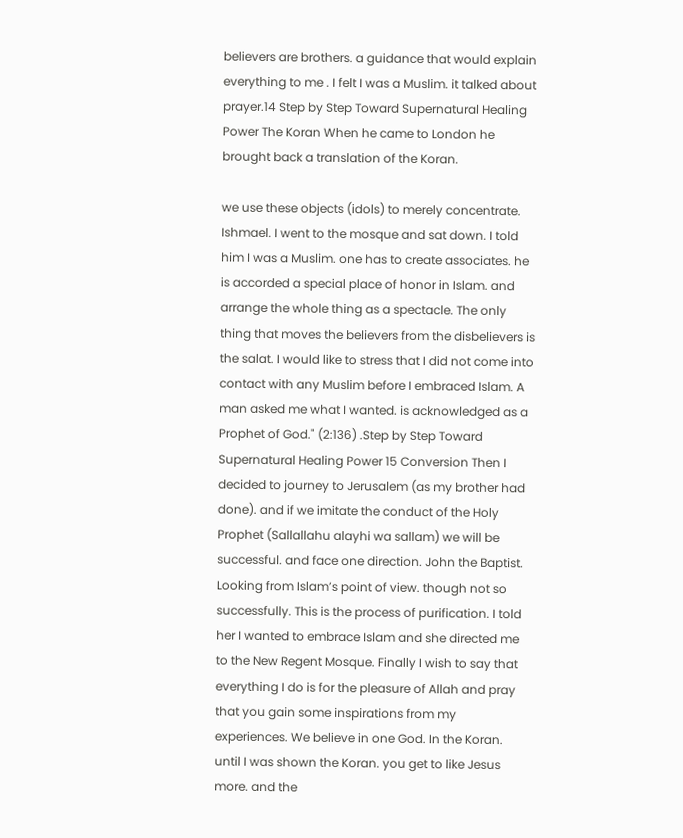believers are brothers. a guidance that would explain everything to me . I felt I was a Muslim. it talked about prayer.14 Step by Step Toward Supernatural Healing Power The Koran When he came to London he brought back a translation of the Koran.

we use these objects (idols) to merely concentrate. Ishmael. I went to the mosque and sat down. I told him I was a Muslim. one has to create associates. he is accorded a special place of honor in Islam. and arrange the whole thing as a spectacle. The only thing that moves the believers from the disbelievers is the salat. I would like to stress that I did not come into contact with any Muslim before I embraced Islam. A man asked me what I wanted. is acknowledged as a Prophet of God." (2:136) .Step by Step Toward Supernatural Healing Power 15 Conversion Then I decided to journey to Jerusalem (as my brother had done). and if we imitate the conduct of the Holy Prophet (Sallallahu alayhi wa sallam) we will be successful. and face one direction. John the Baptist. Looking from Islam’s point of view. though not so successfully. This is the process of purification. I told her I wanted to embrace Islam and she directed me to the New Regent Mosque. Finally I wish to say that everything I do is for the pleasure of Allah and pray that you gain some inspirations from my experiences. We believe in one God. In the Koran. until I was shown the Koran. you get to like Jesus more. and the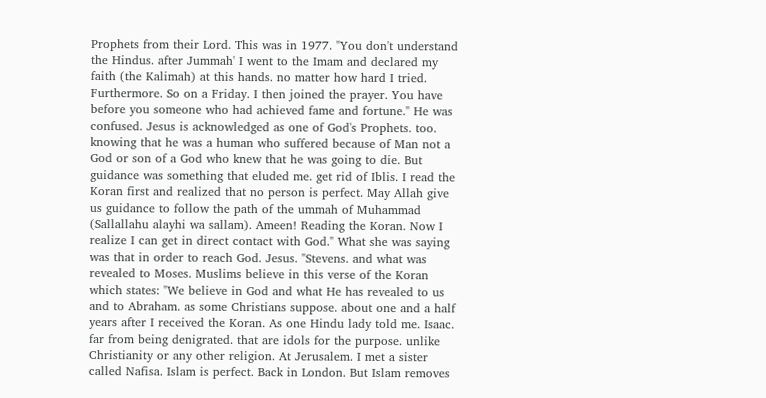Prophets from their Lord. This was in 1977. "You don't understand the Hindus. after Jummah' I went to the Imam and declared my faith (the Kalimah) at this hands. no matter how hard I tried. Furthermore. So on a Friday. I then joined the prayer. You have before you someone who had achieved fame and fortune." He was confused. Jesus is acknowledged as one of God's Prophets. too. knowing that he was a human who suffered because of Man not a God or son of a God who knew that he was going to die. But guidance was something that eluded me. get rid of Iblis. I read the Koran first and realized that no person is perfect. May Allah give us guidance to follow the path of the ummah of Muhammad (Sallallahu alayhi wa sallam). Ameen! Reading the Koran. Now I realize I can get in direct contact with God." What she was saying was that in order to reach God. Jesus. "Stevens. and what was revealed to Moses. Muslims believe in this verse of the Koran which states: "We believe in God and what He has revealed to us and to Abraham. as some Christians suppose. about one and a half years after I received the Koran. As one Hindu lady told me. Isaac. far from being denigrated. that are idols for the purpose. unlike Christianity or any other religion. At Jerusalem. I met a sister called Nafisa. Islam is perfect. Back in London. But Islam removes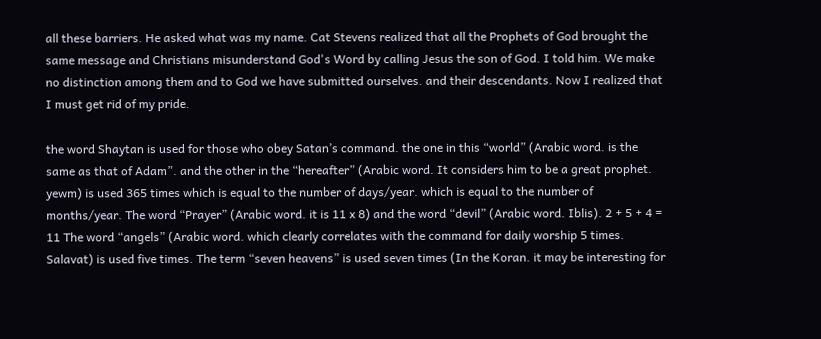all these barriers. He asked what was my name. Cat Stevens realized that all the Prophets of God brought the same message and Christians misunderstand God's Word by calling Jesus the son of God. I told him. We make no distinction among them and to God we have submitted ourselves. and their descendants. Now I realized that I must get rid of my pride.

the word Shaytan is used for those who obey Satan’s command. the one in this “world” (Arabic word. is the same as that of Adam”. and the other in the “hereafter” (Arabic word. It considers him to be a great prophet. yewm) is used 365 times which is equal to the number of days/year. which is equal to the number of months/year. The word “Prayer” (Arabic word. it is 11 x 8) and the word “devil” (Arabic word. Iblis). 2 + 5 + 4 = 11 The word “angels” (Arabic word. which clearly correlates with the command for daily worship 5 times. Salavat) is used five times. The term “seven heavens” is used seven times (In the Koran. it may be interesting for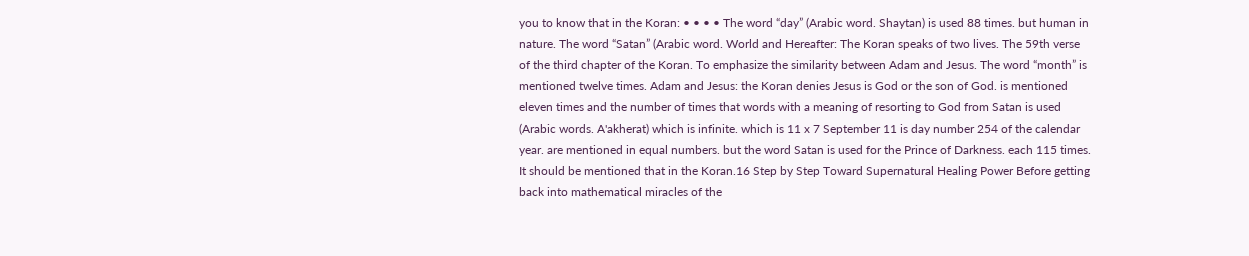you to know that in the Koran: • • • • The word “day” (Arabic word. Shaytan) is used 88 times. but human in nature. The word “Satan” (Arabic word. World and Hereafter: The Koran speaks of two lives. The 59th verse of the third chapter of the Koran. To emphasize the similarity between Adam and Jesus. The word “month” is mentioned twelve times. Adam and Jesus: the Koran denies Jesus is God or the son of God. is mentioned eleven times and the number of times that words with a meaning of resorting to God from Satan is used (Arabic words. A'akherat) which is infinite. which is 11 x 7 September 11 is day number 254 of the calendar year. are mentioned in equal numbers. but the word Satan is used for the Prince of Darkness. each 115 times. It should be mentioned that in the Koran.16 Step by Step Toward Supernatural Healing Power Before getting back into mathematical miracles of the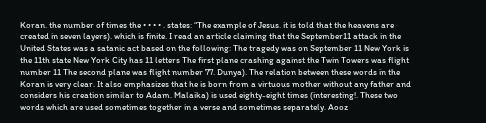Koran. the number of times the • • • • . states: “The example of Jesus. it is told that the heavens are created in seven layers). which is finite. I read an article claiming that the September11 attack in the United States was a satanic act based on the following: The tragedy was on September 11 New York is the 11th state New York City has 11 letters The first plane crashing against the Twin Towers was flight number 11 The second plane was flight number 77. Dunya). The relation between these words in the Koran is very clear. It also emphasizes that he is born from a virtuous mother without any father and considers his creation similar to Adam. Malaika) is used eighty-eight times (interesting!. These two words which are used sometimes together in a verse and sometimes separately. Aooz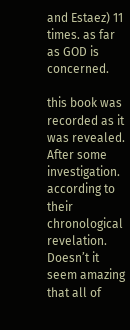and Estaez) 11 times. as far as GOD is concerned.

this book was recorded as it was revealed. After some investigation. according to their chronological revelation. Doesn’t it seem amazing that all of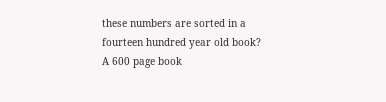these numbers are sorted in a fourteen hundred year old book? A 600 page book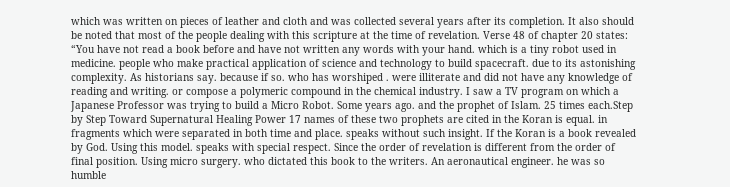which was written on pieces of leather and cloth and was collected several years after its completion. It also should be noted that most of the people dealing with this scripture at the time of revelation. Verse 48 of chapter 20 states: “You have not read a book before and have not written any words with your hand. which is a tiny robot used in medicine. people who make practical application of science and technology to build spacecraft. due to its astonishing complexity. As historians say. because if so. who has worshiped . were illiterate and did not have any knowledge of reading and writing. or compose a polymeric compound in the chemical industry. I saw a TV program on which a Japanese Professor was trying to build a Micro Robot. Some years ago. and the prophet of Islam. 25 times each.Step by Step Toward Supernatural Healing Power 17 names of these two prophets are cited in the Koran is equal. in fragments which were separated in both time and place. speaks without such insight. If the Koran is a book revealed by God. Using this model. speaks with special respect. Since the order of revelation is different from the order of final position. Using micro surgery. who dictated this book to the writers. An aeronautical engineer. he was so humble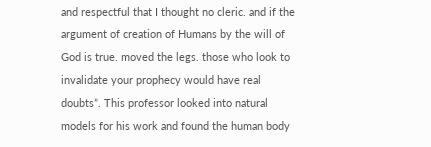and respectful that I thought no cleric. and if the argument of creation of Humans by the will of God is true. moved the legs. those who look to invalidate your prophecy would have real doubts”. This professor looked into natural models for his work and found the human body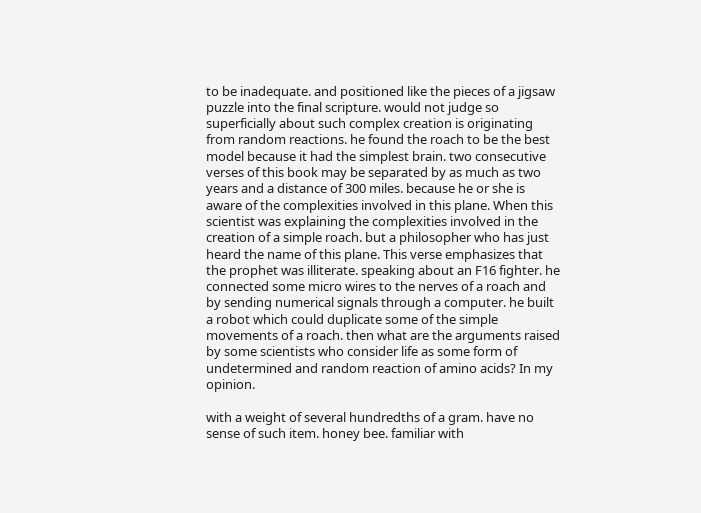to be inadequate. and positioned like the pieces of a jigsaw puzzle into the final scripture. would not judge so superficially about such complex creation is originating from random reactions. he found the roach to be the best model because it had the simplest brain. two consecutive verses of this book may be separated by as much as two years and a distance of 300 miles. because he or she is aware of the complexities involved in this plane. When this scientist was explaining the complexities involved in the creation of a simple roach. but a philosopher who has just heard the name of this plane. This verse emphasizes that the prophet was illiterate. speaking about an F16 fighter. he connected some micro wires to the nerves of a roach and by sending numerical signals through a computer. he built a robot which could duplicate some of the simple movements of a roach. then what are the arguments raised by some scientists who consider life as some form of undetermined and random reaction of amino acids? In my opinion.

with a weight of several hundredths of a gram. have no sense of such item. honey bee. familiar with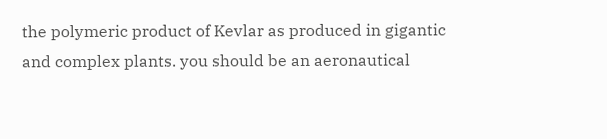the polymeric product of Kevlar as produced in gigantic and complex plants. you should be an aeronautical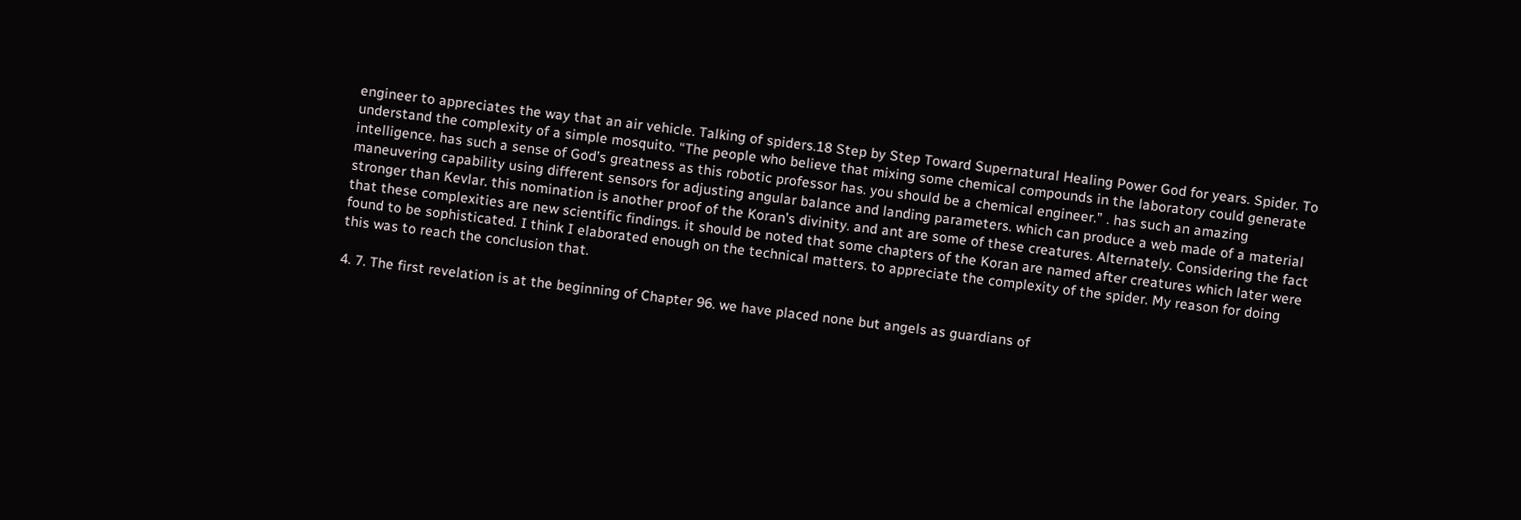engineer to appreciates the way that an air vehicle. Talking of spiders.18 Step by Step Toward Supernatural Healing Power God for years. Spider. To understand the complexity of a simple mosquito. “The people who believe that mixing some chemical compounds in the laboratory could generate intelligence. has such a sense of God’s greatness as this robotic professor has. you should be a chemical engineer.” . has such an amazing maneuvering capability using different sensors for adjusting angular balance and landing parameters. which can produce a web made of a material stronger than Kevlar. this nomination is another proof of the Koran’s divinity. and ant are some of these creatures. Alternately. Considering the fact that these complexities are new scientific findings. it should be noted that some chapters of the Koran are named after creatures which later were found to be sophisticated. I think I elaborated enough on the technical matters. to appreciate the complexity of the spider. My reason for doing this was to reach the conclusion that.

4. 7. The first revelation is at the beginning of Chapter 96. we have placed none but angels as guardians of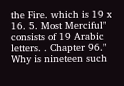the Fire. which is 19 x 16. 5. Most Merciful" consists of 19 Arabic letters. . Chapter 96." Why is nineteen such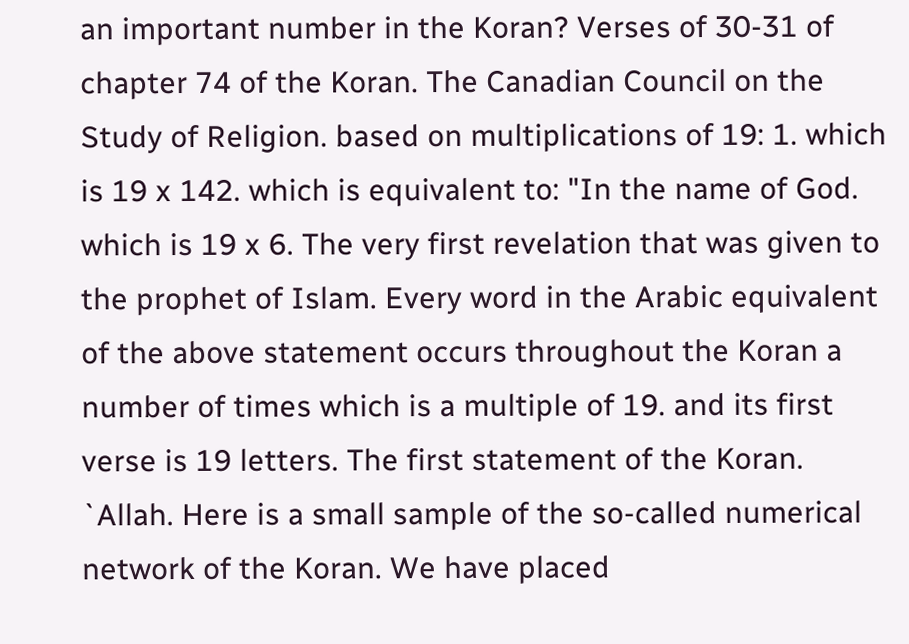an important number in the Koran? Verses of 30-31 of chapter 74 of the Koran. The Canadian Council on the Study of Religion. based on multiplications of 19: 1. which is 19 x 142. which is equivalent to: "In the name of God. which is 19 x 6. The very first revelation that was given to the prophet of Islam. Every word in the Arabic equivalent of the above statement occurs throughout the Koran a number of times which is a multiple of 19. and its first verse is 19 letters. The first statement of the Koran. `Allah. Here is a small sample of the so-called numerical network of the Koran. We have placed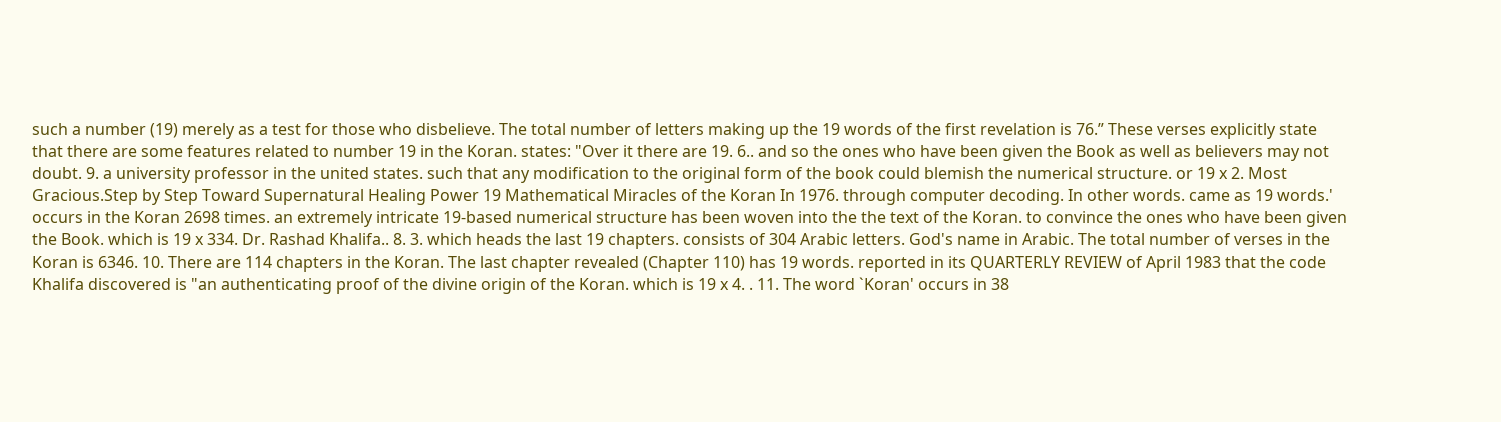such a number (19) merely as a test for those who disbelieve. The total number of letters making up the 19 words of the first revelation is 76.” These verses explicitly state that there are some features related to number 19 in the Koran. states: "Over it there are 19. 6.. and so the ones who have been given the Book as well as believers may not doubt. 9. a university professor in the united states. such that any modification to the original form of the book could blemish the numerical structure. or 19 x 2. Most Gracious.Step by Step Toward Supernatural Healing Power 19 Mathematical Miracles of the Koran In 1976. through computer decoding. In other words. came as 19 words.' occurs in the Koran 2698 times. an extremely intricate 19-based numerical structure has been woven into the the text of the Koran. to convince the ones who have been given the Book. which is 19 x 334. Dr. Rashad Khalifa.. 8. 3. which heads the last 19 chapters. consists of 304 Arabic letters. God's name in Arabic. The total number of verses in the Koran is 6346. 10. There are 114 chapters in the Koran. The last chapter revealed (Chapter 110) has 19 words. reported in its QUARTERLY REVIEW of April 1983 that the code Khalifa discovered is "an authenticating proof of the divine origin of the Koran. which is 19 x 4. . 11. The word `Koran' occurs in 38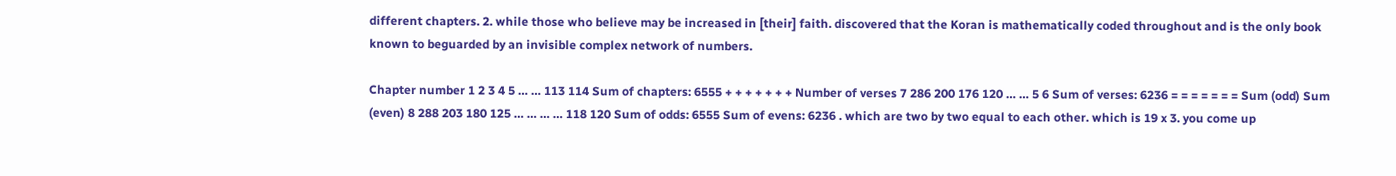different chapters. 2. while those who believe may be increased in [their] faith. discovered that the Koran is mathematically coded throughout and is the only book known to beguarded by an invisible complex network of numbers.

Chapter number 1 2 3 4 5 … … 113 114 Sum of chapters: 6555 + + + + + + + Number of verses 7 286 200 176 120 … … 5 6 Sum of verses: 6236 = = = = = = = Sum (odd) Sum (even) 8 288 203 180 125 … … … … 118 120 Sum of odds: 6555 Sum of evens: 6236 . which are two by two equal to each other. which is 19 x 3. you come up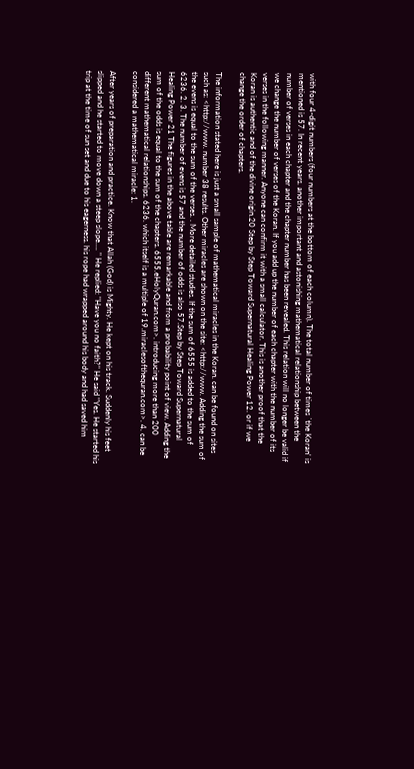with four 4-digit numbers (four numbers at the bottom of each column). The total number of times `the Koran' is mentioned is 57. In recent years. another important and astonishing mathematical relationship between the number of verses in each chapter and the chapter number has been revealed. This relation will no longer be valid if we change the number of verses of the Koran. If you add up the number of each chapter with the number of its verses in the following manner. Anyone can confirm it with a small calculator. This is another proof that the Koran is authentic and of the divine origin.20 Step by Step Toward Supernatural Healing Power 12. or if we change the order of chapters.

The information stated here is just a small sample of mathematical miracles in the Koran. can be found on sites such as: <http://www. number 38 results. Other miracles are shown on the site: <http://www. Adding the sum of the evens is equal to the sum of the verses. . More detailed studies. If the sum of 6555 is added to the sum of 6236. 2. 3. The number of evens is 57 and the number of odds is also 57.Step by Step Toward Supernatural Healing Power 21 The figures in the above table are remarkable and from a probability point of view. Adding the sum of the odds is equal to the sum of the chapters. 6555.eHolyQuran.com>. introducing more than 200 different mathematical relationships. 6236. which itself is a multiple of 19.miraclesofthequran.com>. 4. can be considered a mathematical miracle: 1.

After years of preparation and practice. Know that Allah (God) is Mighty. He kept on his track. Suddenly his feet slipped and he started to move down a steep slope…. " He replied: "Have you no faith?" He said "Yes. He started his trip at the time of sun set and due to his eagerness. his rope had wrapped around his body and had saved him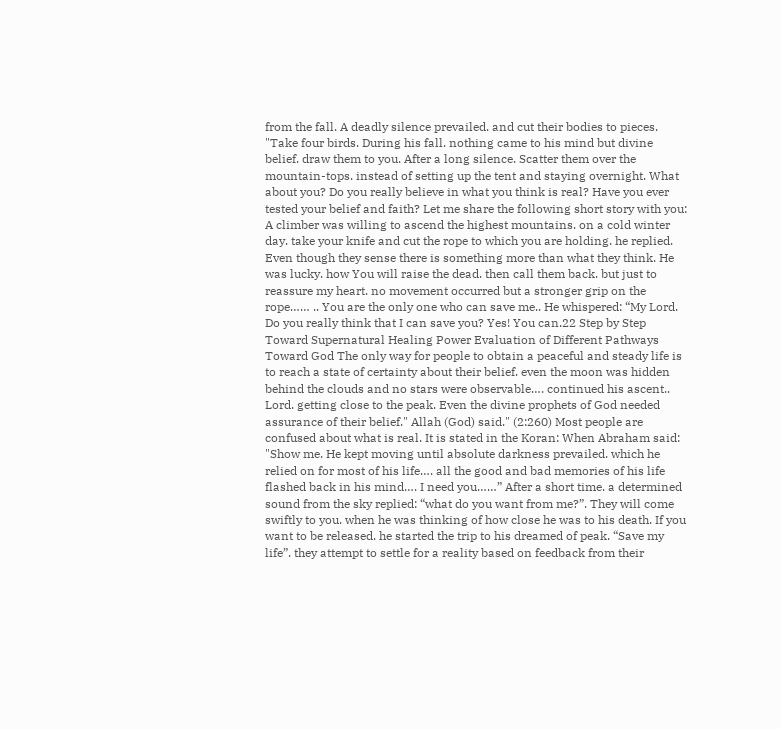from the fall. A deadly silence prevailed. and cut their bodies to pieces. "Take four birds. During his fall. nothing came to his mind but divine belief. draw them to you. After a long silence. Scatter them over the mountain-tops. instead of setting up the tent and staying overnight. What about you? Do you really believe in what you think is real? Have you ever tested your belief and faith? Let me share the following short story with you: A climber was willing to ascend the highest mountains. on a cold winter day. take your knife and cut the rope to which you are holding. he replied. Even though they sense there is something more than what they think. He was lucky. how You will raise the dead. then call them back. but just to reassure my heart. no movement occurred but a stronger grip on the rope…… .. You are the only one who can save me.. He whispered: “My Lord. Do you really think that I can save you? Yes! You can.22 Step by Step Toward Supernatural Healing Power Evaluation of Different Pathways Toward God The only way for people to obtain a peaceful and steady life is to reach a state of certainty about their belief. even the moon was hidden behind the clouds and no stars were observable…. continued his ascent.. Lord. getting close to the peak. Even the divine prophets of God needed assurance of their belief." Allah (God) said." (2:260) Most people are confused about what is real. It is stated in the Koran: When Abraham said: "Show me. He kept moving until absolute darkness prevailed. which he relied on for most of his life…. all the good and bad memories of his life flashed back in his mind…. I need you……” After a short time. a determined sound from the sky replied: “what do you want from me?”. They will come swiftly to you. when he was thinking of how close he was to his death. If you want to be released. he started the trip to his dreamed of peak. “Save my life”. they attempt to settle for a reality based on feedback from their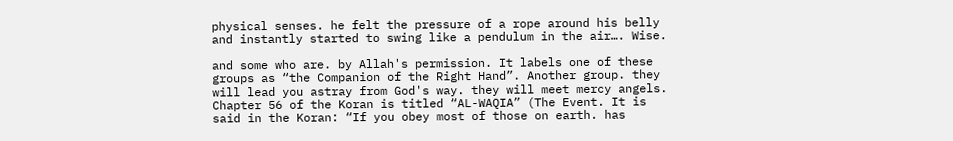physical senses. he felt the pressure of a rope around his belly and instantly started to swing like a pendulum in the air…. Wise.

and some who are. by Allah's permission. It labels one of these groups as “the Companion of the Right Hand”. Another group. they will lead you astray from God's way. they will meet mercy angels. Chapter 56 of the Koran is titled “AL-WAQIA” (The Event. It is said in the Koran: “If you obey most of those on earth. has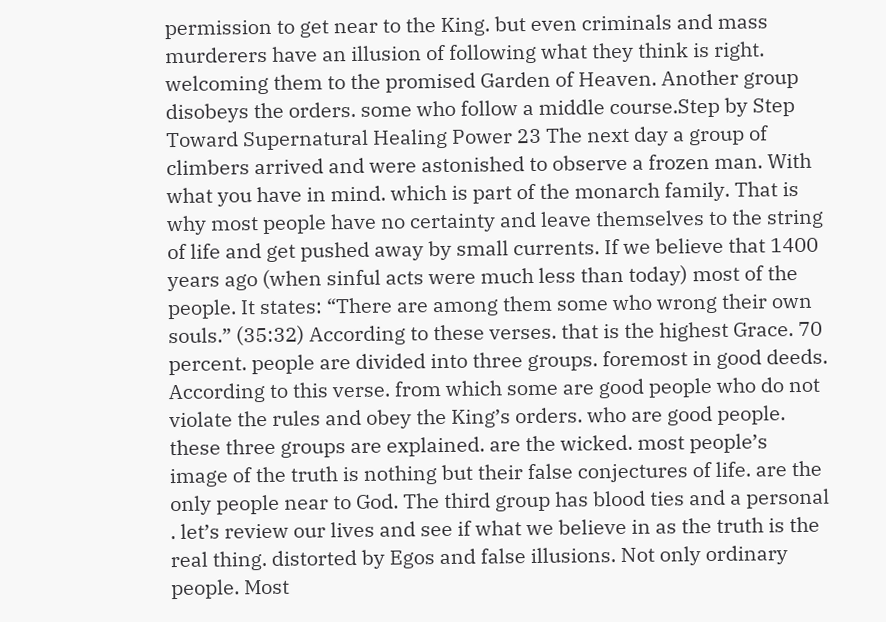permission to get near to the King. but even criminals and mass murderers have an illusion of following what they think is right. welcoming them to the promised Garden of Heaven. Another group disobeys the orders. some who follow a middle course.Step by Step Toward Supernatural Healing Power 23 The next day a group of climbers arrived and were astonished to observe a frozen man. With what you have in mind. which is part of the monarch family. That is why most people have no certainty and leave themselves to the string of life and get pushed away by small currents. If we believe that 1400 years ago (when sinful acts were much less than today) most of the people. It states: “There are among them some who wrong their own souls.” (35:32) According to these verses. that is the highest Grace. 70 percent. people are divided into three groups. foremost in good deeds. According to this verse. from which some are good people who do not violate the rules and obey the King’s orders. who are good people. these three groups are explained. are the wicked. most people’s image of the truth is nothing but their false conjectures of life. are the only people near to God. The third group has blood ties and a personal . let’s review our lives and see if what we believe in as the truth is the real thing. distorted by Egos and false illusions. Not only ordinary people. Most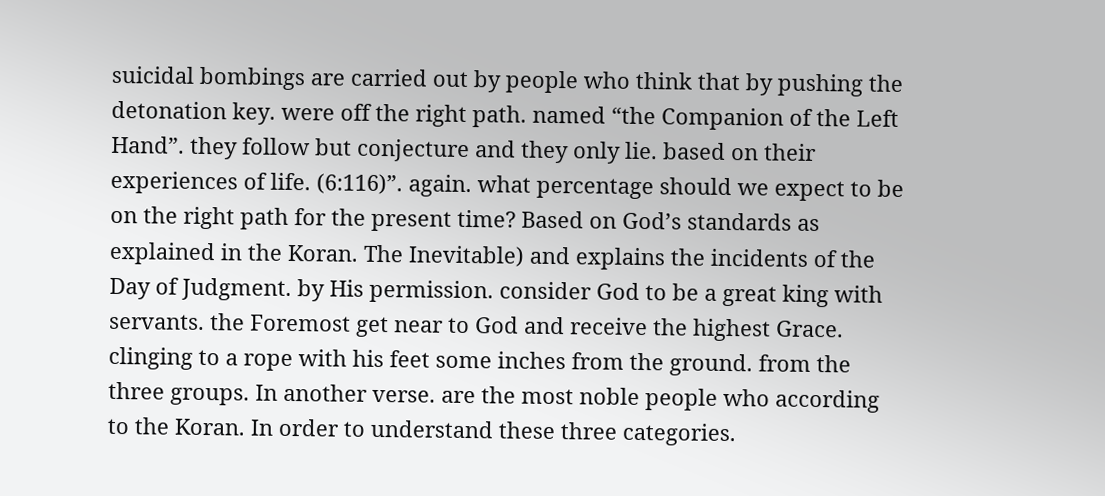suicidal bombings are carried out by people who think that by pushing the detonation key. were off the right path. named “the Companion of the Left Hand”. they follow but conjecture and they only lie. based on their experiences of life. (6:116)”. again. what percentage should we expect to be on the right path for the present time? Based on God’s standards as explained in the Koran. The Inevitable) and explains the incidents of the Day of Judgment. by His permission. consider God to be a great king with servants. the Foremost get near to God and receive the highest Grace. clinging to a rope with his feet some inches from the ground. from the three groups. In another verse. are the most noble people who according to the Koran. In order to understand these three categories.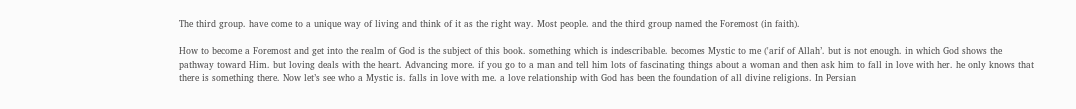The third group. have come to a unique way of living and think of it as the right way. Most people. and the third group named the Foremost (in faith).

How to become a Foremost and get into the realm of God is the subject of this book. something which is indescribable. becomes Mystic to me ('arif of Allah’. but is not enough. in which God shows the pathway toward Him. but loving deals with the heart. Advancing more. if you go to a man and tell him lots of fascinating things about a woman and then ask him to fall in love with her. he only knows that there is something there. Now let’s see who a Mystic is. falls in love with me. a love relationship with God has been the foundation of all divine religions. In Persian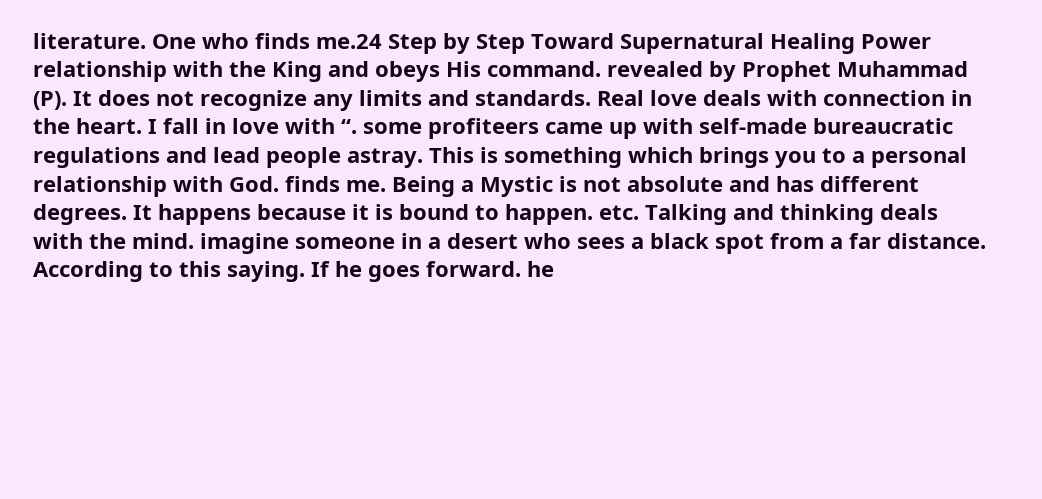literature. One who finds me.24 Step by Step Toward Supernatural Healing Power relationship with the King and obeys His command. revealed by Prophet Muhammad (P). It does not recognize any limits and standards. Real love deals with connection in the heart. I fall in love with “. some profiteers came up with self-made bureaucratic regulations and lead people astray. This is something which brings you to a personal relationship with God. finds me. Being a Mystic is not absolute and has different degrees. It happens because it is bound to happen. etc. Talking and thinking deals with the mind. imagine someone in a desert who sees a black spot from a far distance. According to this saying. If he goes forward. he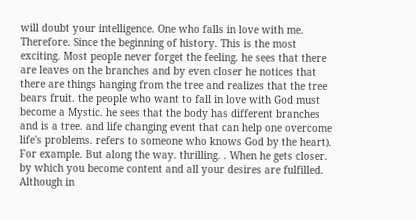will doubt your intelligence. One who falls in love with me. Therefore. Since the beginning of history. This is the most exciting. Most people never forget the feeling. he sees that there are leaves on the branches and by even closer he notices that there are things hanging from the tree and realizes that the tree bears fruit. the people who want to fall in love with God must become a Mystic. he sees that the body has different branches and is a tree. and life changing event that can help one overcome life's problems. refers to someone who knows God by the heart). For example. But along the way. thrilling. . When he gets closer. by which you become content and all your desires are fulfilled. Although in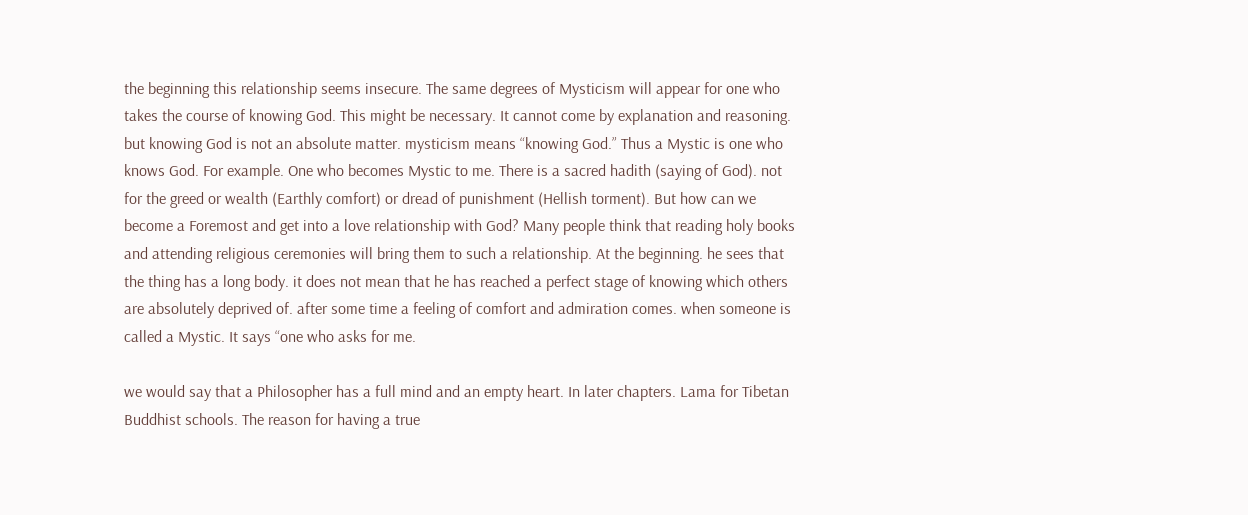the beginning this relationship seems insecure. The same degrees of Mysticism will appear for one who takes the course of knowing God. This might be necessary. It cannot come by explanation and reasoning. but knowing God is not an absolute matter. mysticism means “knowing God.” Thus a Mystic is one who knows God. For example. One who becomes Mystic to me. There is a sacred hadith (saying of God). not for the greed or wealth (Earthly comfort) or dread of punishment (Hellish torment). But how can we become a Foremost and get into a love relationship with God? Many people think that reading holy books and attending religious ceremonies will bring them to such a relationship. At the beginning. he sees that the thing has a long body. it does not mean that he has reached a perfect stage of knowing which others are absolutely deprived of. after some time a feeling of comfort and admiration comes. when someone is called a Mystic. It says “one who asks for me.

we would say that a Philosopher has a full mind and an empty heart. In later chapters. Lama for Tibetan Buddhist schools. The reason for having a true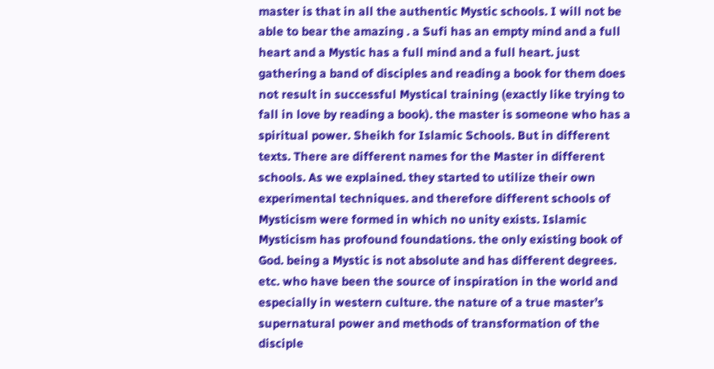master is that in all the authentic Mystic schools. I will not be able to bear the amazing . a Sufi has an empty mind and a full heart and a Mystic has a full mind and a full heart. just gathering a band of disciples and reading a book for them does not result in successful Mystical training (exactly like trying to fall in love by reading a book). the master is someone who has a spiritual power. Sheikh for Islamic Schools. But in different texts. There are different names for the Master in different schools. As we explained. they started to utilize their own experimental techniques. and therefore different schools of Mysticism were formed in which no unity exists. Islamic Mysticism has profound foundations. the only existing book of God. being a Mystic is not absolute and has different degrees. etc. who have been the source of inspiration in the world and especially in western culture. the nature of a true master’s supernatural power and methods of transformation of the disciple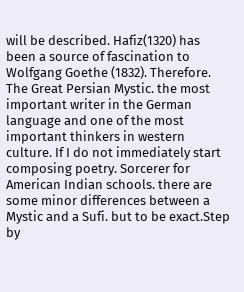will be described. Hafiz(1320) has been a source of fascination to Wolfgang Goethe (1832). Therefore. The Great Persian Mystic. the most important writer in the German language and one of the most important thinkers in western culture. If I do not immediately start composing poetry. Sorcerer for American Indian schools. there are some minor differences between a Mystic and a Sufi. but to be exact.Step by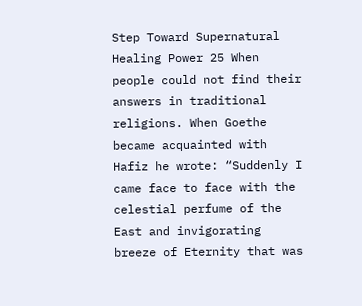Step Toward Supernatural Healing Power 25 When people could not find their answers in traditional religions. When Goethe became acquainted with Hafiz he wrote: “Suddenly I came face to face with the celestial perfume of the East and invigorating breeze of Eternity that was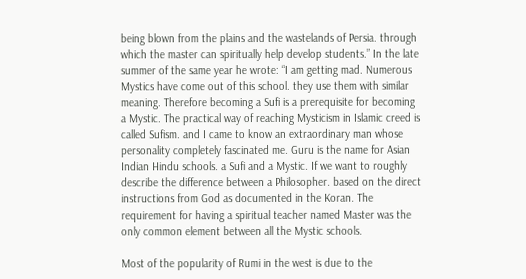being blown from the plains and the wastelands of Persia. through which the master can spiritually help develop students.” In the late summer of the same year he wrote: “I am getting mad. Numerous Mystics have come out of this school. they use them with similar meaning. Therefore becoming a Sufi is a prerequisite for becoming a Mystic. The practical way of reaching Mysticism in Islamic creed is called Sufism. and I came to know an extraordinary man whose personality completely fascinated me. Guru is the name for Asian Indian Hindu schools. a Sufi and a Mystic. If we want to roughly describe the difference between a Philosopher. based on the direct instructions from God as documented in the Koran. The requirement for having a spiritual teacher named Master was the only common element between all the Mystic schools.

Most of the popularity of Rumi in the west is due to the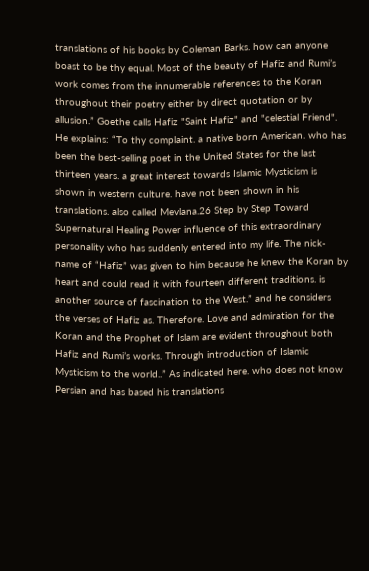translations of his books by Coleman Barks. how can anyone boast to be thy equal. Most of the beauty of Hafiz and Rumi’s work comes from the innumerable references to the Koran throughout their poetry either by direct quotation or by allusion.” Goethe calls Hafiz "Saint Hafiz" and "celestial Friend". He explains: “To thy complaint. a native born American. who has been the best-selling poet in the United States for the last thirteen years. a great interest towards Islamic Mysticism is shown in western culture. have not been shown in his translations. also called Mevlana.26 Step by Step Toward Supernatural Healing Power influence of this extraordinary personality who has suddenly entered into my life. The nick-name of “Hafiz” was given to him because he knew the Koran by heart and could read it with fourteen different traditions. is another source of fascination to the West.” and he considers the verses of Hafiz as. Therefore. Love and admiration for the Koran and the Prophet of Islam are evident throughout both Hafiz and Rumi’s works. Through introduction of Islamic Mysticism to the world..” As indicated here. who does not know Persian and has based his translations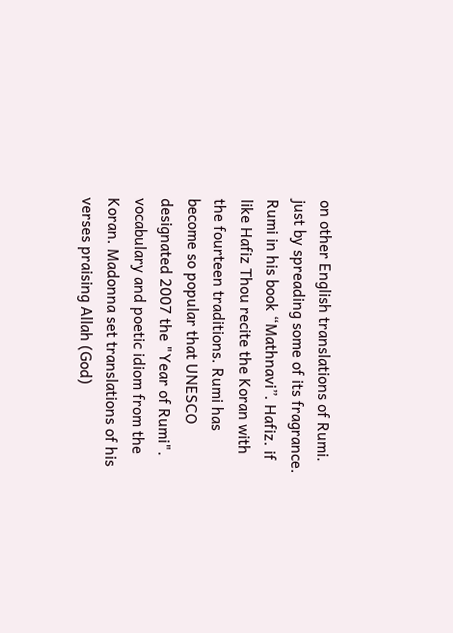on other English translations of Rumi. just by spreading some of its fragrance. Rumi in his book “Mathnavi”. Hafiz. if like Hafiz Thou recite the Koran with the fourteen traditions. Rumi has become so popular that UNESCO designated 2007 the "Year of Rumi". vocabulary and poetic idiom from the Koran. Madonna set translations of his verses praising Allah (God)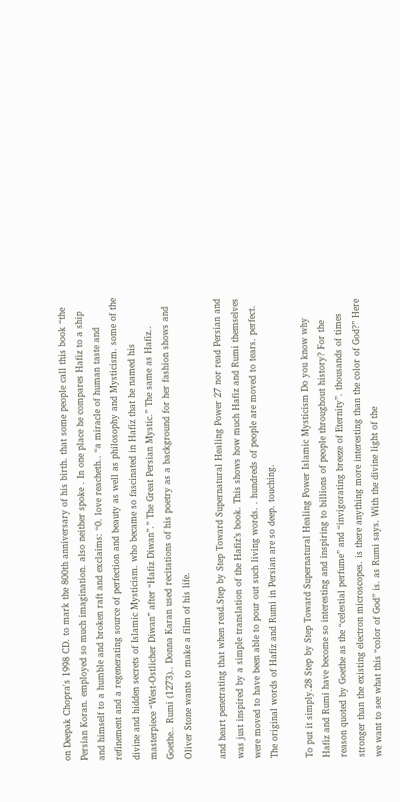on Deepak Chopra's 1998 CD. to mark the 800th anniversary of his birth. that some people call this book “the Persian Koran. employed so much imagination. also neither spoke . In one place he compares Hafiz to a ship and himself to a humble and broken raft and exclaims: “0. love reacheth.. “a miracle of human taste and refinement and a regenerating source of perfection and beauty as well as philosophy and Mysticism. some of the divine and hidden secrets of Islamic Mysticism. who became so fascinated in Hafiz that he named his masterpiece “West-Ostlicher Diwan” after “Hafiz Diwan”.” The Great Persian Mystic.” The same as Hafiz.. Goethe.. Rumi (1273).. Donna Karan used recitations of his poetry as a background for her fashion shows and Oliver Stone wants to make a film of his life.

and heart penetrating that when read.Step by Step Toward Supernatural Healing Power 27 nor read Persian and was just inspired by a simple translation of the Hafiz’s book. This shows how much Hafiz and Rumi themselves were moved to have been able to pour out such living words. . hundreds of people are moved to tears. perfect. The original words of Hafiz and Rumi in Persian are so deep. touching.

To put it simply.28 Step by Step Toward Supernatural Healing Power Islamic Mysticism Do you know why Hafiz and Rumi have become so interesting and inspiring to billions of people throughout history? For the reason quoted by Goethe as the “celestial perfume” and “invigorating breeze of Eternity”. thousands of times stronger than the existing electron microscopes. is there anything more interesting than the color of God?” Here we want to see what this “color of God” is. as Rumi says. With the divine light of the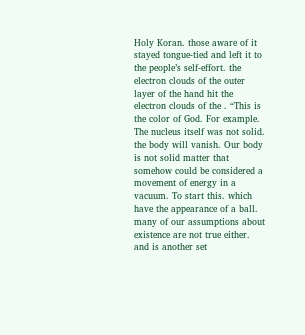Holy Koran. those aware of it stayed tongue-tied and left it to the people’s self-effort. the electron clouds of the outer layer of the hand hit the electron clouds of the . “This is the color of God. For example. The nucleus itself was not solid. the body will vanish. Our body is not solid matter that somehow could be considered a movement of energy in a vacuum. To start this. which have the appearance of a ball. many of our assumptions about existence are not true either. and is another set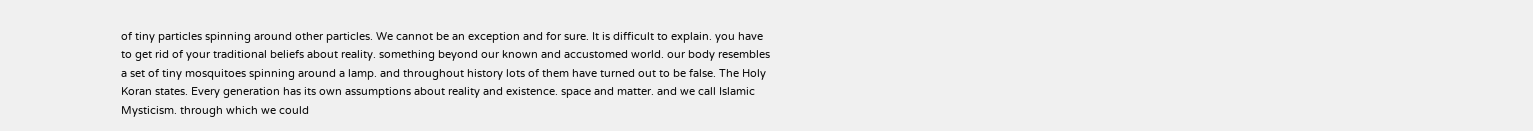of tiny particles spinning around other particles. We cannot be an exception and for sure. It is difficult to explain. you have to get rid of your traditional beliefs about reality. something beyond our known and accustomed world. our body resembles a set of tiny mosquitoes spinning around a lamp. and throughout history lots of them have turned out to be false. The Holy Koran states. Every generation has its own assumptions about reality and existence. space and matter. and we call Islamic Mysticism. through which we could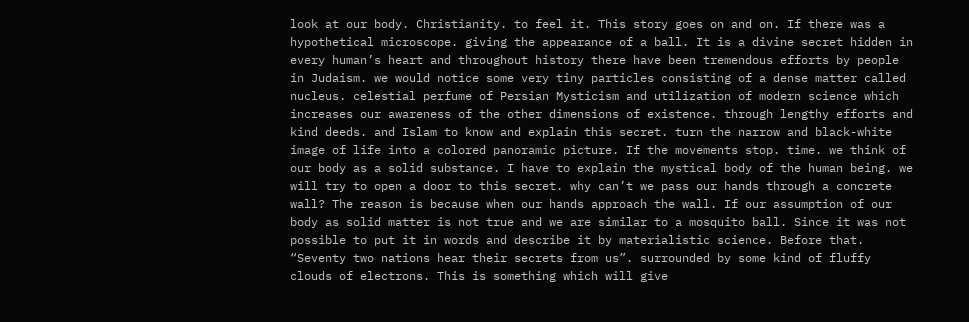look at our body. Christianity. to feel it. This story goes on and on. If there was a hypothetical microscope. giving the appearance of a ball. It is a divine secret hidden in every human’s heart and throughout history there have been tremendous efforts by people in Judaism. we would notice some very tiny particles consisting of a dense matter called nucleus. celestial perfume of Persian Mysticism and utilization of modern science which increases our awareness of the other dimensions of existence. through lengthy efforts and kind deeds. and Islam to know and explain this secret. turn the narrow and black-white image of life into a colored panoramic picture. If the movements stop. time. we think of our body as a solid substance. I have to explain the mystical body of the human being. we will try to open a door to this secret. why can’t we pass our hands through a concrete wall? The reason is because when our hands approach the wall. If our assumption of our body as solid matter is not true and we are similar to a mosquito ball. Since it was not possible to put it in words and describe it by materialistic science. Before that. “Seventy two nations hear their secrets from us”. surrounded by some kind of fluffy clouds of electrons. This is something which will give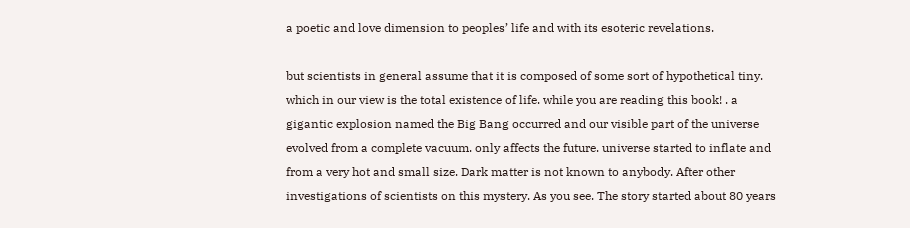a poetic and love dimension to peoples’ life and with its esoteric revelations.

but scientists in general assume that it is composed of some sort of hypothetical tiny. which in our view is the total existence of life. while you are reading this book! . a gigantic explosion named the Big Bang occurred and our visible part of the universe evolved from a complete vacuum. only affects the future. universe started to inflate and from a very hot and small size. Dark matter is not known to anybody. After other investigations of scientists on this mystery. As you see. The story started about 80 years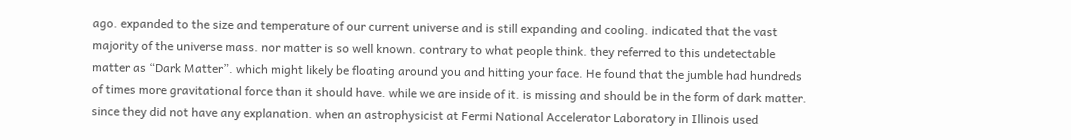ago. expanded to the size and temperature of our current universe and is still expanding and cooling. indicated that the vast majority of the universe mass. nor matter is so well known. contrary to what people think. they referred to this undetectable matter as “Dark Matter”. which might likely be floating around you and hitting your face. He found that the jumble had hundreds of times more gravitational force than it should have. while we are inside of it. is missing and should be in the form of dark matter. since they did not have any explanation. when an astrophysicist at Fermi National Accelerator Laboratory in Illinois used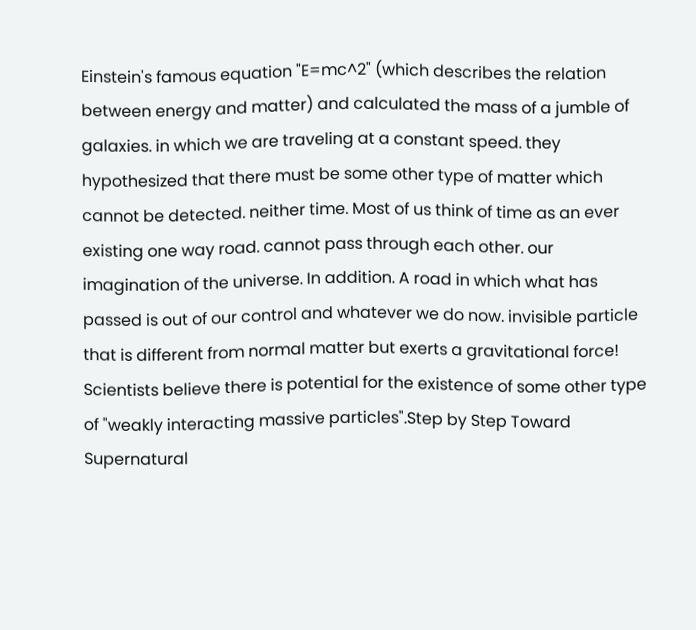Einstein's famous equation "E=mc^2" (which describes the relation between energy and matter) and calculated the mass of a jumble of galaxies. in which we are traveling at a constant speed. they hypothesized that there must be some other type of matter which cannot be detected. neither time. Most of us think of time as an ever existing one way road. cannot pass through each other. our imagination of the universe. In addition. A road in which what has passed is out of our control and whatever we do now. invisible particle that is different from normal matter but exerts a gravitational force! Scientists believe there is potential for the existence of some other type of "weakly interacting massive particles".Step by Step Toward Supernatural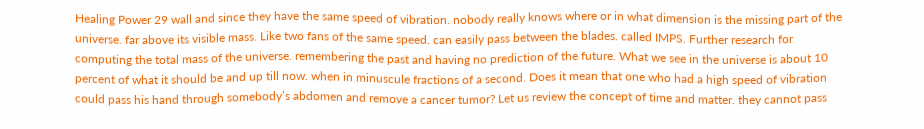Healing Power 29 wall and since they have the same speed of vibration. nobody really knows where or in what dimension is the missing part of the universe. far above its visible mass. Like two fans of the same speed. can easily pass between the blades. called IMPS. Further research for computing the total mass of the universe. remembering the past and having no prediction of the future. What we see in the universe is about 10 percent of what it should be and up till now. when in minuscule fractions of a second. Does it mean that one who had a high speed of vibration could pass his hand through somebody’s abdomen and remove a cancer tumor? Let us review the concept of time and matter. they cannot pass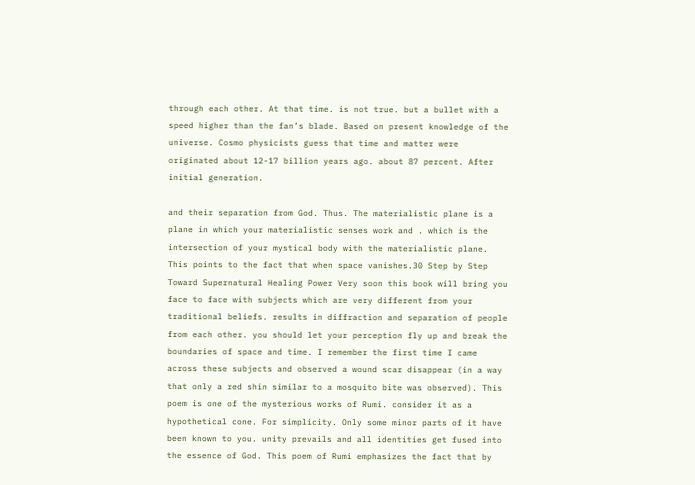through each other. At that time. is not true. but a bullet with a speed higher than the fan’s blade. Based on present knowledge of the universe. Cosmo physicists guess that time and matter were originated about 12-17 billion years ago. about 87 percent. After initial generation.

and their separation from God. Thus. The materialistic plane is a plane in which your materialistic senses work and . which is the intersection of your mystical body with the materialistic plane. This points to the fact that when space vanishes.30 Step by Step Toward Supernatural Healing Power Very soon this book will bring you face to face with subjects which are very different from your traditional beliefs. results in diffraction and separation of people from each other. you should let your perception fly up and break the boundaries of space and time. I remember the first time I came across these subjects and observed a wound scar disappear (in a way that only a red shin similar to a mosquito bite was observed). This poem is one of the mysterious works of Rumi. consider it as a hypothetical cone. For simplicity. Only some minor parts of it have been known to you. unity prevails and all identities get fused into the essence of God. This poem of Rumi emphasizes the fact that by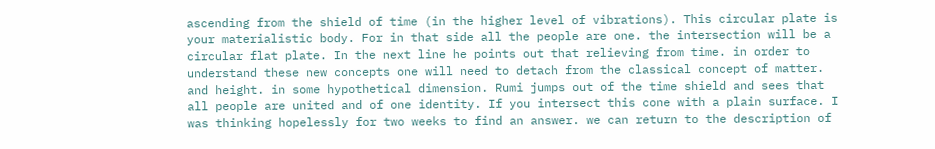ascending from the shield of time (in the higher level of vibrations). This circular plate is your materialistic body. For in that side all the people are one. the intersection will be a circular flat plate. In the next line he points out that relieving from time. in order to understand these new concepts one will need to detach from the classical concept of matter. and height. in some hypothetical dimension. Rumi jumps out of the time shield and sees that all people are united and of one identity. If you intersect this cone with a plain surface. I was thinking hopelessly for two weeks to find an answer. we can return to the description of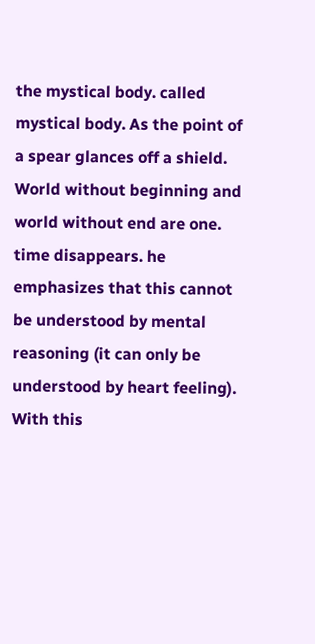the mystical body. called mystical body. As the point of a spear glances off a shield. World without beginning and world without end are one. time disappears. he emphasizes that this cannot be understood by mental reasoning (it can only be understood by heart feeling). With this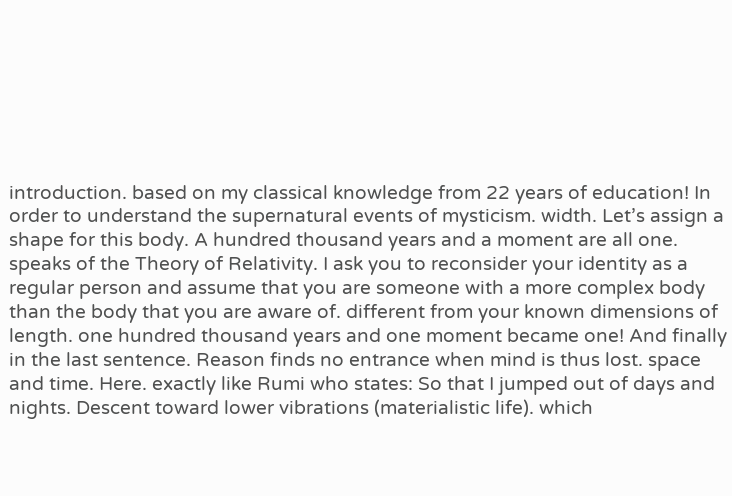introduction. based on my classical knowledge from 22 years of education! In order to understand the supernatural events of mysticism. width. Let’s assign a shape for this body. A hundred thousand years and a moment are all one. speaks of the Theory of Relativity. I ask you to reconsider your identity as a regular person and assume that you are someone with a more complex body than the body that you are aware of. different from your known dimensions of length. one hundred thousand years and one moment became one! And finally in the last sentence. Reason finds no entrance when mind is thus lost. space and time. Here. exactly like Rumi who states: So that I jumped out of days and nights. Descent toward lower vibrations (materialistic life). which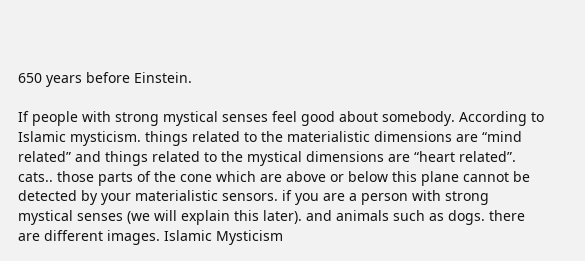650 years before Einstein.

If people with strong mystical senses feel good about somebody. According to Islamic mysticism. things related to the materialistic dimensions are “mind related” and things related to the mystical dimensions are “heart related”. cats.. those parts of the cone which are above or below this plane cannot be detected by your materialistic sensors. if you are a person with strong mystical senses (we will explain this later). and animals such as dogs. there are different images. Islamic Mysticism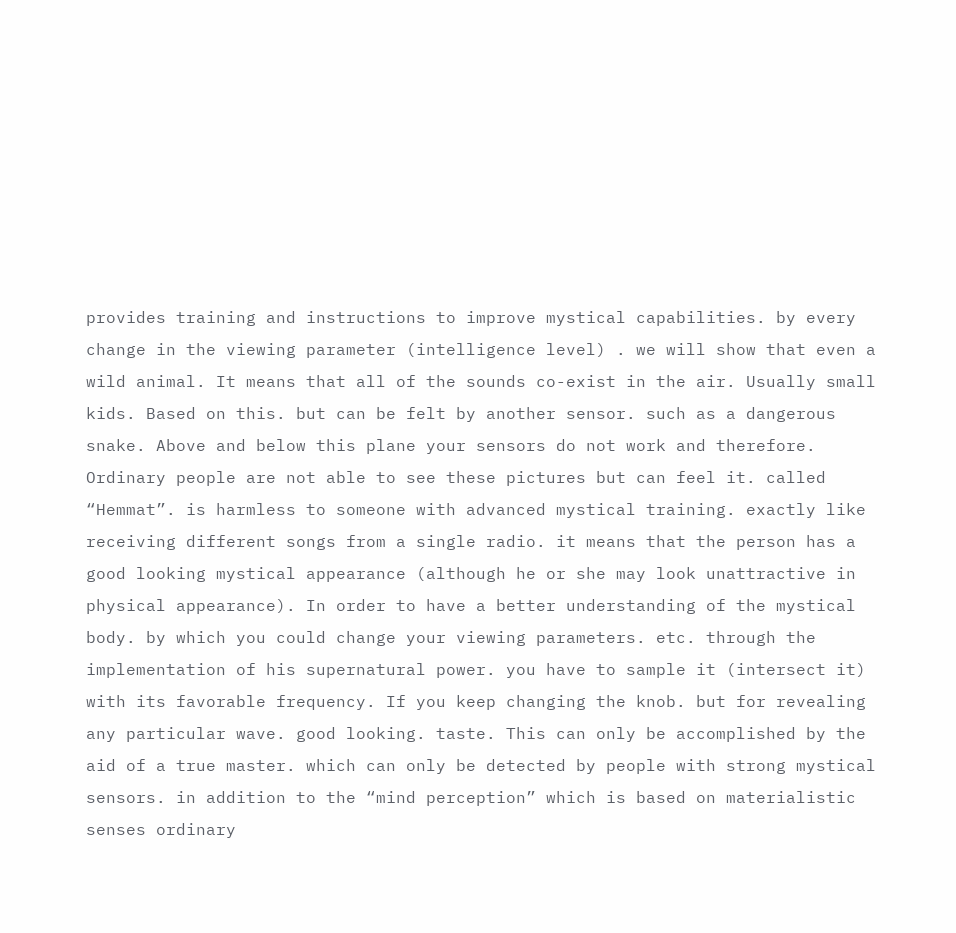provides training and instructions to improve mystical capabilities. by every change in the viewing parameter (intelligence level) . we will show that even a wild animal. It means that all of the sounds co-exist in the air. Usually small kids. Based on this. but can be felt by another sensor. such as a dangerous snake. Above and below this plane your sensors do not work and therefore. Ordinary people are not able to see these pictures but can feel it. called “Hemmat”. is harmless to someone with advanced mystical training. exactly like receiving different songs from a single radio. it means that the person has a good looking mystical appearance (although he or she may look unattractive in physical appearance). In order to have a better understanding of the mystical body. by which you could change your viewing parameters. etc. through the implementation of his supernatural power. you have to sample it (intersect it) with its favorable frequency. If you keep changing the knob. but for revealing any particular wave. good looking. taste. This can only be accomplished by the aid of a true master. which can only be detected by people with strong mystical sensors. in addition to the “mind perception” which is based on materialistic senses ordinary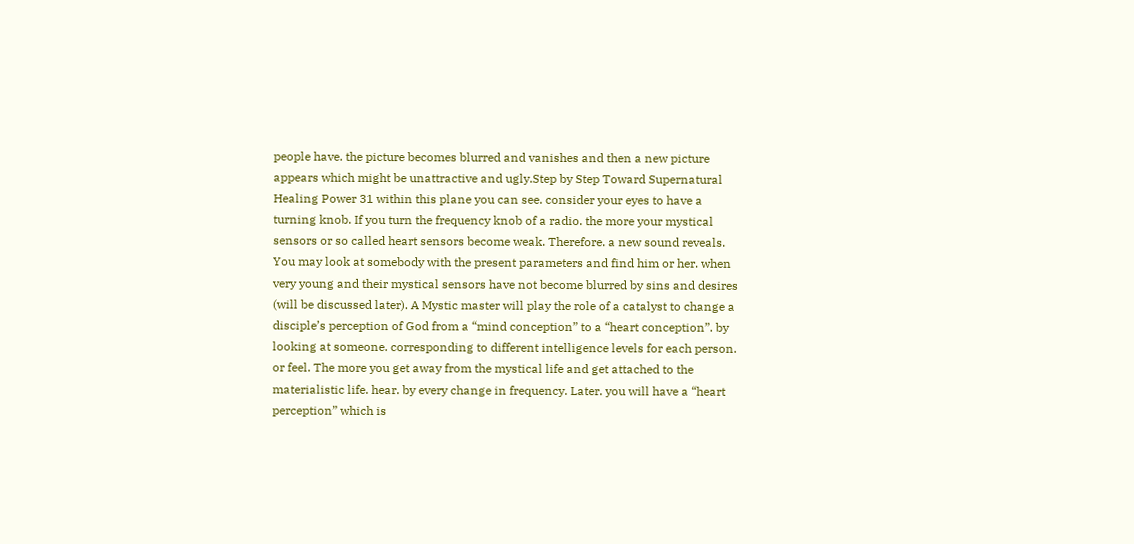people have. the picture becomes blurred and vanishes and then a new picture appears which might be unattractive and ugly.Step by Step Toward Supernatural Healing Power 31 within this plane you can see. consider your eyes to have a turning knob. If you turn the frequency knob of a radio. the more your mystical sensors or so called heart sensors become weak. Therefore. a new sound reveals. You may look at somebody with the present parameters and find him or her. when very young and their mystical sensors have not become blurred by sins and desires (will be discussed later). A Mystic master will play the role of a catalyst to change a disciple’s perception of God from a “mind conception” to a “heart conception”. by looking at someone. corresponding to different intelligence levels for each person. or feel. The more you get away from the mystical life and get attached to the materialistic life. hear. by every change in frequency. Later. you will have a “heart perception” which is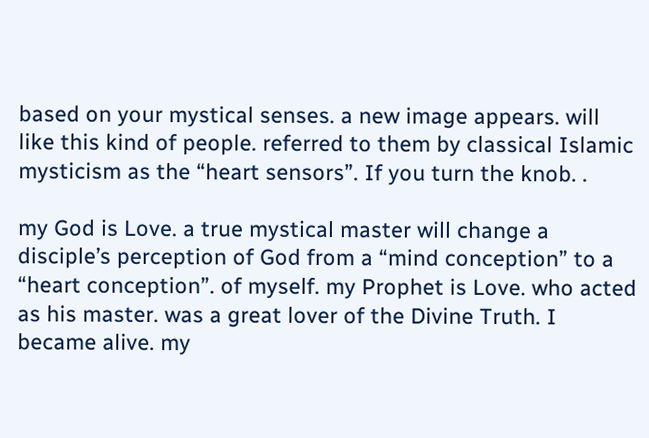based on your mystical senses. a new image appears. will like this kind of people. referred to them by classical Islamic mysticism as the “heart sensors”. If you turn the knob. .

my God is Love. a true mystical master will change a disciple’s perception of God from a “mind conception” to a “heart conception”. of myself. my Prophet is Love. who acted as his master. was a great lover of the Divine Truth. I became alive. my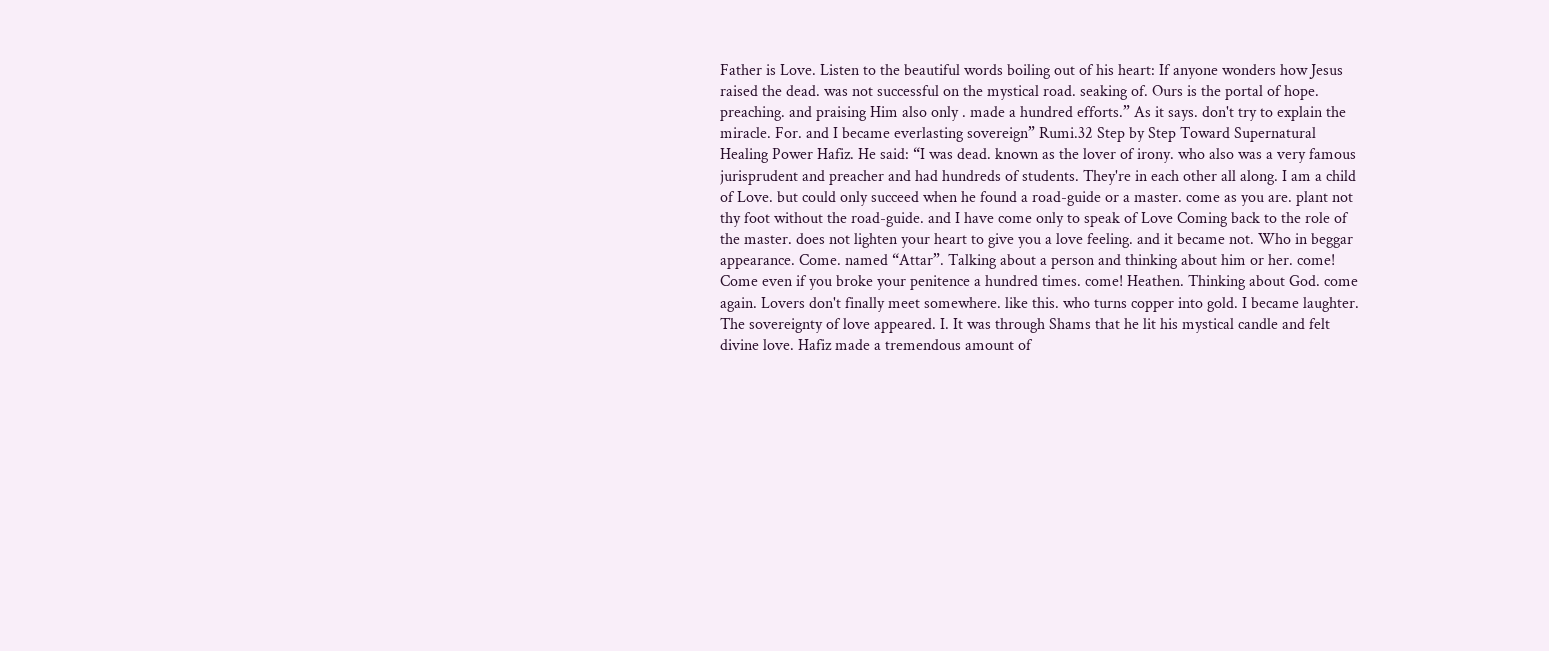Father is Love. Listen to the beautiful words boiling out of his heart: If anyone wonders how Jesus raised the dead. was not successful on the mystical road. seaking of. Ours is the portal of hope. preaching. and praising Him also only . made a hundred efforts.” As it says. don't try to explain the miracle. For. and I became everlasting sovereign” Rumi.32 Step by Step Toward Supernatural Healing Power Hafiz. He said: “I was dead. known as the lover of irony. who also was a very famous jurisprudent and preacher and had hundreds of students. They're in each other all along. I am a child of Love. but could only succeed when he found a road-guide or a master. come as you are. plant not thy foot without the road-guide. and I have come only to speak of Love Coming back to the role of the master. does not lighten your heart to give you a love feeling. and it became not. Who in beggar appearance. Come. named “Attar”. Talking about a person and thinking about him or her. come! Come even if you broke your penitence a hundred times. come! Heathen. Thinking about God. come again. Lovers don't finally meet somewhere. like this. who turns copper into gold. I became laughter. The sovereignty of love appeared. I. It was through Shams that he lit his mystical candle and felt divine love. Hafiz made a tremendous amount of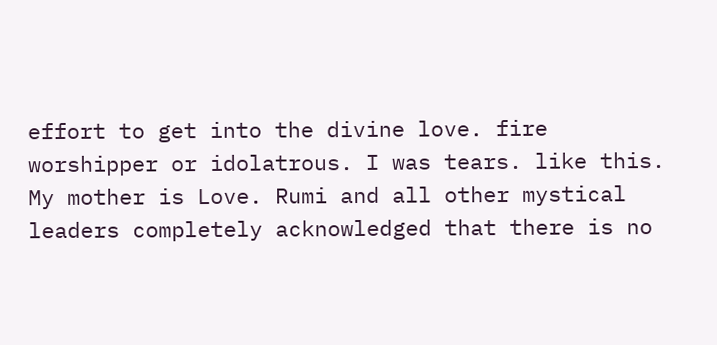effort to get into the divine love. fire worshipper or idolatrous. I was tears. like this. My mother is Love. Rumi and all other mystical leaders completely acknowledged that there is no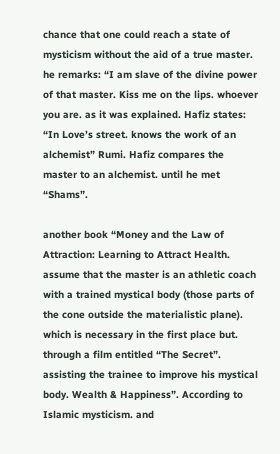chance that one could reach a state of mysticism without the aid of a true master. he remarks: “I am slave of the divine power of that master. Kiss me on the lips. whoever you are. as it was explained. Hafiz states: “In Love’s street. knows the work of an alchemist” Rumi. Hafiz compares the master to an alchemist. until he met “Shams”.

another book “Money and the Law of Attraction: Learning to Attract Health. assume that the master is an athletic coach with a trained mystical body (those parts of the cone outside the materialistic plane). which is necessary in the first place but. through a film entitled “The Secret”. assisting the trainee to improve his mystical body. Wealth & Happiness”. According to Islamic mysticism. and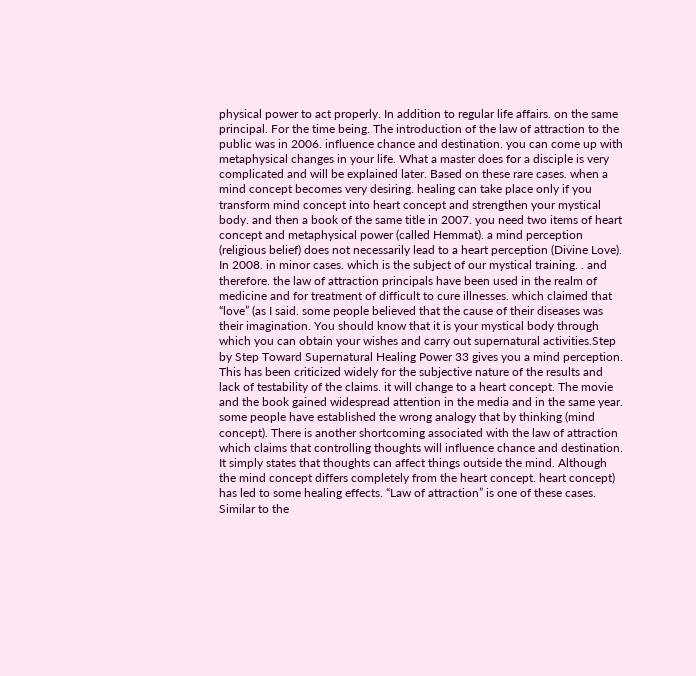physical power to act properly. In addition to regular life affairs. on the same principal. For the time being. The introduction of the law of attraction to the public was in 2006. influence chance and destination. you can come up with metaphysical changes in your life. What a master does for a disciple is very complicated and will be explained later. Based on these rare cases. when a mind concept becomes very desiring. healing can take place only if you transform mind concept into heart concept and strengthen your mystical body. and then a book of the same title in 2007. you need two items of heart concept and metaphysical power (called Hemmat). a mind perception (religious belief) does not necessarily lead to a heart perception (Divine Love). In 2008. in minor cases. which is the subject of our mystical training. . and therefore. the law of attraction principals have been used in the realm of medicine and for treatment of difficult to cure illnesses. which claimed that “love” (as I said. some people believed that the cause of their diseases was their imagination. You should know that it is your mystical body through which you can obtain your wishes and carry out supernatural activities.Step by Step Toward Supernatural Healing Power 33 gives you a mind perception. This has been criticized widely for the subjective nature of the results and lack of testability of the claims. it will change to a heart concept. The movie and the book gained widespread attention in the media and in the same year. some people have established the wrong analogy that by thinking (mind concept). There is another shortcoming associated with the law of attraction which claims that controlling thoughts will influence chance and destination. It simply states that thoughts can affect things outside the mind. Although the mind concept differs completely from the heart concept. heart concept) has led to some healing effects. “Law of attraction” is one of these cases. Similar to the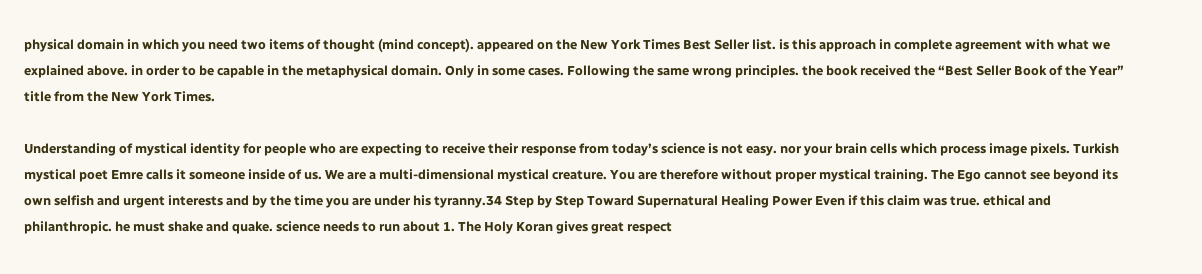physical domain in which you need two items of thought (mind concept). appeared on the New York Times Best Seller list. is this approach in complete agreement with what we explained above. in order to be capable in the metaphysical domain. Only in some cases. Following the same wrong principles. the book received the “Best Seller Book of the Year” title from the New York Times.

Understanding of mystical identity for people who are expecting to receive their response from today’s science is not easy. nor your brain cells which process image pixels. Turkish mystical poet Emre calls it someone inside of us. We are a multi-dimensional mystical creature. You are therefore without proper mystical training. The Ego cannot see beyond its own selfish and urgent interests and by the time you are under his tyranny.34 Step by Step Toward Supernatural Healing Power Even if this claim was true. ethical and philanthropic. he must shake and quake. science needs to run about 1. The Holy Koran gives great respect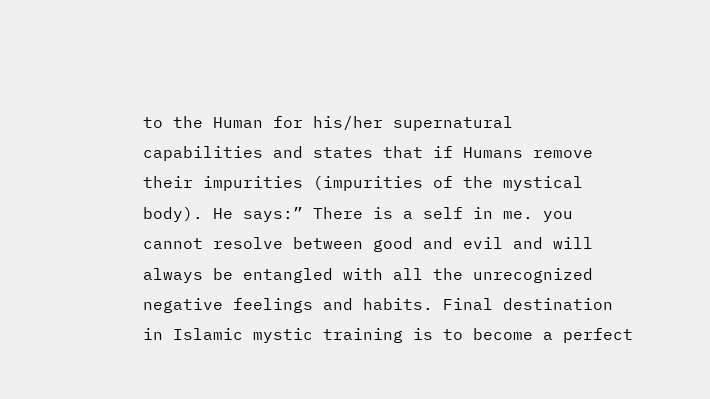to the Human for his/her supernatural capabilities and states that if Humans remove their impurities (impurities of the mystical body). He says:” There is a self in me. you cannot resolve between good and evil and will always be entangled with all the unrecognized negative feelings and habits. Final destination in Islamic mystic training is to become a perfect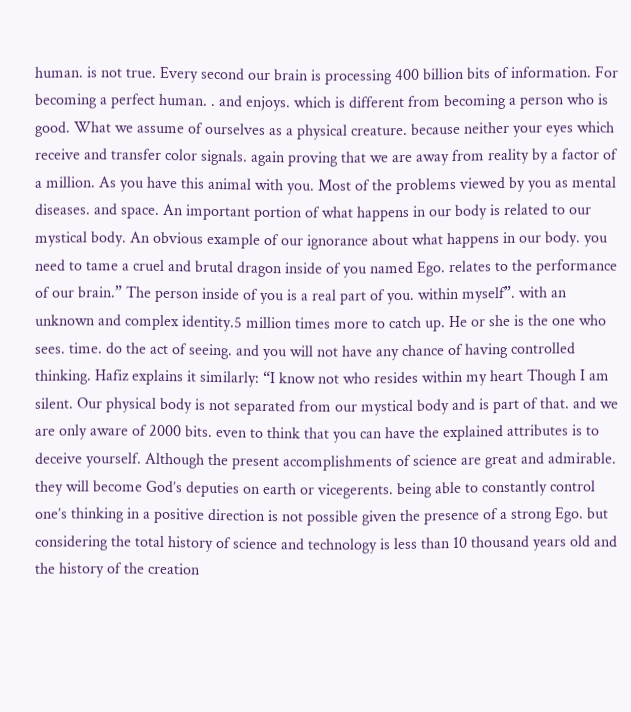human. is not true. Every second our brain is processing 400 billion bits of information. For becoming a perfect human. . and enjoys. which is different from becoming a person who is good. What we assume of ourselves as a physical creature. because neither your eyes which receive and transfer color signals. again proving that we are away from reality by a factor of a million. As you have this animal with you. Most of the problems viewed by you as mental diseases. and space. An important portion of what happens in our body is related to our mystical body. An obvious example of our ignorance about what happens in our body. you need to tame a cruel and brutal dragon inside of you named Ego. relates to the performance of our brain.” The person inside of you is a real part of you. within myself”. with an unknown and complex identity.5 million times more to catch up. He or she is the one who sees. time. do the act of seeing. and you will not have any chance of having controlled thinking. Hafiz explains it similarly: “I know not who resides within my heart Though I am silent. Our physical body is not separated from our mystical body and is part of that. and we are only aware of 2000 bits. even to think that you can have the explained attributes is to deceive yourself. Although the present accomplishments of science are great and admirable. they will become God’s deputies on earth or vicegerents. being able to constantly control one’s thinking in a positive direction is not possible given the presence of a strong Ego. but considering the total history of science and technology is less than 10 thousand years old and the history of the creation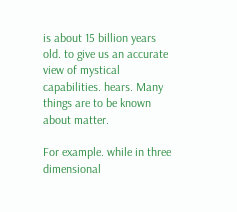is about 15 billion years old. to give us an accurate view of mystical capabilities. hears. Many things are to be known about matter.

For example. while in three dimensional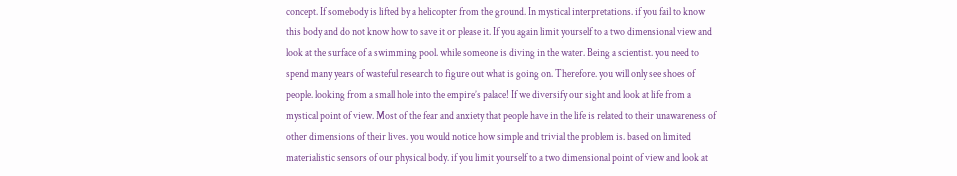concept. If somebody is lifted by a helicopter from the ground. In mystical interpretations. if you fail to know this body and do not know how to save it or please it. If you again limit yourself to a two dimensional view and look at the surface of a swimming pool. while someone is diving in the water. Being a scientist. you need to spend many years of wasteful research to figure out what is going on. Therefore. you will only see shoes of people. looking from a small hole into the empire’s palace! If we diversify our sight and look at life from a mystical point of view. Most of the fear and anxiety that people have in the life is related to their unawareness of other dimensions of their lives. you would notice how simple and trivial the problem is. based on limited materialistic sensors of our physical body. if you limit yourself to a two dimensional point of view and look at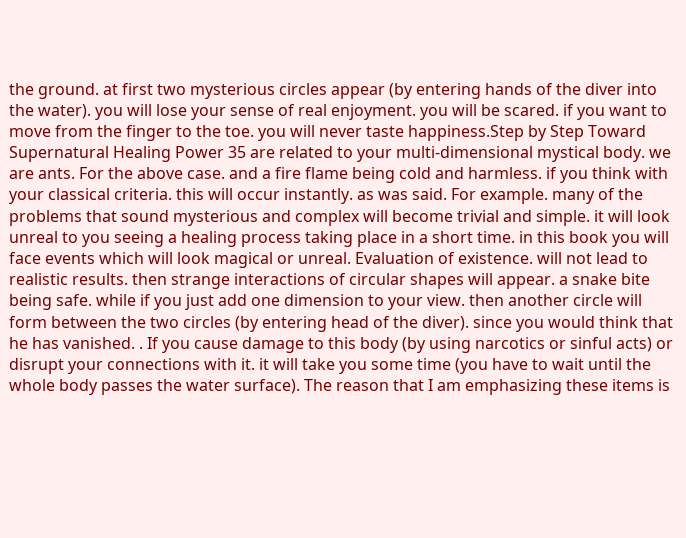the ground. at first two mysterious circles appear (by entering hands of the diver into the water). you will lose your sense of real enjoyment. you will be scared. if you want to move from the finger to the toe. you will never taste happiness.Step by Step Toward Supernatural Healing Power 35 are related to your multi-dimensional mystical body. we are ants. For the above case. and a fire flame being cold and harmless. if you think with your classical criteria. this will occur instantly. as was said. For example. many of the problems that sound mysterious and complex will become trivial and simple. it will look unreal to you seeing a healing process taking place in a short time. in this book you will face events which will look magical or unreal. Evaluation of existence. will not lead to realistic results. then strange interactions of circular shapes will appear. a snake bite being safe. while if you just add one dimension to your view. then another circle will form between the two circles (by entering head of the diver). since you would think that he has vanished. . If you cause damage to this body (by using narcotics or sinful acts) or disrupt your connections with it. it will take you some time (you have to wait until the whole body passes the water surface). The reason that I am emphasizing these items is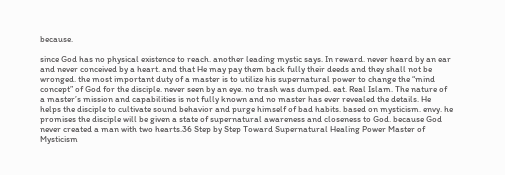because.

since God has no physical existence to reach. another leading mystic says. In reward. never heard by an ear and never conceived by a heart. and that He may pay them back fully their deeds and they shall not be wronged. the most important duty of a master is to utilize his supernatural power to change the “mind concept” of God for the disciple. never seen by an eye. no trash was dumped. eat. Real Islam. The nature of a master’s mission and capabilities is not fully known and no master has ever revealed the details. He helps the disciple to cultivate sound behavior and purge himself of bad habits. based on mysticism. envy. he promises the disciple will be given a state of supernatural awareness and closeness to God. because God never created a man with two hearts.36 Step by Step Toward Supernatural Healing Power Master of Mysticism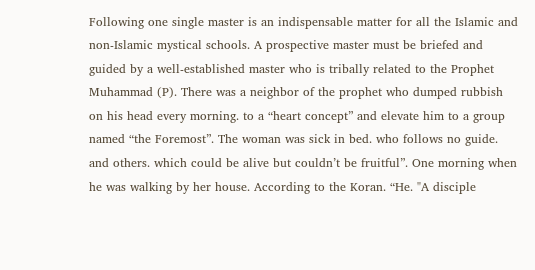Following one single master is an indispensable matter for all the Islamic and non-Islamic mystical schools. A prospective master must be briefed and guided by a well-established master who is tribally related to the Prophet Muhammad (P). There was a neighbor of the prophet who dumped rubbish on his head every morning. to a “heart concept” and elevate him to a group named “the Foremost”. The woman was sick in bed. who follows no guide. and others. which could be alive but couldn’t be fruitful”. One morning when he was walking by her house. According to the Koran. “He. "A disciple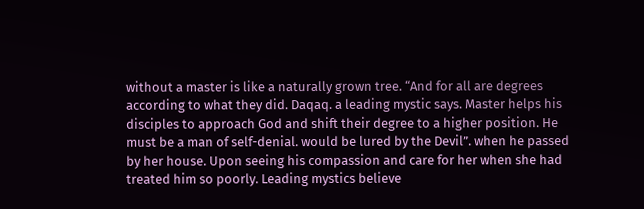without a master is like a naturally grown tree. “And for all are degrees according to what they did. Daqaq. a leading mystic says. Master helps his disciples to approach God and shift their degree to a higher position. He must be a man of self-denial. would be lured by the Devil”. when he passed by her house. Upon seeing his compassion and care for her when she had treated him so poorly. Leading mystics believe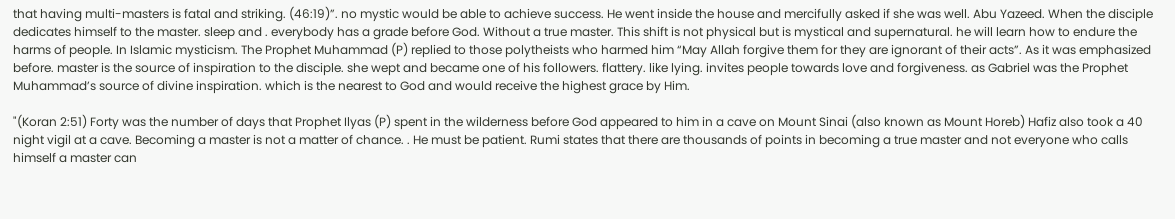that having multi-masters is fatal and striking. (46:19)”. no mystic would be able to achieve success. He went inside the house and mercifully asked if she was well. Abu Yazeed. When the disciple dedicates himself to the master. sleep and . everybody has a grade before God. Without a true master. This shift is not physical but is mystical and supernatural. he will learn how to endure the harms of people. In Islamic mysticism. The Prophet Muhammad (P) replied to those polytheists who harmed him “May Allah forgive them for they are ignorant of their acts”. As it was emphasized before. master is the source of inspiration to the disciple. she wept and became one of his followers. flattery. like lying. invites people towards love and forgiveness. as Gabriel was the Prophet Muhammad’s source of divine inspiration. which is the nearest to God and would receive the highest grace by Him.

"(Koran 2:51) Forty was the number of days that Prophet Ilyas (P) spent in the wilderness before God appeared to him in a cave on Mount Sinai (also known as Mount Horeb) Hafiz also took a 40 night vigil at a cave. Becoming a master is not a matter of chance. . He must be patient. Rumi states that there are thousands of points in becoming a true master and not everyone who calls himself a master can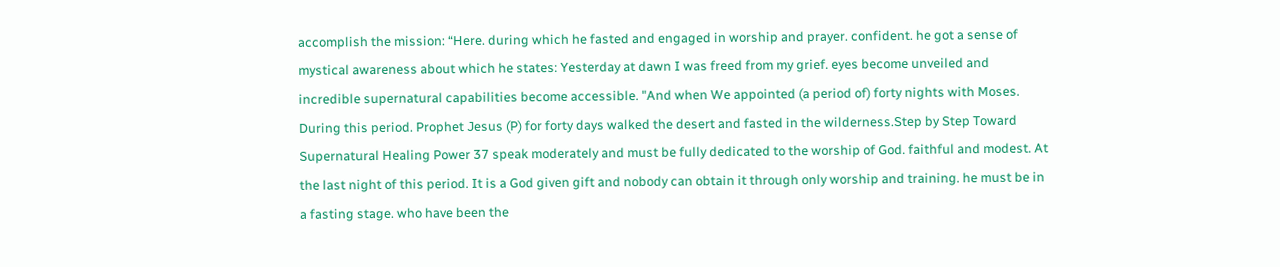accomplish the mission: “Here. during which he fasted and engaged in worship and prayer. confident. he got a sense of mystical awareness about which he states: Yesterday at dawn I was freed from my grief. eyes become unveiled and incredible supernatural capabilities become accessible. "And when We appointed (a period of) forty nights with Moses. During this period. Prophet Jesus (P) for forty days walked the desert and fasted in the wilderness.Step by Step Toward Supernatural Healing Power 37 speak moderately and must be fully dedicated to the worship of God. faithful and modest. At the last night of this period. It is a God given gift and nobody can obtain it through only worship and training. he must be in a fasting stage. who have been the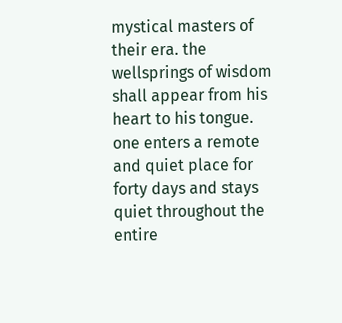mystical masters of their era. the wellsprings of wisdom shall appear from his heart to his tongue. one enters a remote and quiet place for forty days and stays quiet throughout the entire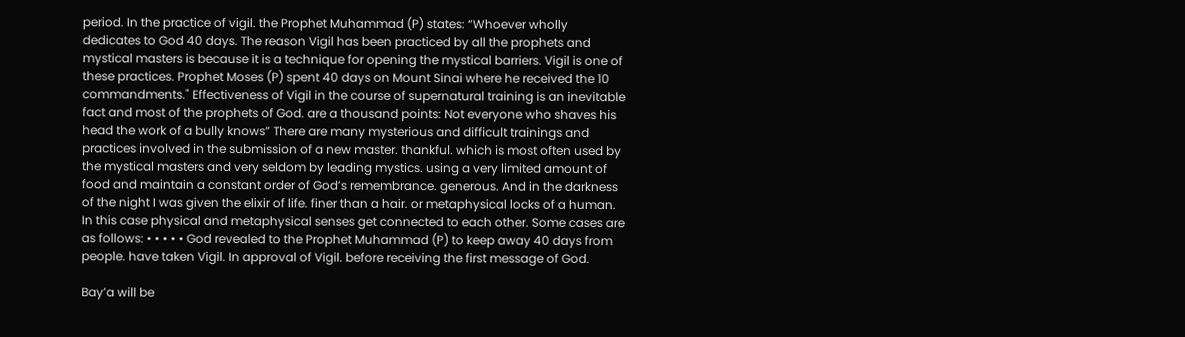period. In the practice of vigil. the Prophet Muhammad (P) states: “Whoever wholly dedicates to God 40 days. The reason Vigil has been practiced by all the prophets and mystical masters is because it is a technique for opening the mystical barriers. Vigil is one of these practices. Prophet Moses (P) spent 40 days on Mount Sinai where he received the 10 commandments." Effectiveness of Vigil in the course of supernatural training is an inevitable fact and most of the prophets of God. are a thousand points: Not everyone who shaves his head the work of a bully knows” There are many mysterious and difficult trainings and practices involved in the submission of a new master. thankful. which is most often used by the mystical masters and very seldom by leading mystics. using a very limited amount of food and maintain a constant order of God’s remembrance. generous. And in the darkness of the night I was given the elixir of life. finer than a hair. or metaphysical locks of a human. In this case physical and metaphysical senses get connected to each other. Some cases are as follows: • • • • • God revealed to the Prophet Muhammad (P) to keep away 40 days from people. have taken Vigil. In approval of Vigil. before receiving the first message of God.

Bay’a will be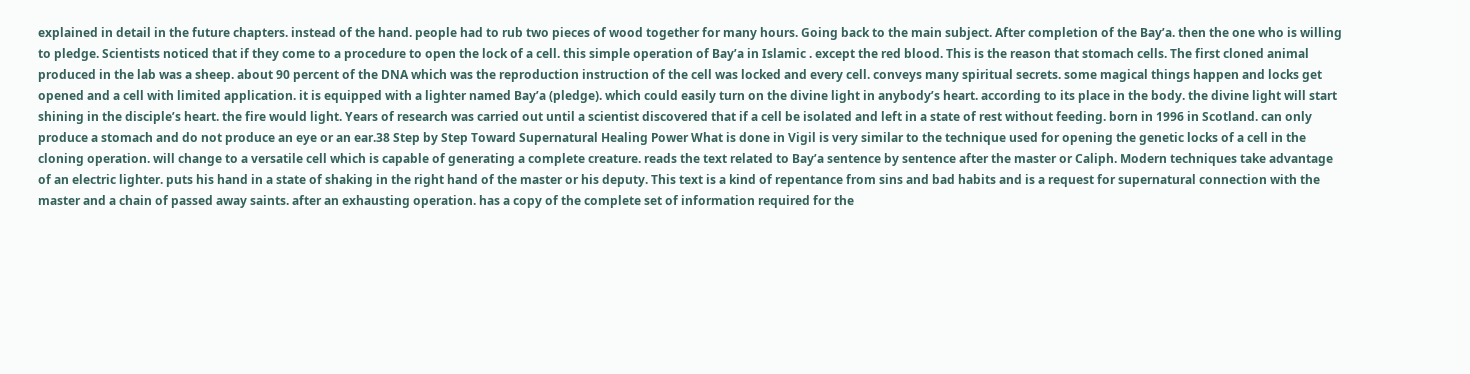explained in detail in the future chapters. instead of the hand. people had to rub two pieces of wood together for many hours. Going back to the main subject. After completion of the Bay’a. then the one who is willing to pledge. Scientists noticed that if they come to a procedure to open the lock of a cell. this simple operation of Bay’a in Islamic . except the red blood. This is the reason that stomach cells. The first cloned animal produced in the lab was a sheep. about 90 percent of the DNA which was the reproduction instruction of the cell was locked and every cell. conveys many spiritual secrets. some magical things happen and locks get opened and a cell with limited application. it is equipped with a lighter named Bay’a (pledge). which could easily turn on the divine light in anybody’s heart. according to its place in the body. the divine light will start shining in the disciple’s heart. the fire would light. Years of research was carried out until a scientist discovered that if a cell be isolated and left in a state of rest without feeding. born in 1996 in Scotland. can only produce a stomach and do not produce an eye or an ear.38 Step by Step Toward Supernatural Healing Power What is done in Vigil is very similar to the technique used for opening the genetic locks of a cell in the cloning operation. will change to a versatile cell which is capable of generating a complete creature. reads the text related to Bay’a sentence by sentence after the master or Caliph. Modern techniques take advantage of an electric lighter. puts his hand in a state of shaking in the right hand of the master or his deputy. This text is a kind of repentance from sins and bad habits and is a request for supernatural connection with the master and a chain of passed away saints. after an exhausting operation. has a copy of the complete set of information required for the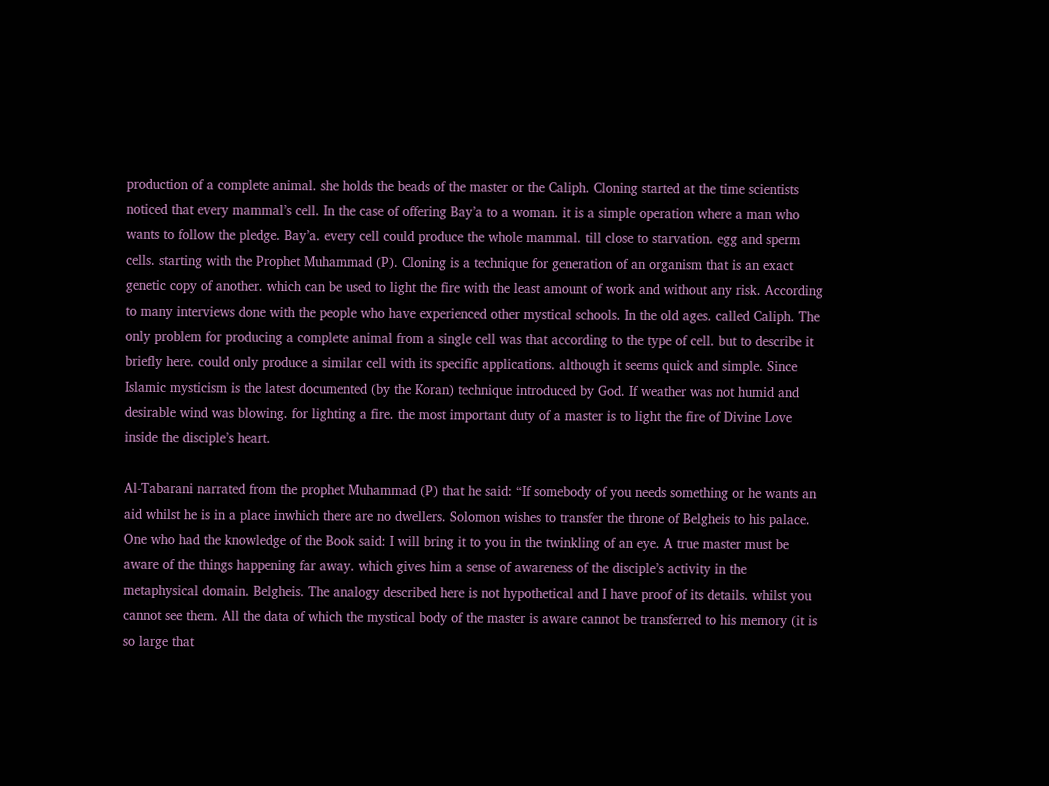production of a complete animal. she holds the beads of the master or the Caliph. Cloning started at the time scientists noticed that every mammal’s cell. In the case of offering Bay’a to a woman. it is a simple operation where a man who wants to follow the pledge. Bay’a. every cell could produce the whole mammal. till close to starvation. egg and sperm cells. starting with the Prophet Muhammad (P). Cloning is a technique for generation of an organism that is an exact genetic copy of another. which can be used to light the fire with the least amount of work and without any risk. According to many interviews done with the people who have experienced other mystical schools. In the old ages. called Caliph. The only problem for producing a complete animal from a single cell was that according to the type of cell. but to describe it briefly here. could only produce a similar cell with its specific applications. although it seems quick and simple. Since Islamic mysticism is the latest documented (by the Koran) technique introduced by God. If weather was not humid and desirable wind was blowing. for lighting a fire. the most important duty of a master is to light the fire of Divine Love inside the disciple’s heart.

Al-Tabarani narrated from the prophet Muhammad (P) that he said: “If somebody of you needs something or he wants an aid whilst he is in a place inwhich there are no dwellers. Solomon wishes to transfer the throne of Belgheis to his palace. One who had the knowledge of the Book said: I will bring it to you in the twinkling of an eye. A true master must be aware of the things happening far away. which gives him a sense of awareness of the disciple’s activity in the metaphysical domain. Belgheis. The analogy described here is not hypothetical and I have proof of its details. whilst you cannot see them. All the data of which the mystical body of the master is aware cannot be transferred to his memory (it is so large that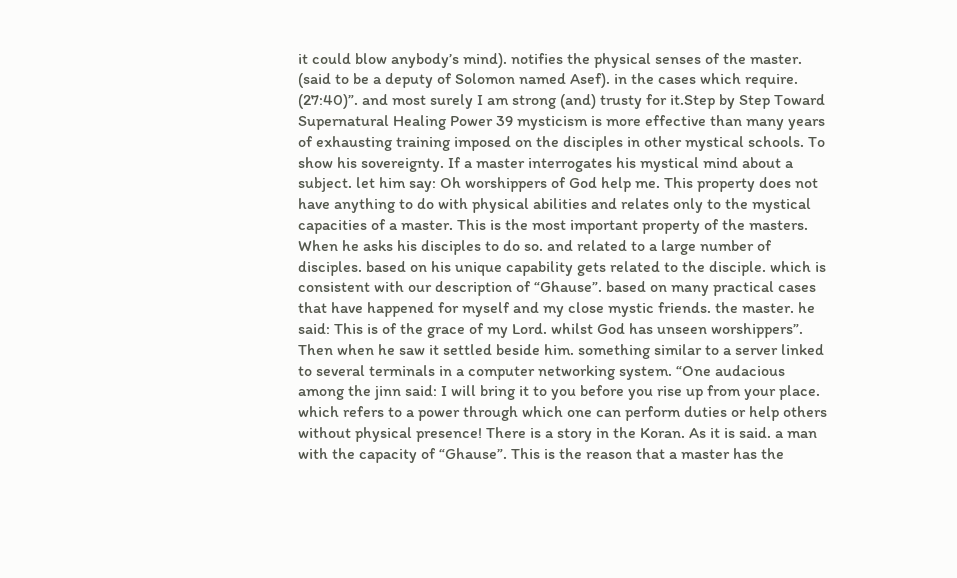it could blow anybody’s mind). notifies the physical senses of the master. (said to be a deputy of Solomon named Asef). in the cases which require. (27:40)”. and most surely I am strong (and) trusty for it.Step by Step Toward Supernatural Healing Power 39 mysticism is more effective than many years of exhausting training imposed on the disciples in other mystical schools. To show his sovereignty. If a master interrogates his mystical mind about a subject. let him say: Oh worshippers of God help me. This property does not have anything to do with physical abilities and relates only to the mystical capacities of a master. This is the most important property of the masters. When he asks his disciples to do so. and related to a large number of disciples. based on his unique capability gets related to the disciple. which is consistent with our description of “Ghause”. based on many practical cases that have happened for myself and my close mystic friends. the master. he said: This is of the grace of my Lord. whilst God has unseen worshippers”. Then when he saw it settled beside him. something similar to a server linked to several terminals in a computer networking system. “One audacious among the jinn said: I will bring it to you before you rise up from your place. which refers to a power through which one can perform duties or help others without physical presence! There is a story in the Koran. As it is said. a man with the capacity of “Ghause”. This is the reason that a master has the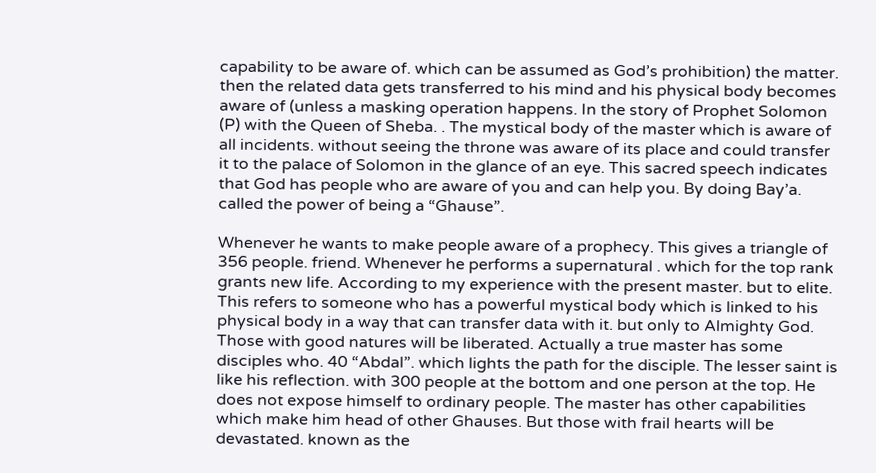capability to be aware of. which can be assumed as God’s prohibition) the matter. then the related data gets transferred to his mind and his physical body becomes aware of (unless a masking operation happens. In the story of Prophet Solomon (P) with the Queen of Sheba. . The mystical body of the master which is aware of all incidents. without seeing the throne was aware of its place and could transfer it to the palace of Solomon in the glance of an eye. This sacred speech indicates that God has people who are aware of you and can help you. By doing Bay’a. called the power of being a “Ghause”.

Whenever he wants to make people aware of a prophecy. This gives a triangle of 356 people. friend. Whenever he performs a supernatural . which for the top rank grants new life. According to my experience with the present master. but to elite. This refers to someone who has a powerful mystical body which is linked to his physical body in a way that can transfer data with it. but only to Almighty God. Those with good natures will be liberated. Actually a true master has some disciples who. 40 “Abdal”. which lights the path for the disciple. The lesser saint is like his reflection. with 300 people at the bottom and one person at the top. He does not expose himself to ordinary people. The master has other capabilities which make him head of other Ghauses. But those with frail hearts will be devastated. known as the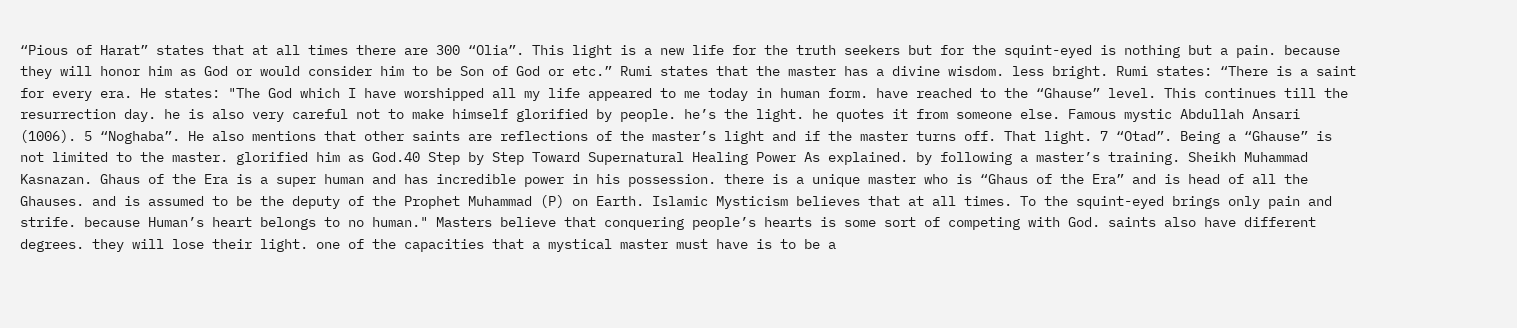“Pious of Harat” states that at all times there are 300 “Olia”. This light is a new life for the truth seekers but for the squint-eyed is nothing but a pain. because they will honor him as God or would consider him to be Son of God or etc.” Rumi states that the master has a divine wisdom. less bright. Rumi states: “There is a saint for every era. He states: "The God which I have worshipped all my life appeared to me today in human form. have reached to the “Ghause” level. This continues till the resurrection day. he is also very careful not to make himself glorified by people. he’s the light. he quotes it from someone else. Famous mystic Abdullah Ansari (1006). 5 “Noghaba”. He also mentions that other saints are reflections of the master’s light and if the master turns off. That light. 7 “Otad”. Being a “Ghause” is not limited to the master. glorified him as God.40 Step by Step Toward Supernatural Healing Power As explained. by following a master’s training. Sheikh Muhammad Kasnazan. Ghaus of the Era is a super human and has incredible power in his possession. there is a unique master who is “Ghaus of the Era” and is head of all the Ghauses. and is assumed to be the deputy of the Prophet Muhammad (P) on Earth. Islamic Mysticism believes that at all times. To the squint-eyed brings only pain and strife. because Human’s heart belongs to no human." Masters believe that conquering people’s hearts is some sort of competing with God. saints also have different degrees. they will lose their light. one of the capacities that a mystical master must have is to be a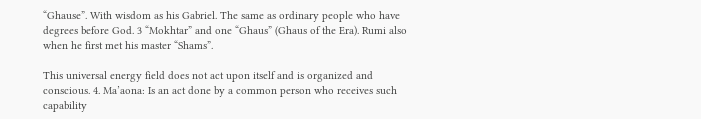“Ghause”. With wisdom as his Gabriel. The same as ordinary people who have degrees before God. 3 “Mokhtar” and one “Ghaus” (Ghaus of the Era). Rumi also when he first met his master “Shams”.

This universal energy field does not act upon itself and is organized and conscious. 4. Ma’aona: Is an act done by a common person who receives such capability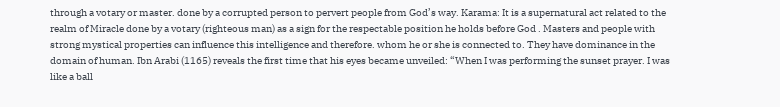through a votary or master. done by a corrupted person to pervert people from God’s way. Karama: It is a supernatural act related to the realm of Miracle done by a votary (righteous man) as a sign for the respectable position he holds before God . Masters and people with strong mystical properties can influence this intelligence and therefore. whom he or she is connected to. They have dominance in the domain of human. Ibn Arabi (1165) reveals the first time that his eyes became unveiled: “When I was performing the sunset prayer. I was like a ball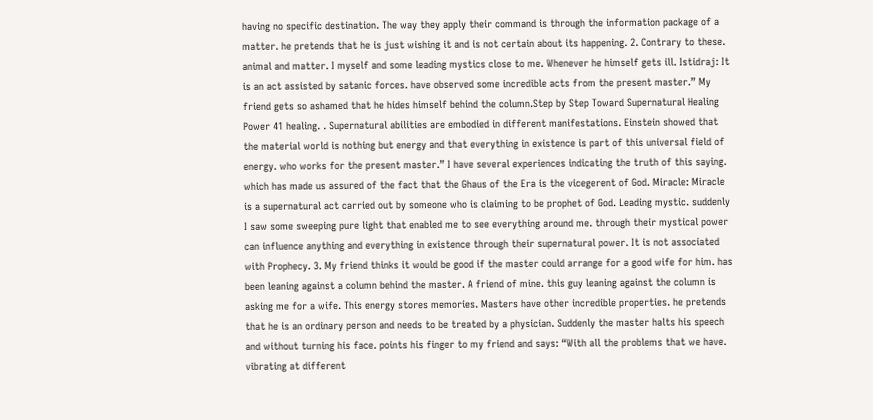having no specific destination. The way they apply their command is through the information package of a matter. he pretends that he is just wishing it and is not certain about its happening. 2. Contrary to these. animal and matter. I myself and some leading mystics close to me. Whenever he himself gets ill. Istidraj: It is an act assisted by satanic forces. have observed some incredible acts from the present master.” My friend gets so ashamed that he hides himself behind the column.Step by Step Toward Supernatural Healing Power 41 healing. . Supernatural abilities are embodied in different manifestations. Einstein showed that the material world is nothing but energy and that everything in existence is part of this universal field of energy. who works for the present master.” I have several experiences indicating the truth of this saying. which has made us assured of the fact that the Ghaus of the Era is the vicegerent of God. Miracle: Miracle is a supernatural act carried out by someone who is claiming to be prophet of God. Leading mystic. suddenly I saw some sweeping pure light that enabled me to see everything around me. through their mystical power can influence anything and everything in existence through their supernatural power. It is not associated with Prophecy. 3. My friend thinks it would be good if the master could arrange for a good wife for him. has been leaning against a column behind the master. A friend of mine. this guy leaning against the column is asking me for a wife. This energy stores memories. Masters have other incredible properties. he pretends that he is an ordinary person and needs to be treated by a physician. Suddenly the master halts his speech and without turning his face. points his finger to my friend and says: “With all the problems that we have. vibrating at different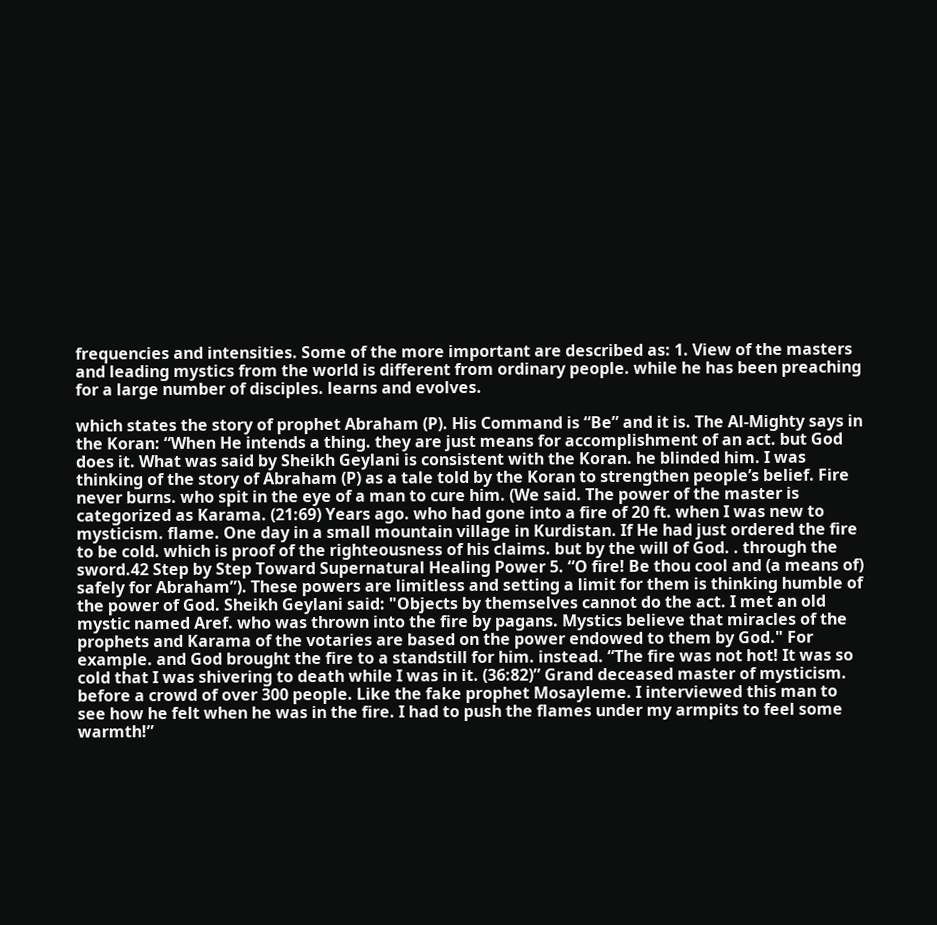frequencies and intensities. Some of the more important are described as: 1. View of the masters and leading mystics from the world is different from ordinary people. while he has been preaching for a large number of disciples. learns and evolves.

which states the story of prophet Abraham (P). His Command is “Be” and it is. The Al-Mighty says in the Koran: “When He intends a thing. they are just means for accomplishment of an act. but God does it. What was said by Sheikh Geylani is consistent with the Koran. he blinded him. I was thinking of the story of Abraham (P) as a tale told by the Koran to strengthen people’s belief. Fire never burns. who spit in the eye of a man to cure him. (We said. The power of the master is categorized as Karama. (21:69) Years ago. who had gone into a fire of 20 ft. when I was new to mysticism. flame. One day in a small mountain village in Kurdistan. If He had just ordered the fire to be cold. which is proof of the righteousness of his claims. but by the will of God. . through the sword.42 Step by Step Toward Supernatural Healing Power 5. “O fire! Be thou cool and (a means of) safely for Abraham”). These powers are limitless and setting a limit for them is thinking humble of the power of God. Sheikh Geylani said: "Objects by themselves cannot do the act. I met an old mystic named Aref. who was thrown into the fire by pagans. Mystics believe that miracles of the prophets and Karama of the votaries are based on the power endowed to them by God." For example. and God brought the fire to a standstill for him. instead. “The fire was not hot! It was so cold that I was shivering to death while I was in it. (36:82)” Grand deceased master of mysticism. before a crowd of over 300 people. Like the fake prophet Mosayleme. I interviewed this man to see how he felt when he was in the fire. I had to push the flames under my armpits to feel some warmth!”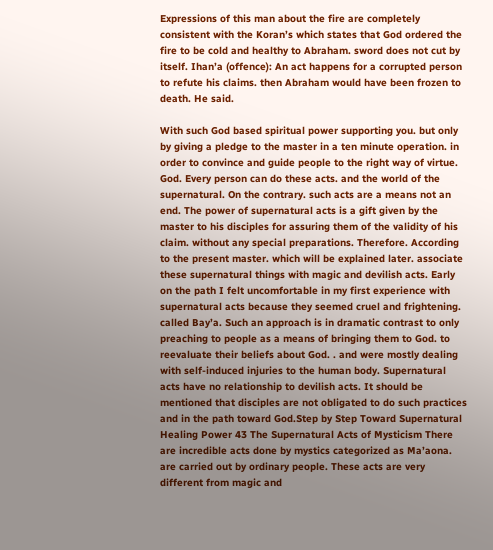Expressions of this man about the fire are completely consistent with the Koran’s which states that God ordered the fire to be cold and healthy to Abraham. sword does not cut by itself. Ihan’a (offence): An act happens for a corrupted person to refute his claims. then Abraham would have been frozen to death. He said.

With such God based spiritual power supporting you. but only by giving a pledge to the master in a ten minute operation. in order to convince and guide people to the right way of virtue. God. Every person can do these acts. and the world of the supernatural. On the contrary. such acts are a means not an end. The power of supernatural acts is a gift given by the master to his disciples for assuring them of the validity of his claim. without any special preparations. Therefore. According to the present master. which will be explained later. associate these supernatural things with magic and devilish acts. Early on the path I felt uncomfortable in my first experience with supernatural acts because they seemed cruel and frightening. called Bay’a. Such an approach is in dramatic contrast to only preaching to people as a means of bringing them to God. to reevaluate their beliefs about God. . and were mostly dealing with self-induced injuries to the human body. Supernatural acts have no relationship to devilish acts. It should be mentioned that disciples are not obligated to do such practices and in the path toward God.Step by Step Toward Supernatural Healing Power 43 The Supernatural Acts of Mysticism There are incredible acts done by mystics categorized as Ma’aona. are carried out by ordinary people. These acts are very different from magic and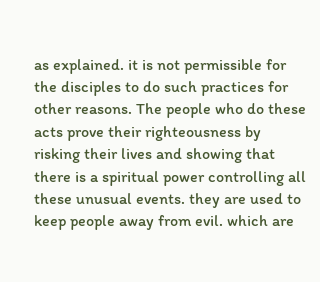as explained. it is not permissible for the disciples to do such practices for other reasons. The people who do these acts prove their righteousness by risking their lives and showing that there is a spiritual power controlling all these unusual events. they are used to keep people away from evil. which are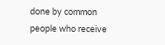done by common people who receive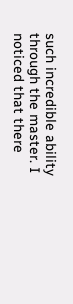such incredible ability through the master. I noticed that there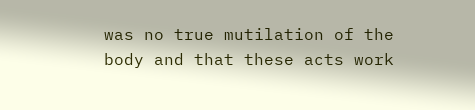was no true mutilation of the body and that these acts work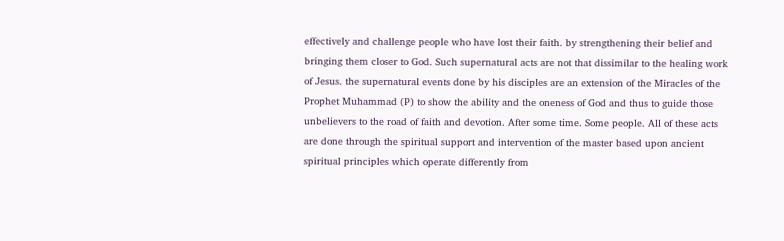effectively and challenge people who have lost their faith. by strengthening their belief and bringing them closer to God. Such supernatural acts are not that dissimilar to the healing work of Jesus. the supernatural events done by his disciples are an extension of the Miracles of the Prophet Muhammad (P) to show the ability and the oneness of God and thus to guide those unbelievers to the road of faith and devotion. After some time. Some people. All of these acts are done through the spiritual support and intervention of the master based upon ancient spiritual principles which operate differently from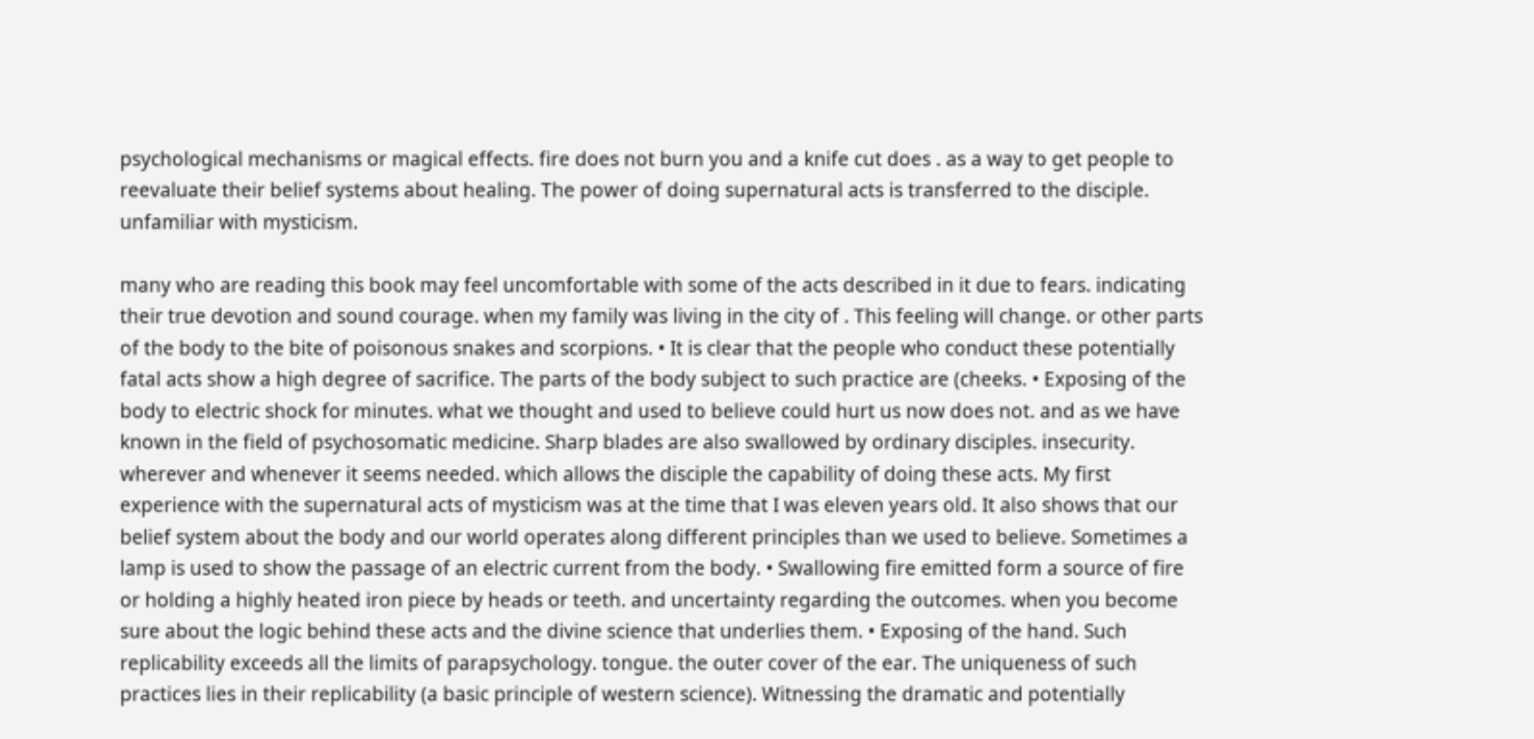psychological mechanisms or magical effects. fire does not burn you and a knife cut does . as a way to get people to reevaluate their belief systems about healing. The power of doing supernatural acts is transferred to the disciple. unfamiliar with mysticism.

many who are reading this book may feel uncomfortable with some of the acts described in it due to fears. indicating their true devotion and sound courage. when my family was living in the city of . This feeling will change. or other parts of the body to the bite of poisonous snakes and scorpions. • It is clear that the people who conduct these potentially fatal acts show a high degree of sacrifice. The parts of the body subject to such practice are (cheeks. • Exposing of the body to electric shock for minutes. what we thought and used to believe could hurt us now does not. and as we have known in the field of psychosomatic medicine. Sharp blades are also swallowed by ordinary disciples. insecurity. wherever and whenever it seems needed. which allows the disciple the capability of doing these acts. My first experience with the supernatural acts of mysticism was at the time that I was eleven years old. It also shows that our belief system about the body and our world operates along different principles than we used to believe. Sometimes a lamp is used to show the passage of an electric current from the body. • Swallowing fire emitted form a source of fire or holding a highly heated iron piece by heads or teeth. and uncertainty regarding the outcomes. when you become sure about the logic behind these acts and the divine science that underlies them. • Exposing of the hand. Such replicability exceeds all the limits of parapsychology. tongue. the outer cover of the ear. The uniqueness of such practices lies in their replicability (a basic principle of western science). Witnessing the dramatic and potentially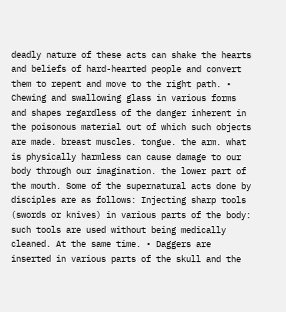deadly nature of these acts can shake the hearts and beliefs of hard-hearted people and convert them to repent and move to the right path. • Chewing and swallowing glass in various forms and shapes regardless of the danger inherent in the poisonous material out of which such objects are made. breast muscles. tongue. the arm. what is physically harmless can cause damage to our body through our imagination. the lower part of the mouth. Some of the supernatural acts done by disciples are as follows: Injecting sharp tools (swords or knives) in various parts of the body: such tools are used without being medically cleaned. At the same time. • Daggers are inserted in various parts of the skull and the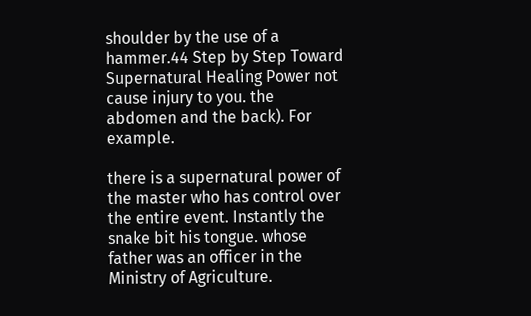shoulder by the use of a hammer.44 Step by Step Toward Supernatural Healing Power not cause injury to you. the abdomen and the back). For example.

there is a supernatural power of the master who has control over the entire event. Instantly the snake bit his tongue. whose father was an officer in the Ministry of Agriculture.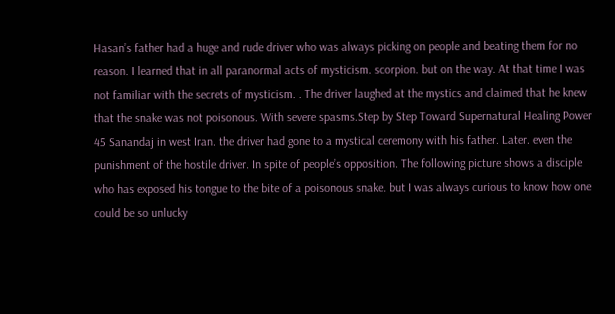Hasan’s father had a huge and rude driver who was always picking on people and beating them for no reason. I learned that in all paranormal acts of mysticism. scorpion. but on the way. At that time I was not familiar with the secrets of mysticism. . The driver laughed at the mystics and claimed that he knew that the snake was not poisonous. With severe spasms.Step by Step Toward Supernatural Healing Power 45 Sanandaj in west Iran. the driver had gone to a mystical ceremony with his father. Later. even the punishment of the hostile driver. In spite of people’s opposition. The following picture shows a disciple who has exposed his tongue to the bite of a poisonous snake. but I was always curious to know how one could be so unlucky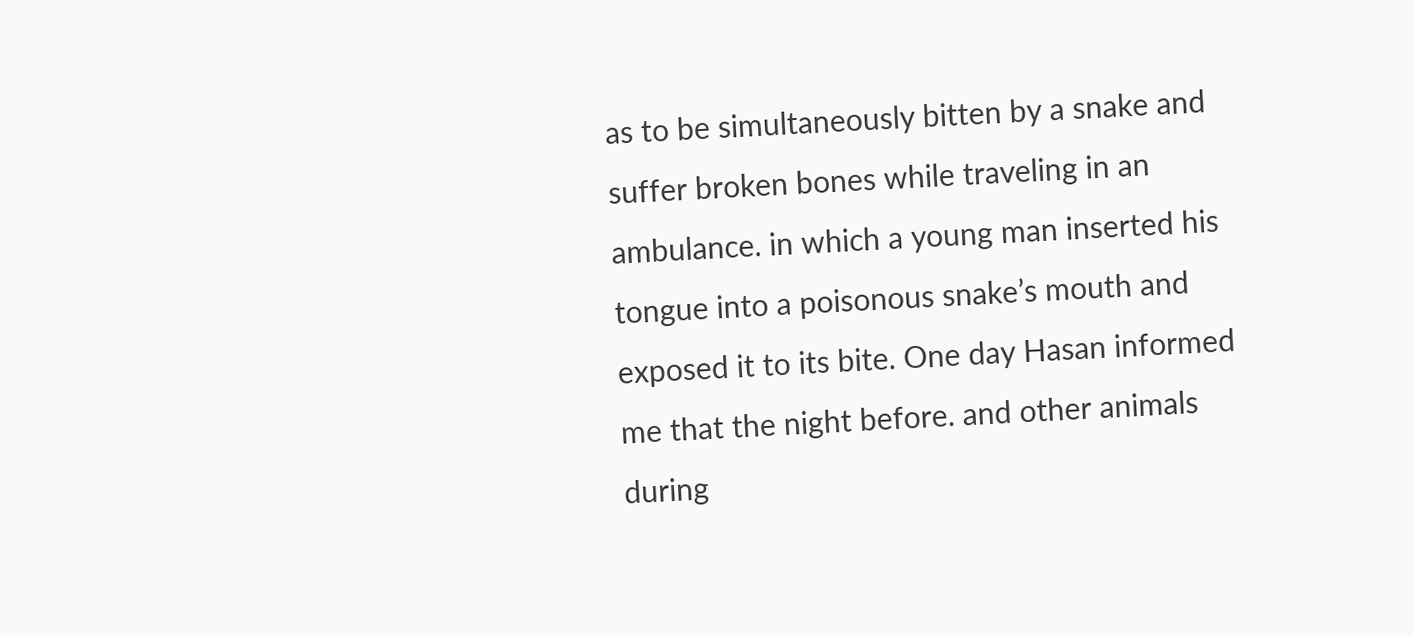as to be simultaneously bitten by a snake and suffer broken bones while traveling in an ambulance. in which a young man inserted his tongue into a poisonous snake’s mouth and exposed it to its bite. One day Hasan informed me that the night before. and other animals during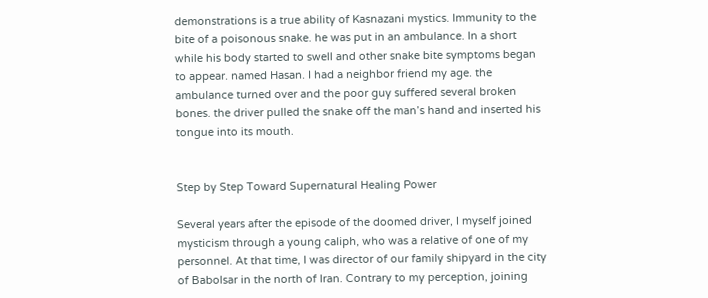demonstrations is a true ability of Kasnazani mystics. Immunity to the bite of a poisonous snake. he was put in an ambulance. In a short while his body started to swell and other snake bite symptoms began to appear. named Hasan. I had a neighbor friend my age. the ambulance turned over and the poor guy suffered several broken bones. the driver pulled the snake off the man’s hand and inserted his tongue into its mouth.


Step by Step Toward Supernatural Healing Power

Several years after the episode of the doomed driver, I myself joined mysticism through a young caliph, who was a relative of one of my personnel. At that time, I was director of our family shipyard in the city of Babolsar in the north of Iran. Contrary to my perception, joining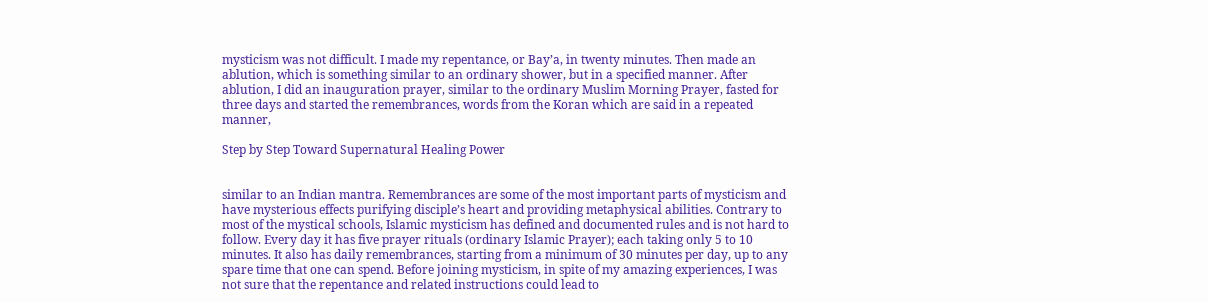mysticism was not difficult. I made my repentance, or Bay’a, in twenty minutes. Then made an ablution, which is something similar to an ordinary shower, but in a specified manner. After ablution, I did an inauguration prayer, similar to the ordinary Muslim Morning Prayer, fasted for three days and started the remembrances, words from the Koran which are said in a repeated manner,

Step by Step Toward Supernatural Healing Power


similar to an Indian mantra. Remembrances are some of the most important parts of mysticism and have mysterious effects purifying disciple’s heart and providing metaphysical abilities. Contrary to most of the mystical schools, Islamic mysticism has defined and documented rules and is not hard to follow. Every day it has five prayer rituals (ordinary Islamic Prayer); each taking only 5 to 10 minutes. It also has daily remembrances, starting from a minimum of 30 minutes per day, up to any spare time that one can spend. Before joining mysticism, in spite of my amazing experiences, I was not sure that the repentance and related instructions could lead to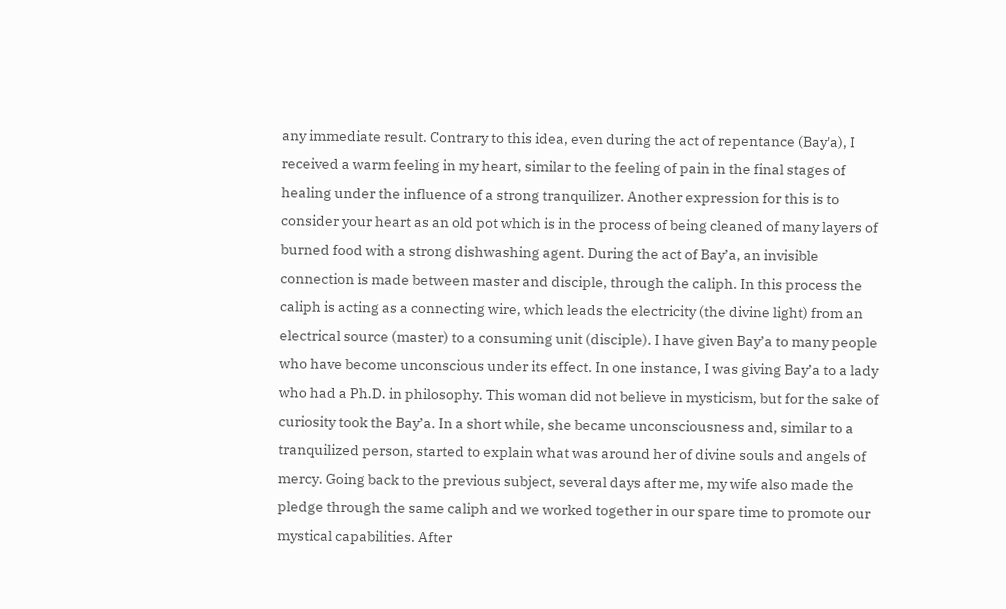any immediate result. Contrary to this idea, even during the act of repentance (Bay'a), I received a warm feeling in my heart, similar to the feeling of pain in the final stages of healing under the influence of a strong tranquilizer. Another expression for this is to consider your heart as an old pot which is in the process of being cleaned of many layers of burned food with a strong dishwashing agent. During the act of Bay’a, an invisible connection is made between master and disciple, through the caliph. In this process the caliph is acting as a connecting wire, which leads the electricity (the divine light) from an electrical source (master) to a consuming unit (disciple). I have given Bay’a to many people who have become unconscious under its effect. In one instance, I was giving Bay’a to a lady who had a Ph.D. in philosophy. This woman did not believe in mysticism, but for the sake of curiosity took the Bay’a. In a short while, she became unconsciousness and, similar to a tranquilized person, started to explain what was around her of divine souls and angels of mercy. Going back to the previous subject, several days after me, my wife also made the pledge through the same caliph and we worked together in our spare time to promote our mystical capabilities. After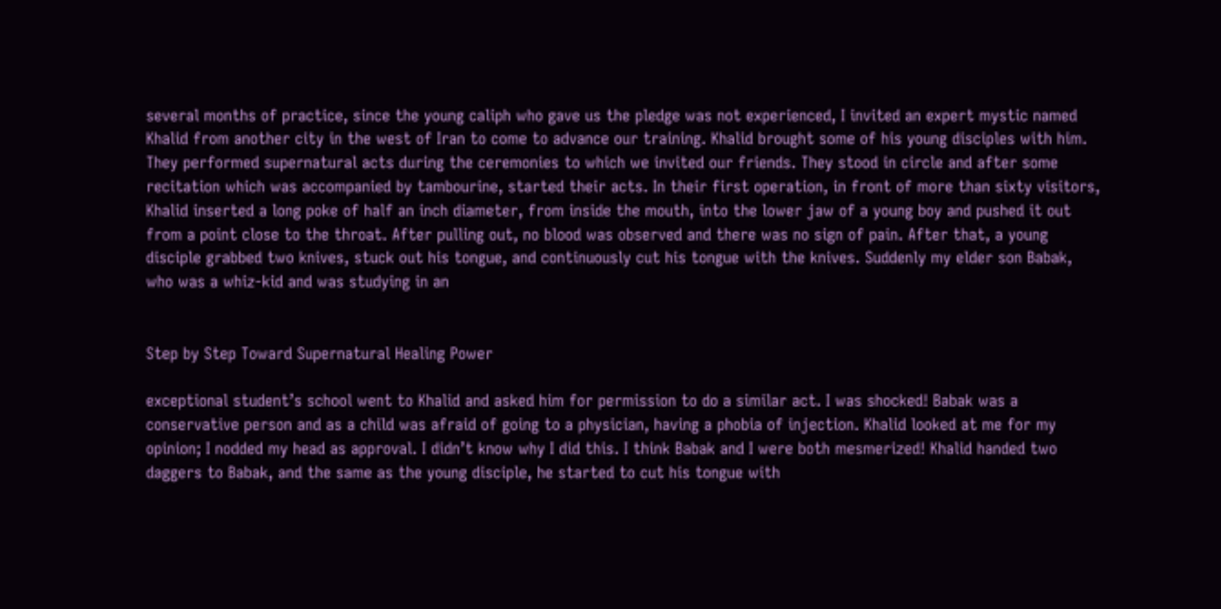several months of practice, since the young caliph who gave us the pledge was not experienced, I invited an expert mystic named Khalid from another city in the west of Iran to come to advance our training. Khalid brought some of his young disciples with him. They performed supernatural acts during the ceremonies to which we invited our friends. They stood in circle and after some recitation which was accompanied by tambourine, started their acts. In their first operation, in front of more than sixty visitors, Khalid inserted a long poke of half an inch diameter, from inside the mouth, into the lower jaw of a young boy and pushed it out from a point close to the throat. After pulling out, no blood was observed and there was no sign of pain. After that, a young disciple grabbed two knives, stuck out his tongue, and continuously cut his tongue with the knives. Suddenly my elder son Babak, who was a whiz-kid and was studying in an


Step by Step Toward Supernatural Healing Power

exceptional student’s school went to Khalid and asked him for permission to do a similar act. I was shocked! Babak was a conservative person and as a child was afraid of going to a physician, having a phobia of injection. Khalid looked at me for my opinion; I nodded my head as approval. I didn’t know why I did this. I think Babak and I were both mesmerized! Khalid handed two daggers to Babak, and the same as the young disciple, he started to cut his tongue with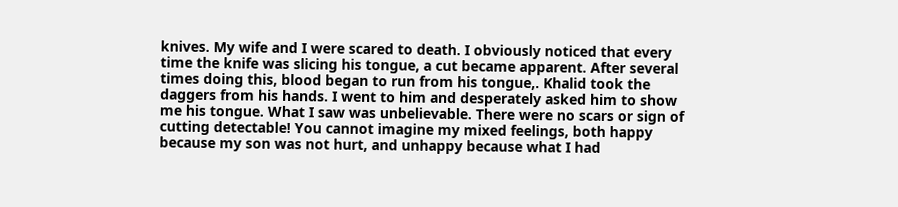knives. My wife and I were scared to death. I obviously noticed that every time the knife was slicing his tongue, a cut became apparent. After several times doing this, blood began to run from his tongue,. Khalid took the daggers from his hands. I went to him and desperately asked him to show me his tongue. What I saw was unbelievable. There were no scars or sign of cutting detectable! You cannot imagine my mixed feelings, both happy because my son was not hurt, and unhappy because what I had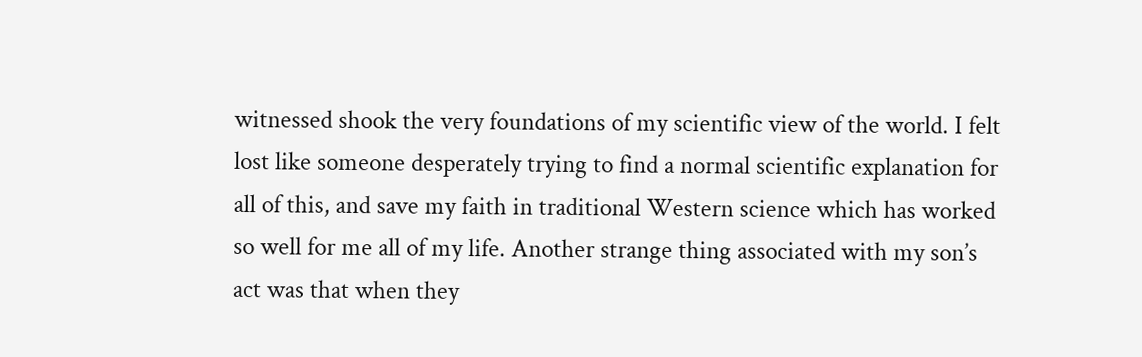witnessed shook the very foundations of my scientific view of the world. I felt lost like someone desperately trying to find a normal scientific explanation for all of this, and save my faith in traditional Western science which has worked so well for me all of my life. Another strange thing associated with my son’s act was that when they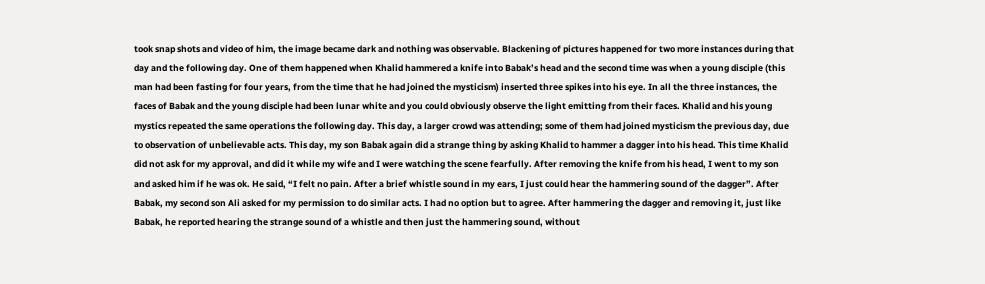took snap shots and video of him, the image became dark and nothing was observable. Blackening of pictures happened for two more instances during that day and the following day. One of them happened when Khalid hammered a knife into Babak’s head and the second time was when a young disciple (this man had been fasting for four years, from the time that he had joined the mysticism) inserted three spikes into his eye. In all the three instances, the faces of Babak and the young disciple had been lunar white and you could obviously observe the light emitting from their faces. Khalid and his young mystics repeated the same operations the following day. This day, a larger crowd was attending; some of them had joined mysticism the previous day, due to observation of unbelievable acts. This day, my son Babak again did a strange thing by asking Khalid to hammer a dagger into his head. This time Khalid did not ask for my approval, and did it while my wife and I were watching the scene fearfully. After removing the knife from his head, I went to my son and asked him if he was ok. He said, “I felt no pain. After a brief whistle sound in my ears, I just could hear the hammering sound of the dagger”. After Babak, my second son Ali asked for my permission to do similar acts. I had no option but to agree. After hammering the dagger and removing it, just like Babak, he reported hearing the strange sound of a whistle and then just the hammering sound, without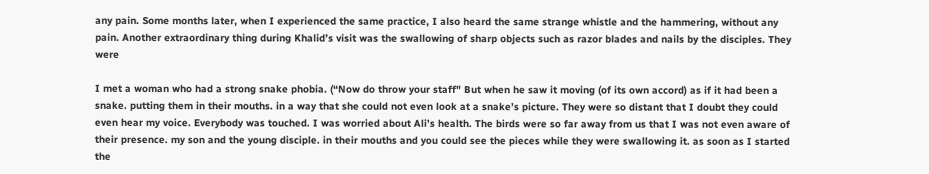any pain. Some months later, when I experienced the same practice, I also heard the same strange whistle and the hammering, without any pain. Another extraordinary thing during Khalid’s visit was the swallowing of sharp objects such as razor blades and nails by the disciples. They were

I met a woman who had a strong snake phobia. (“Now do throw your staff" But when he saw it moving (of its own accord) as if it had been a snake. putting them in their mouths. in a way that she could not even look at a snake’s picture. They were so distant that I doubt they could even hear my voice. Everybody was touched. I was worried about Ali’s health. The birds were so far away from us that I was not even aware of their presence. my son and the young disciple. in their mouths and you could see the pieces while they were swallowing it. as soon as I started the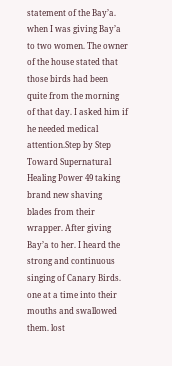statement of the Bay’a. when I was giving Bay’a to two women. The owner of the house stated that those birds had been quite from the morning of that day. I asked him if he needed medical attention.Step by Step Toward Supernatural Healing Power 49 taking brand new shaving blades from their wrapper. After giving Bay’a to her. I heard the strong and continuous singing of Canary Birds. one at a time into their mouths and swallowed them. lost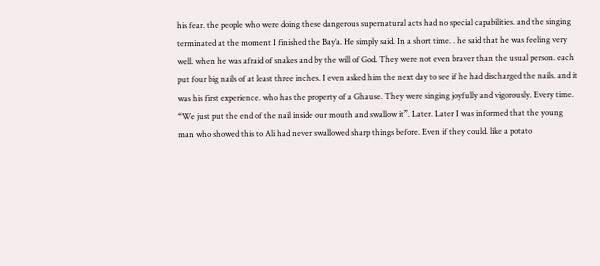his fear. the people who were doing these dangerous supernatural acts had no special capabilities. and the singing terminated at the moment I finished the Bay’a. He simply said. In a short time. . he said that he was feeling very well. when he was afraid of snakes and by the will of God. They were not even braver than the usual person. each put four big nails of at least three inches. I even asked him the next day to see if he had discharged the nails. and it was his first experience. who has the property of a Ghause. They were singing joyfully and vigorously. Every time. “We just put the end of the nail inside our mouth and swallow it”. Later. Later I was informed that the young man who showed this to Ali had never swallowed sharp things before. Even if they could. like a potato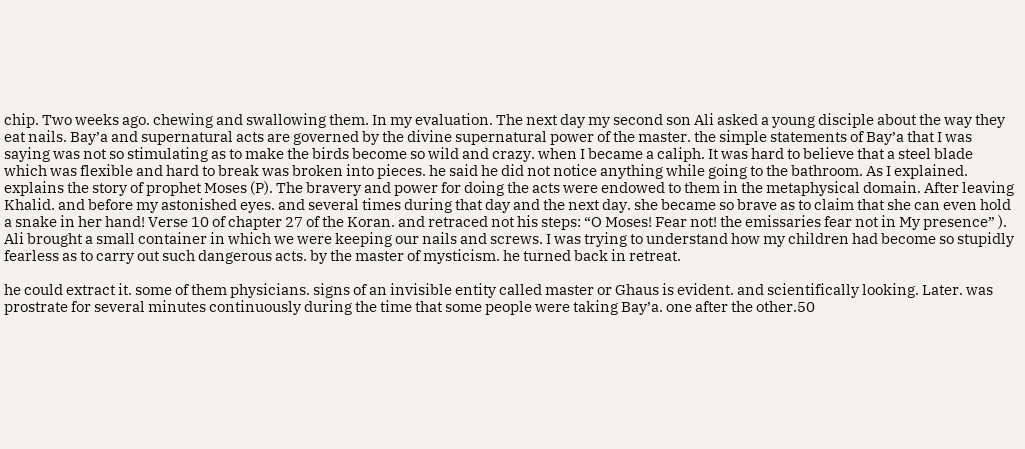chip. Two weeks ago. chewing and swallowing them. In my evaluation. The next day my second son Ali asked a young disciple about the way they eat nails. Bay’a and supernatural acts are governed by the divine supernatural power of the master. the simple statements of Bay’a that I was saying was not so stimulating as to make the birds become so wild and crazy. when I became a caliph. It was hard to believe that a steel blade which was flexible and hard to break was broken into pieces. he said he did not notice anything while going to the bathroom. As I explained. explains the story of prophet Moses (P). The bravery and power for doing the acts were endowed to them in the metaphysical domain. After leaving Khalid. and before my astonished eyes. and several times during that day and the next day. she became so brave as to claim that she can even hold a snake in her hand! Verse 10 of chapter 27 of the Koran. and retraced not his steps: “O Moses! Fear not! the emissaries fear not in My presence” ). Ali brought a small container in which we were keeping our nails and screws. I was trying to understand how my children had become so stupidly fearless as to carry out such dangerous acts. by the master of mysticism. he turned back in retreat.

he could extract it. some of them physicians. signs of an invisible entity called master or Ghaus is evident. and scientifically looking. Later. was prostrate for several minutes continuously during the time that some people were taking Bay’a. one after the other.50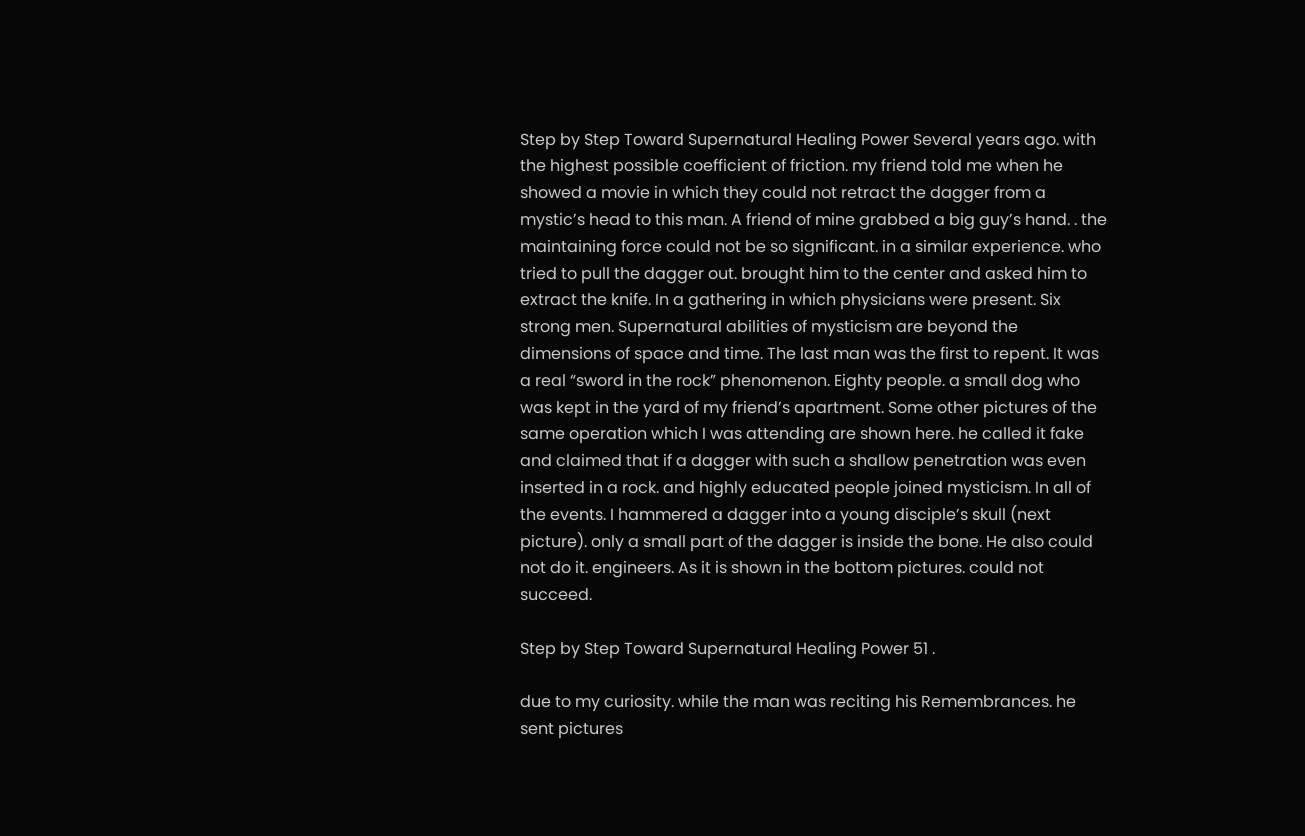Step by Step Toward Supernatural Healing Power Several years ago. with the highest possible coefficient of friction. my friend told me when he showed a movie in which they could not retract the dagger from a mystic’s head to this man. A friend of mine grabbed a big guy’s hand. . the maintaining force could not be so significant. in a similar experience. who tried to pull the dagger out. brought him to the center and asked him to extract the knife. In a gathering in which physicians were present. Six strong men. Supernatural abilities of mysticism are beyond the dimensions of space and time. The last man was the first to repent. It was a real “sword in the rock” phenomenon. Eighty people. a small dog who was kept in the yard of my friend’s apartment. Some other pictures of the same operation which I was attending are shown here. he called it fake and claimed that if a dagger with such a shallow penetration was even inserted in a rock. and highly educated people joined mysticism. In all of the events. I hammered a dagger into a young disciple’s skull (next picture). only a small part of the dagger is inside the bone. He also could not do it. engineers. As it is shown in the bottom pictures. could not succeed.

Step by Step Toward Supernatural Healing Power 51 .

due to my curiosity. while the man was reciting his Remembrances. he sent pictures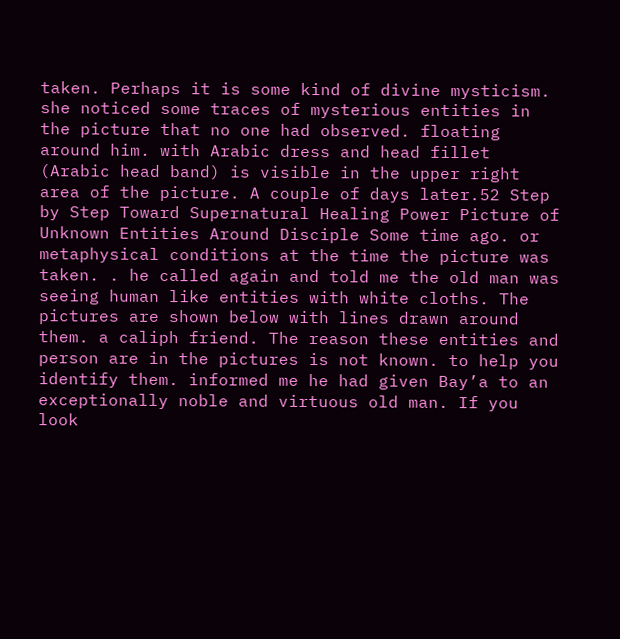taken. Perhaps it is some kind of divine mysticism. she noticed some traces of mysterious entities in the picture that no one had observed. floating around him. with Arabic dress and head fillet (Arabic head band) is visible in the upper right area of the picture. A couple of days later.52 Step by Step Toward Supernatural Healing Power Picture of Unknown Entities Around Disciple Some time ago. or metaphysical conditions at the time the picture was taken. . he called again and told me the old man was seeing human like entities with white cloths. The pictures are shown below with lines drawn around them. a caliph friend. The reason these entities and person are in the pictures is not known. to help you identify them. informed me he had given Bay’a to an exceptionally noble and virtuous old man. If you look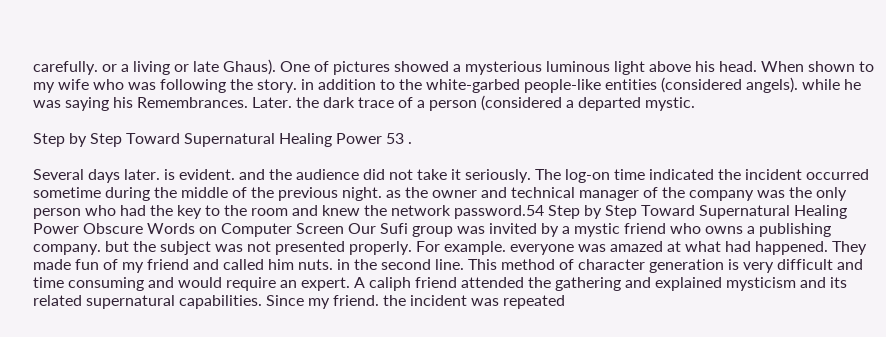carefully. or a living or late Ghaus). One of pictures showed a mysterious luminous light above his head. When shown to my wife who was following the story. in addition to the white-garbed people-like entities (considered angels). while he was saying his Remembrances. Later. the dark trace of a person (considered a departed mystic.

Step by Step Toward Supernatural Healing Power 53 .

Several days later. is evident. and the audience did not take it seriously. The log-on time indicated the incident occurred sometime during the middle of the previous night. as the owner and technical manager of the company was the only person who had the key to the room and knew the network password.54 Step by Step Toward Supernatural Healing Power Obscure Words on Computer Screen Our Sufi group was invited by a mystic friend who owns a publishing company. but the subject was not presented properly. For example. everyone was amazed at what had happened. They made fun of my friend and called him nuts. in the second line. This method of character generation is very difficult and time consuming and would require an expert. A caliph friend attended the gathering and explained mysticism and its related supernatural capabilities. Since my friend. the incident was repeated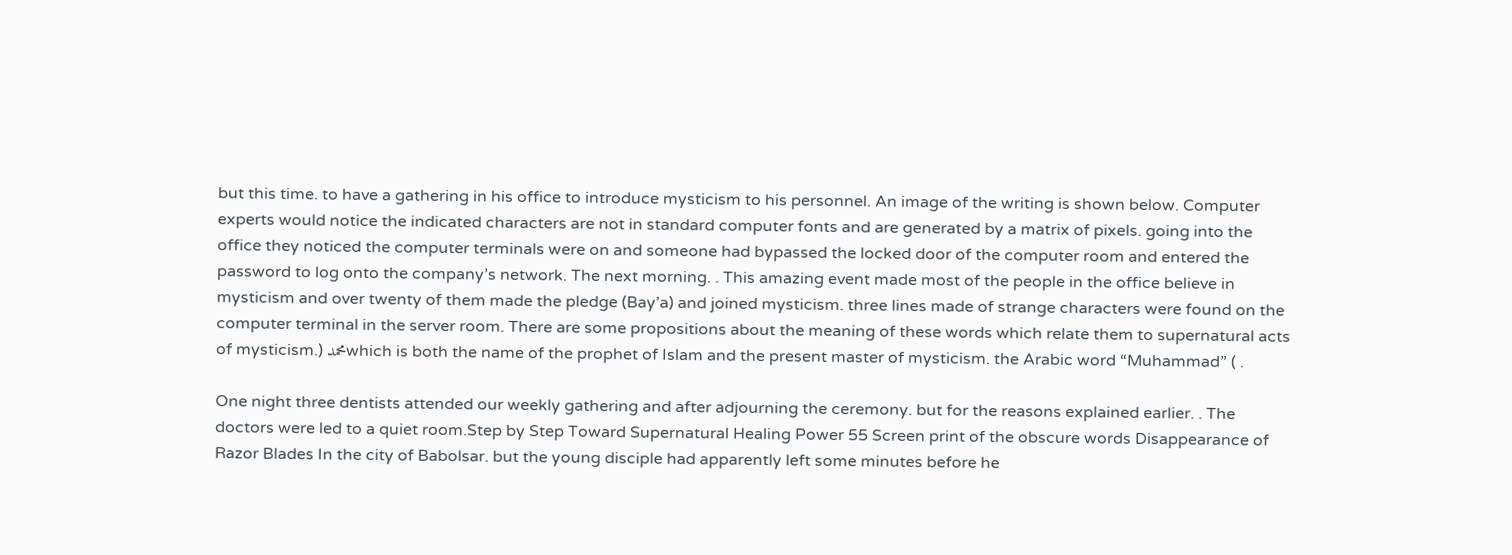but this time. to have a gathering in his office to introduce mysticism to his personnel. An image of the writing is shown below. Computer experts would notice the indicated characters are not in standard computer fonts and are generated by a matrix of pixels. going into the office they noticed the computer terminals were on and someone had bypassed the locked door of the computer room and entered the password to log onto the company’s network. The next morning. . This amazing event made most of the people in the office believe in mysticism and over twenty of them made the pledge (Bay’a) and joined mysticism. three lines made of strange characters were found on the computer terminal in the server room. There are some propositions about the meaning of these words which relate them to supernatural acts of mysticism.) محمدwhich is both the name of the prophet of Islam and the present master of mysticism. the Arabic word “Muhammad” ( .

One night three dentists attended our weekly gathering and after adjourning the ceremony. but for the reasons explained earlier. . The doctors were led to a quiet room.Step by Step Toward Supernatural Healing Power 55 Screen print of the obscure words Disappearance of Razor Blades In the city of Babolsar. but the young disciple had apparently left some minutes before he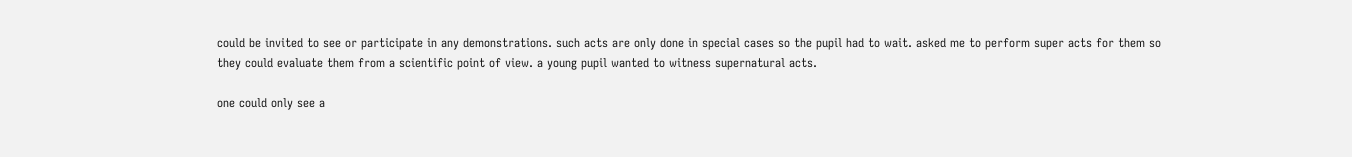could be invited to see or participate in any demonstrations. such acts are only done in special cases so the pupil had to wait. asked me to perform super acts for them so they could evaluate them from a scientific point of view. a young pupil wanted to witness supernatural acts.

one could only see a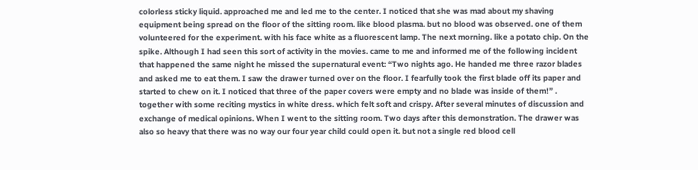colorless sticky liquid. approached me and led me to the center. I noticed that she was mad about my shaving equipment being spread on the floor of the sitting room. like blood plasma. but no blood was observed. one of them volunteered for the experiment. with his face white as a fluorescent lamp. The next morning. like a potato chip. On the spike. Although I had seen this sort of activity in the movies. came to me and informed me of the following incident that happened the same night he missed the supernatural event: “Two nights ago. He handed me three razor blades and asked me to eat them. I saw the drawer turned over on the floor. I fearfully took the first blade off its paper and started to chew on it. I noticed that three of the paper covers were empty and no blade was inside of them!” . together with some reciting mystics in white dress. which felt soft and crispy. After several minutes of discussion and exchange of medical opinions. When I went to the sitting room. Two days after this demonstration. The drawer was also so heavy that there was no way our four year child could open it. but not a single red blood cell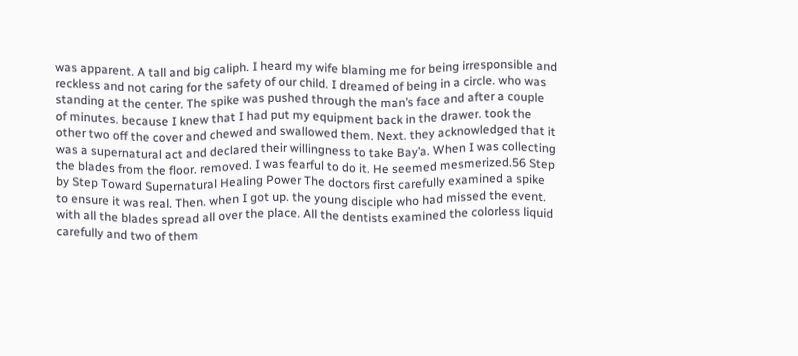was apparent. A tall and big caliph. I heard my wife blaming me for being irresponsible and reckless and not caring for the safety of our child. I dreamed of being in a circle. who was standing at the center. The spike was pushed through the man’s face and after a couple of minutes. because I knew that I had put my equipment back in the drawer. took the other two off the cover and chewed and swallowed them. Next. they acknowledged that it was a supernatural act and declared their willingness to take Bay’a. When I was collecting the blades from the floor. removed. I was fearful to do it. He seemed mesmerized.56 Step by Step Toward Supernatural Healing Power The doctors first carefully examined a spike to ensure it was real. Then. when I got up. the young disciple who had missed the event. with all the blades spread all over the place. All the dentists examined the colorless liquid carefully and two of them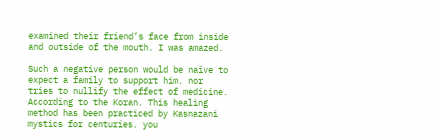examined their friend’s face from inside and outside of the mouth. I was amazed.

Such a negative person would be naïve to expect a family to support him. nor tries to nullify the effect of medicine. According to the Koran. This healing method has been practiced by Kasnazani mystics for centuries. you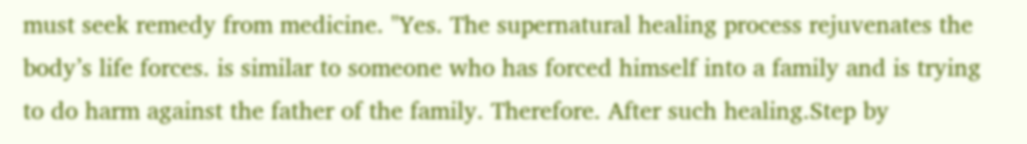must seek remedy from medicine. "Yes. The supernatural healing process rejuvenates the body’s life forces. is similar to someone who has forced himself into a family and is trying to do harm against the father of the family. Therefore. After such healing.Step by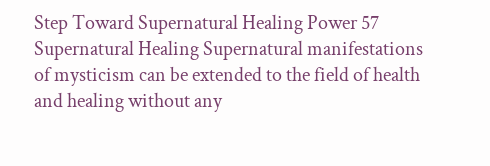Step Toward Supernatural Healing Power 57 Supernatural Healing Supernatural manifestations of mysticism can be extended to the field of health and healing without any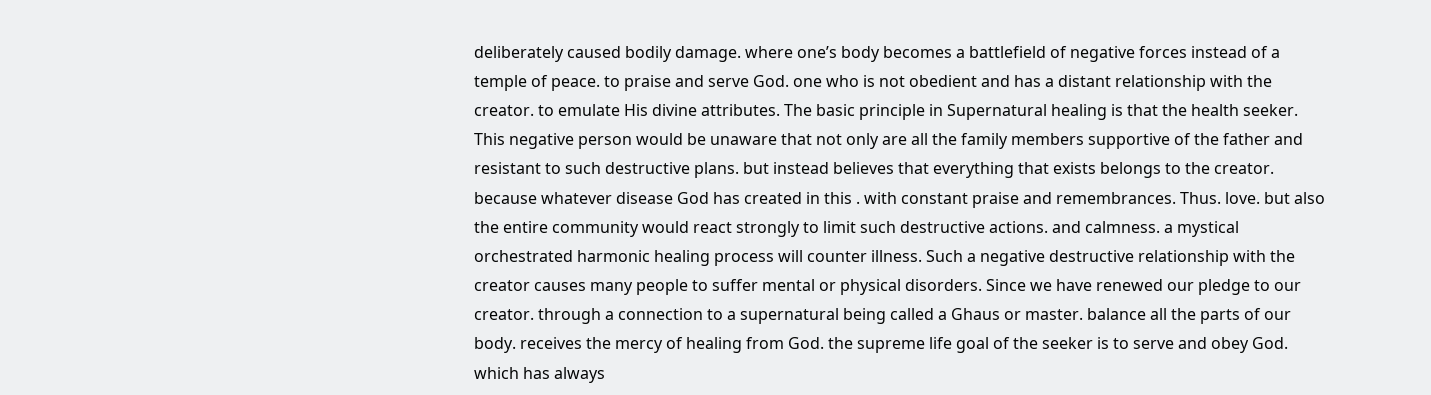deliberately caused bodily damage. where one’s body becomes a battlefield of negative forces instead of a temple of peace. to praise and serve God. one who is not obedient and has a distant relationship with the creator. to emulate His divine attributes. The basic principle in Supernatural healing is that the health seeker. This negative person would be unaware that not only are all the family members supportive of the father and resistant to such destructive plans. but instead believes that everything that exists belongs to the creator. because whatever disease God has created in this . with constant praise and remembrances. Thus. love. but also the entire community would react strongly to limit such destructive actions. and calmness. a mystical orchestrated harmonic healing process will counter illness. Such a negative destructive relationship with the creator causes many people to suffer mental or physical disorders. Since we have renewed our pledge to our creator. through a connection to a supernatural being called a Ghaus or master. balance all the parts of our body. receives the mercy of healing from God. the supreme life goal of the seeker is to serve and obey God. which has always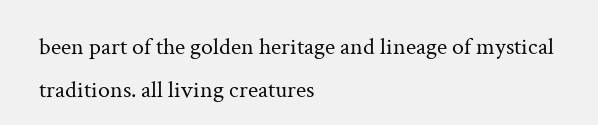been part of the golden heritage and lineage of mystical traditions. all living creatures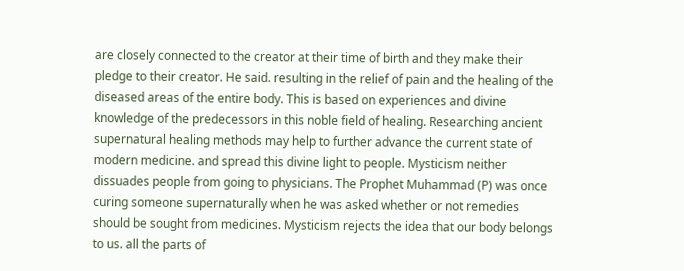are closely connected to the creator at their time of birth and they make their pledge to their creator. He said. resulting in the relief of pain and the healing of the diseased areas of the entire body. This is based on experiences and divine knowledge of the predecessors in this noble field of healing. Researching ancient supernatural healing methods may help to further advance the current state of modern medicine. and spread this divine light to people. Mysticism neither dissuades people from going to physicians. The Prophet Muhammad (P) was once curing someone supernaturally when he was asked whether or not remedies should be sought from medicines. Mysticism rejects the idea that our body belongs to us. all the parts of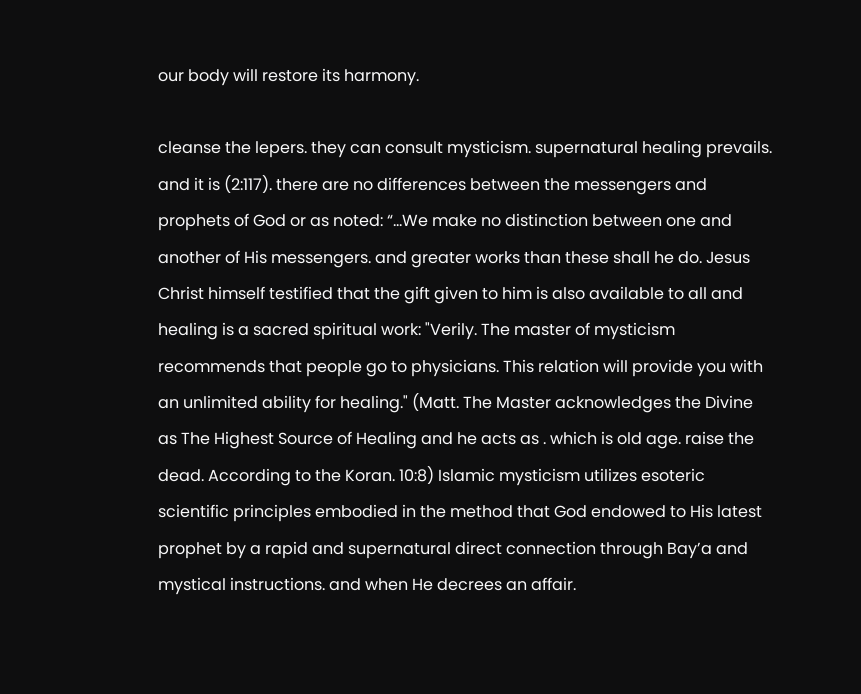our body will restore its harmony.

cleanse the lepers. they can consult mysticism. supernatural healing prevails. and it is (2:117). there are no differences between the messengers and prophets of God or as noted: “…We make no distinction between one and another of His messengers. and greater works than these shall he do. Jesus Christ himself testified that the gift given to him is also available to all and healing is a sacred spiritual work: "Verily. The master of mysticism recommends that people go to physicians. This relation will provide you with an unlimited ability for healing." (Matt. The Master acknowledges the Divine as The Highest Source of Healing and he acts as . which is old age. raise the dead. According to the Koran. 10:8) Islamic mysticism utilizes esoteric scientific principles embodied in the method that God endowed to His latest prophet by a rapid and supernatural direct connection through Bay’a and mystical instructions. and when He decrees an affair.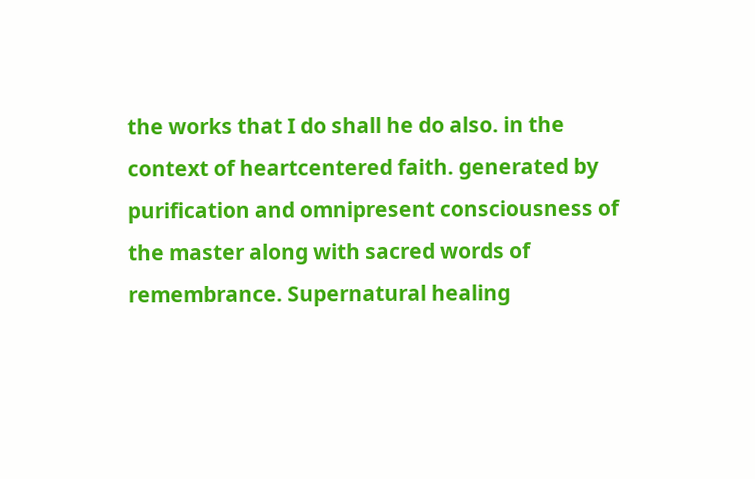the works that I do shall he do also. in the context of heartcentered faith. generated by purification and omnipresent consciousness of the master along with sacred words of remembrance. Supernatural healing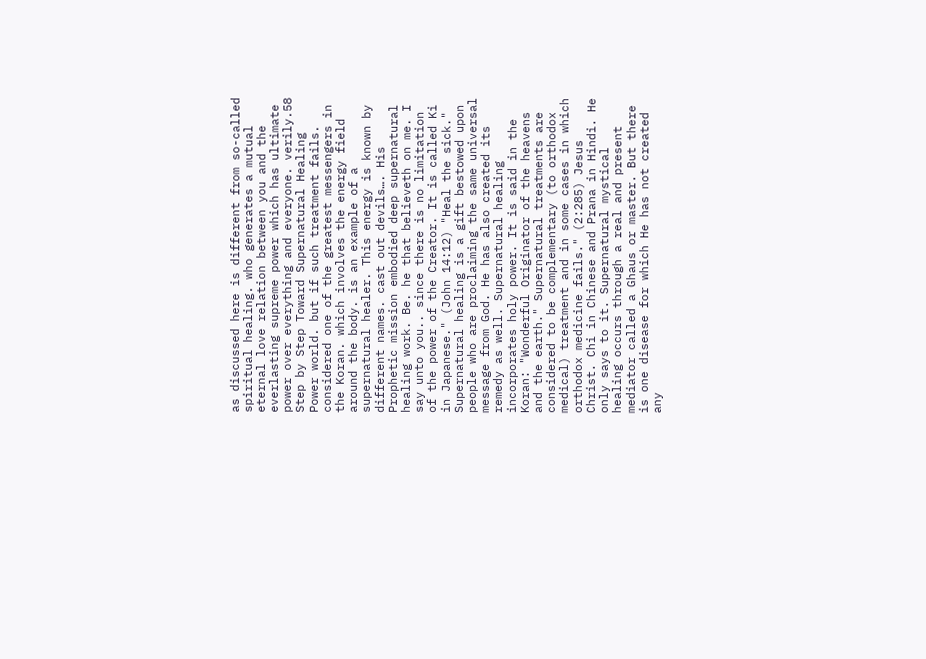as discussed here is different from so-called spiritual healing. who generates a mutual eternal love relation between you and the everlasting supreme power which has ultimate power over everything and everyone. verily.58 Step by Step Toward Supernatural Healing Power world. but if such treatment fails. considered one of the greatest messengers in the Koran. which involves the energy field around the body. is an example of a supernatural healer. This energy is known by different names. cast out devils…. His Prophetic mission embodied deep supernatural healing work. Be. he that believeth on me. I say unto you.. since there is no limitation of the power of the Creator. It is called Ki in Japanese." (John 14:12) "Heal the sick." Supernatural healing is a gift bestowed upon people who are proclaiming the same universal message from God. He has also created its remedy as well. Supernatural healing incorporates holy power. It is said in the Koran: "Wonderful Originator of the heavens and the earth." Supernatural treatments are considered to be complementary (to orthodox medical) treatment and in some cases in which orthodox medicine fails." (2:285) Jesus Christ. Chi in Chinese and Prana in Hindi. He only says to it. Supernatural mystical healing occurs through a real and present mediator called a Ghaus or master. But there is one disease for which He has not created any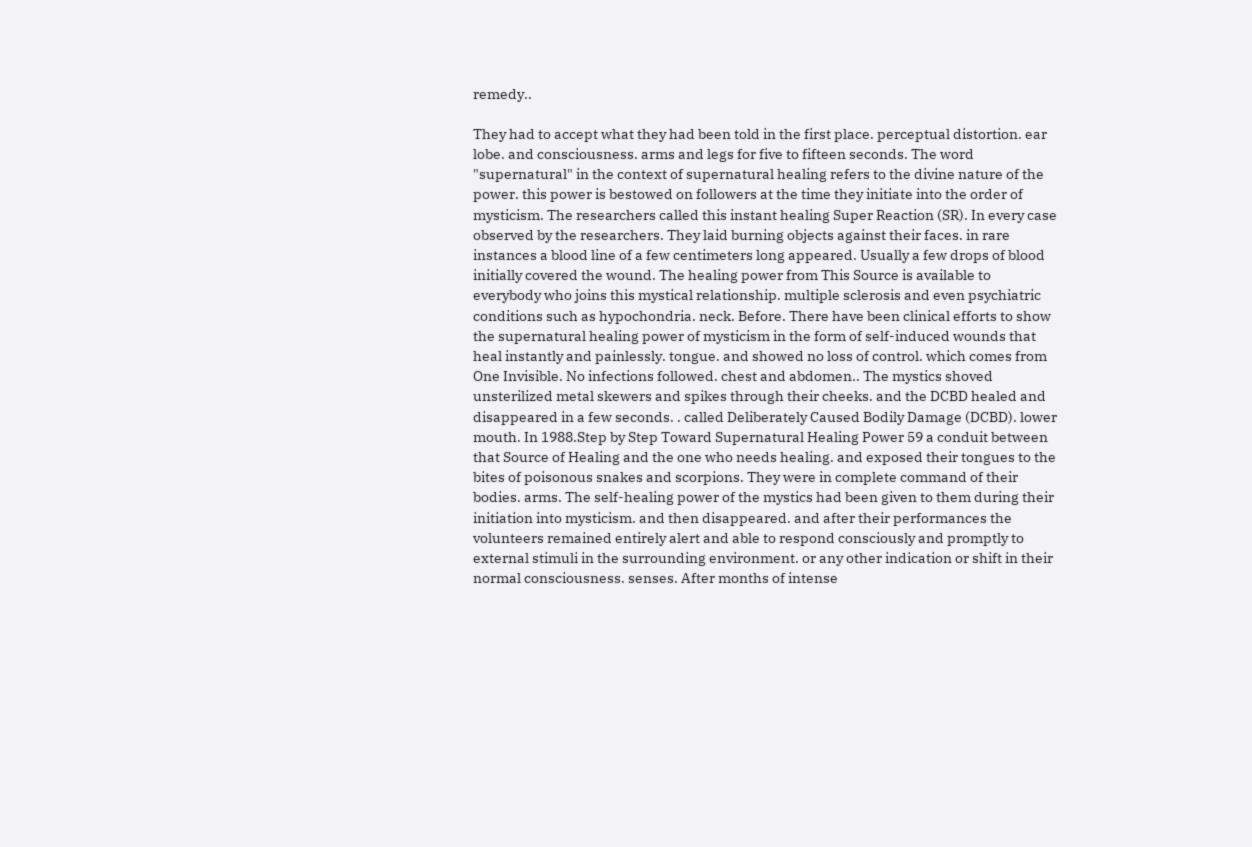remedy..

They had to accept what they had been told in the first place. perceptual distortion. ear lobe. and consciousness. arms and legs for five to fifteen seconds. The word "supernatural" in the context of supernatural healing refers to the divine nature of the power. this power is bestowed on followers at the time they initiate into the order of mysticism. The researchers called this instant healing Super Reaction (SR). In every case observed by the researchers. They laid burning objects against their faces. in rare instances a blood line of a few centimeters long appeared. Usually a few drops of blood initially covered the wound. The healing power from This Source is available to everybody who joins this mystical relationship. multiple sclerosis and even psychiatric conditions such as hypochondria. neck. Before. There have been clinical efforts to show the supernatural healing power of mysticism in the form of self-induced wounds that heal instantly and painlessly. tongue. and showed no loss of control. which comes from One Invisible. No infections followed. chest and abdomen.. The mystics shoved unsterilized metal skewers and spikes through their cheeks. and the DCBD healed and disappeared in a few seconds. . called Deliberately Caused Bodily Damage (DCBD). lower mouth. In 1988.Step by Step Toward Supernatural Healing Power 59 a conduit between that Source of Healing and the one who needs healing. and exposed their tongues to the bites of poisonous snakes and scorpions. They were in complete command of their bodies. arms. The self-healing power of the mystics had been given to them during their initiation into mysticism. and then disappeared. and after their performances the volunteers remained entirely alert and able to respond consciously and promptly to external stimuli in the surrounding environment. or any other indication or shift in their normal consciousness. senses. After months of intense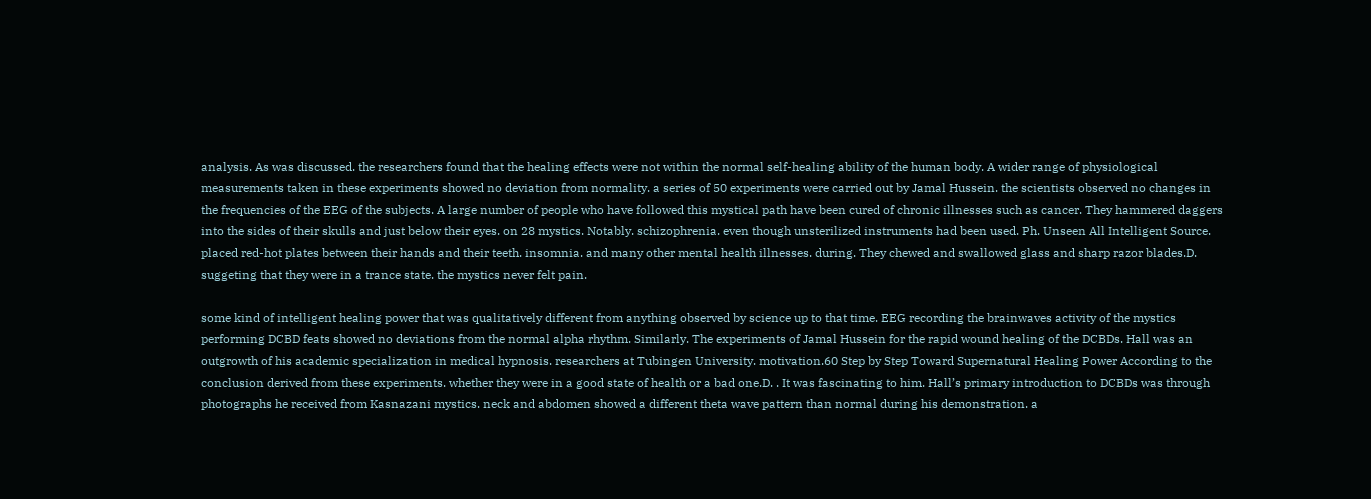analysis. As was discussed. the researchers found that the healing effects were not within the normal self-healing ability of the human body. A wider range of physiological measurements taken in these experiments showed no deviation from normality. a series of 50 experiments were carried out by Jamal Hussein. the scientists observed no changes in the frequencies of the EEG of the subjects. A large number of people who have followed this mystical path have been cured of chronic illnesses such as cancer. They hammered daggers into the sides of their skulls and just below their eyes. on 28 mystics. Notably. schizophrenia. even though unsterilized instruments had been used. Ph. Unseen All Intelligent Source. placed red-hot plates between their hands and their teeth. insomnia. and many other mental health illnesses. during. They chewed and swallowed glass and sharp razor blades.D. suggeting that they were in a trance state. the mystics never felt pain.

some kind of intelligent healing power that was qualitatively different from anything observed by science up to that time. EEG recording the brainwaves activity of the mystics performing DCBD feats showed no deviations from the normal alpha rhythm. Similarly. The experiments of Jamal Hussein for the rapid wound healing of the DCBDs. Hall was an outgrowth of his academic specialization in medical hypnosis. researchers at Tubingen University. motivation.60 Step by Step Toward Supernatural Healing Power According to the conclusion derived from these experiments. whether they were in a good state of health or a bad one.D. . It was fascinating to him. Hall’s primary introduction to DCBDs was through photographs he received from Kasnazani mystics. neck and abdomen showed a different theta wave pattern than normal during his demonstration. a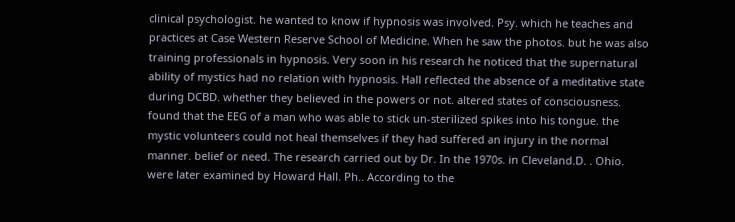clinical psychologist. he wanted to know if hypnosis was involved. Psy. which he teaches and practices at Case Western Reserve School of Medicine. When he saw the photos. but he was also training professionals in hypnosis. Very soon in his research he noticed that the supernatural ability of mystics had no relation with hypnosis. Hall reflected the absence of a meditative state during DCBD. whether they believed in the powers or not. altered states of consciousness. found that the EEG of a man who was able to stick un-sterilized spikes into his tongue. the mystic volunteers could not heal themselves if they had suffered an injury in the normal manner. belief or need. The research carried out by Dr. In the 1970s. in Cleveland.D. . Ohio. were later examined by Howard Hall. Ph.. According to the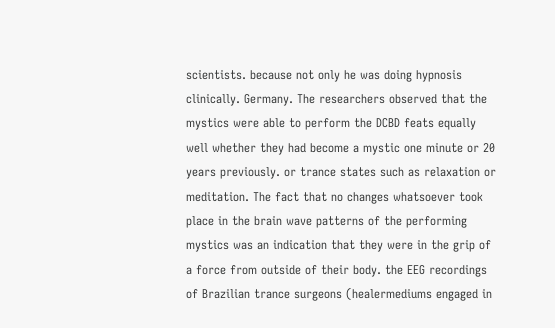scientists. because not only he was doing hypnosis clinically. Germany. The researchers observed that the mystics were able to perform the DCBD feats equally well whether they had become a mystic one minute or 20 years previously. or trance states such as relaxation or meditation. The fact that no changes whatsoever took place in the brain wave patterns of the performing mystics was an indication that they were in the grip of a force from outside of their body. the EEG recordings of Brazilian trance surgeons (healermediums engaged in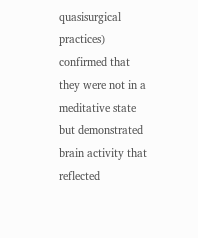quasisurgical practices) confirmed that they were not in a meditative state but demonstrated brain activity that reflected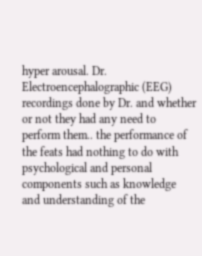hyper arousal. Dr. Electroencephalographic (EEG) recordings done by Dr. and whether or not they had any need to perform them.. the performance of the feats had nothing to do with psychological and personal components such as knowledge and understanding of the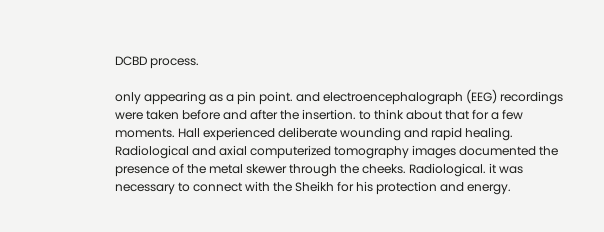DCBD process.

only appearing as a pin point. and electroencephalograph (EEG) recordings were taken before and after the insertion. to think about that for a few moments. Hall experienced deliberate wounding and rapid healing. Radiological and axial computerized tomography images documented the presence of the metal skewer through the cheeks. Radiological. it was necessary to connect with the Sheikh for his protection and energy.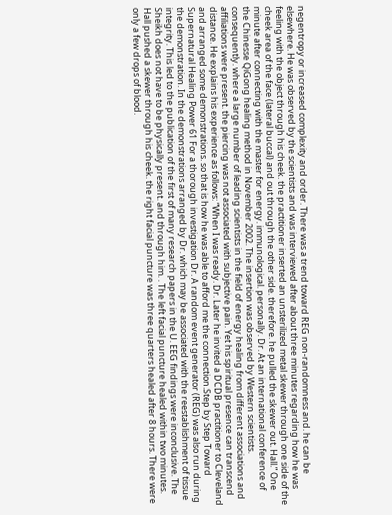negentropy or increased complexity and order. There was a trend toward REG non-randomness and. he can be elsewhere. He was observed by the scientists and was interviewed after about three minutes regarding how he was feeling with the object through his cheek. the practitioner inserted an unsterilized metal skewer through one side of the cheek area of the face (lateral buccal) and out through the other side. therefore. he pulled the skewer out. Hall.” One minute after connecting with the master for energy. immunological. personally. Dr. At an international conference of the Chinesse QiGong healing method in November 2002. The insertion was observed by Western scientists. consequently. where a large number of leading scientists in the field of energy healing from different associations and affiliations were present. the piercing was not associated with subjective pain. Yet his spiritual presence can transcend distance. He explains his experience as follows: “When I was ready. Dr. Later he invited a DCDB practitioner to Cleveland and arranged some demonstrations. so that is how he was able to afford me the connection.Step by Step Toward Supernatural Healing Power 61 For a thorough investigation Dr. A random event generator (REG) was also run during the demonstration. In the demonstrations arranged by Dr. which may be associated with the reestablishment of tissue integrity. This led to the publication of the first of many research papers in the U. EEG findings were inconclusive. The Sheikh does not have to be physically present. and through him. . The left facial puncture healed within two minutes. Hall pushed a skewer through his cheek. the right facial puncture was three quarters healed after 8 hours. There were only a few drops of blood.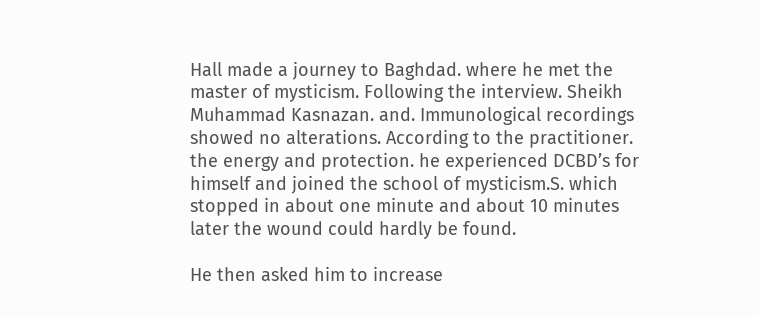Hall made a journey to Baghdad. where he met the master of mysticism. Following the interview. Sheikh Muhammad Kasnazan. and. Immunological recordings showed no alterations. According to the practitioner. the energy and protection. he experienced DCBD’s for himself and joined the school of mysticism.S. which stopped in about one minute and about 10 minutes later the wound could hardly be found.

He then asked him to increase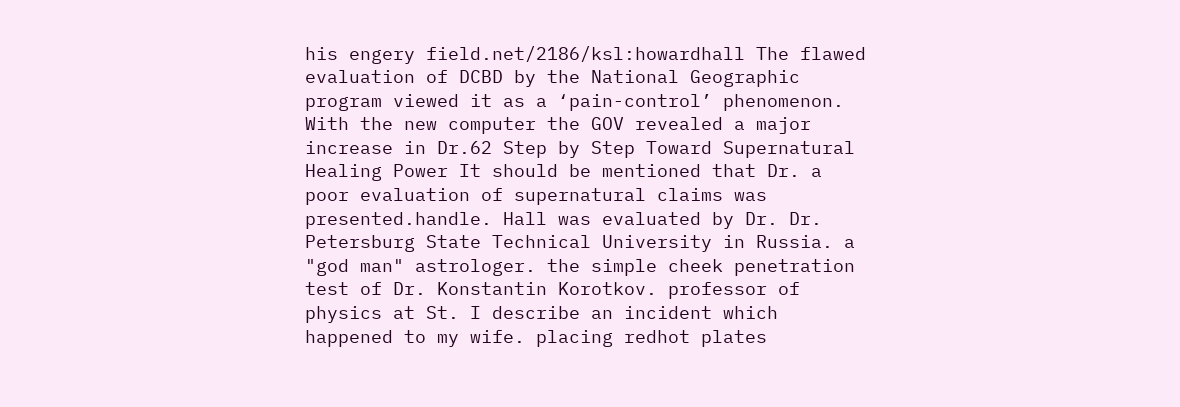his engery field.net/2186/ksl:howardhall The flawed evaluation of DCBD by the National Geographic program viewed it as a ‘pain-control’ phenomenon. With the new computer the GOV revealed a major increase in Dr.62 Step by Step Toward Supernatural Healing Power It should be mentioned that Dr. a poor evaluation of supernatural claims was presented.handle. Hall was evaluated by Dr. Dr. Petersburg State Technical University in Russia. a "god man" astrologer. the simple cheek penetration test of Dr. Konstantin Korotkov. professor of physics at St. I describe an incident which happened to my wife. placing redhot plates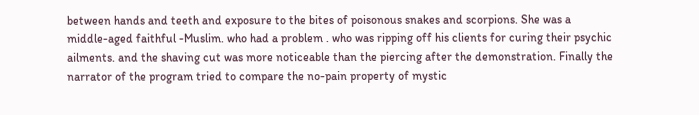between hands and teeth and exposure to the bites of poisonous snakes and scorpions. She was a middle-aged faithful -Muslim. who had a problem . who was ripping off his clients for curing their psychic ailments. and the shaving cut was more noticeable than the piercing after the demonstration. Finally the narrator of the program tried to compare the no-pain property of mystic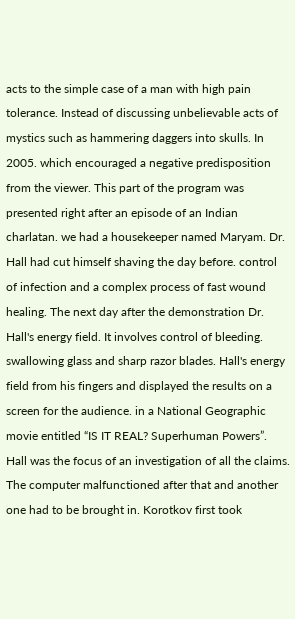acts to the simple case of a man with high pain tolerance. Instead of discussing unbelievable acts of mystics such as hammering daggers into skulls. In 2005. which encouraged a negative predisposition from the viewer. This part of the program was presented right after an episode of an Indian charlatan. we had a housekeeper named Maryam. Dr. Hall had cut himself shaving the day before. control of infection and a complex process of fast wound healing. The next day after the demonstration Dr. Hall's energy field. It involves control of bleeding. swallowing glass and sharp razor blades. Hall's energy field from his fingers and displayed the results on a screen for the audience. in a National Geographic movie entitled “IS IT REAL? Superhuman Powers”. Hall was the focus of an investigation of all the claims. The computer malfunctioned after that and another one had to be brought in. Korotkov first took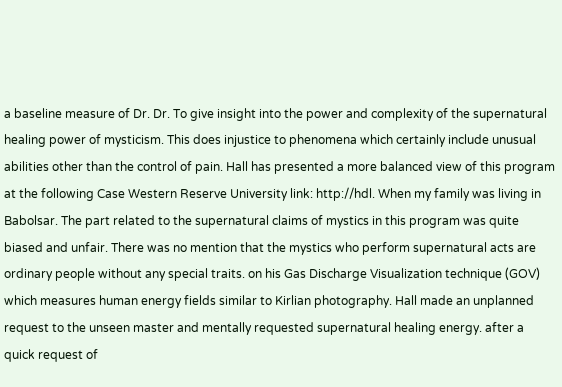a baseline measure of Dr. Dr. To give insight into the power and complexity of the supernatural healing power of mysticism. This does injustice to phenomena which certainly include unusual abilities other than the control of pain. Hall has presented a more balanced view of this program at the following Case Western Reserve University link: http://hdl. When my family was living in Babolsar. The part related to the supernatural claims of mystics in this program was quite biased and unfair. There was no mention that the mystics who perform supernatural acts are ordinary people without any special traits. on his Gas Discharge Visualization technique (GOV) which measures human energy fields similar to Kirlian photography. Hall made an unplanned request to the unseen master and mentally requested supernatural healing energy. after a quick request of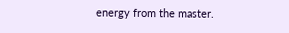energy from the master.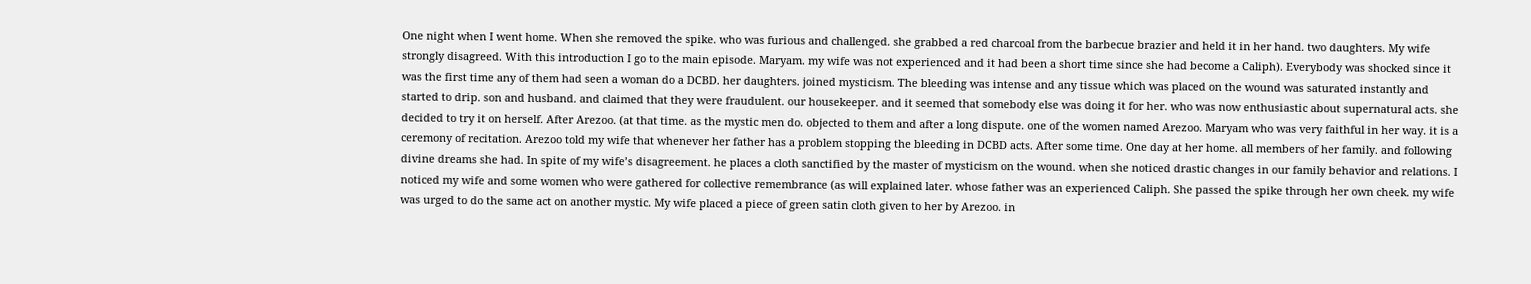One night when I went home. When she removed the spike. who was furious and challenged. she grabbed a red charcoal from the barbecue brazier and held it in her hand. two daughters. My wife strongly disagreed. With this introduction I go to the main episode. Maryam. my wife was not experienced and it had been a short time since she had become a Caliph). Everybody was shocked since it was the first time any of them had seen a woman do a DCBD. her daughters. joined mysticism. The bleeding was intense and any tissue which was placed on the wound was saturated instantly and started to drip. son and husband. and claimed that they were fraudulent. our housekeeper. and it seemed that somebody else was doing it for her. who was now enthusiastic about supernatural acts. she decided to try it on herself. After Arezoo. (at that time. as the mystic men do. objected to them and after a long dispute. one of the women named Arezoo. Maryam who was very faithful in her way. it is a ceremony of recitation. Arezoo told my wife that whenever her father has a problem stopping the bleeding in DCBD acts. After some time. One day at her home. all members of her family. and following divine dreams she had. In spite of my wife’s disagreement. he places a cloth sanctified by the master of mysticism on the wound. when she noticed drastic changes in our family behavior and relations. I noticed my wife and some women who were gathered for collective remembrance (as will explained later. whose father was an experienced Caliph. She passed the spike through her own cheek. my wife was urged to do the same act on another mystic. My wife placed a piece of green satin cloth given to her by Arezoo. in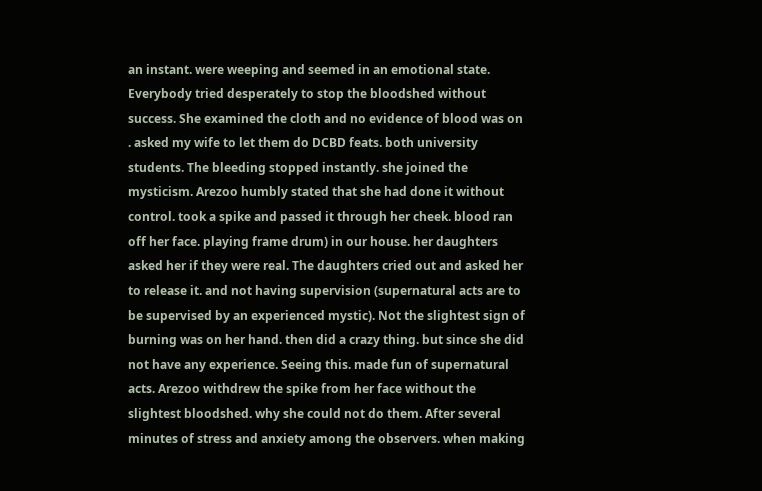an instant. were weeping and seemed in an emotional state. Everybody tried desperately to stop the bloodshed without success. She examined the cloth and no evidence of blood was on . asked my wife to let them do DCBD feats. both university students. The bleeding stopped instantly. she joined the mysticism. Arezoo humbly stated that she had done it without control. took a spike and passed it through her cheek. blood ran off her face. playing frame drum) in our house. her daughters asked her if they were real. The daughters cried out and asked her to release it. and not having supervision (supernatural acts are to be supervised by an experienced mystic). Not the slightest sign of burning was on her hand. then did a crazy thing. but since she did not have any experience. Seeing this. made fun of supernatural acts. Arezoo withdrew the spike from her face without the slightest bloodshed. why she could not do them. After several minutes of stress and anxiety among the observers. when making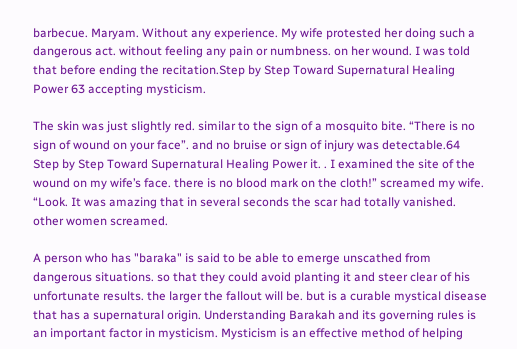barbecue. Maryam. Without any experience. My wife protested her doing such a dangerous act. without feeling any pain or numbness. on her wound. I was told that before ending the recitation.Step by Step Toward Supernatural Healing Power 63 accepting mysticism.

The skin was just slightly red. similar to the sign of a mosquito bite. “There is no sign of wound on your face”. and no bruise or sign of injury was detectable.64 Step by Step Toward Supernatural Healing Power it. . I examined the site of the wound on my wife’s face. there is no blood mark on the cloth!” screamed my wife. “Look. It was amazing that in several seconds the scar had totally vanished. other women screamed.

A person who has "baraka" is said to be able to emerge unscathed from dangerous situations. so that they could avoid planting it and steer clear of his unfortunate results. the larger the fallout will be. but is a curable mystical disease that has a supernatural origin. Understanding Barakah and its governing rules is an important factor in mysticism. Mysticism is an effective method of helping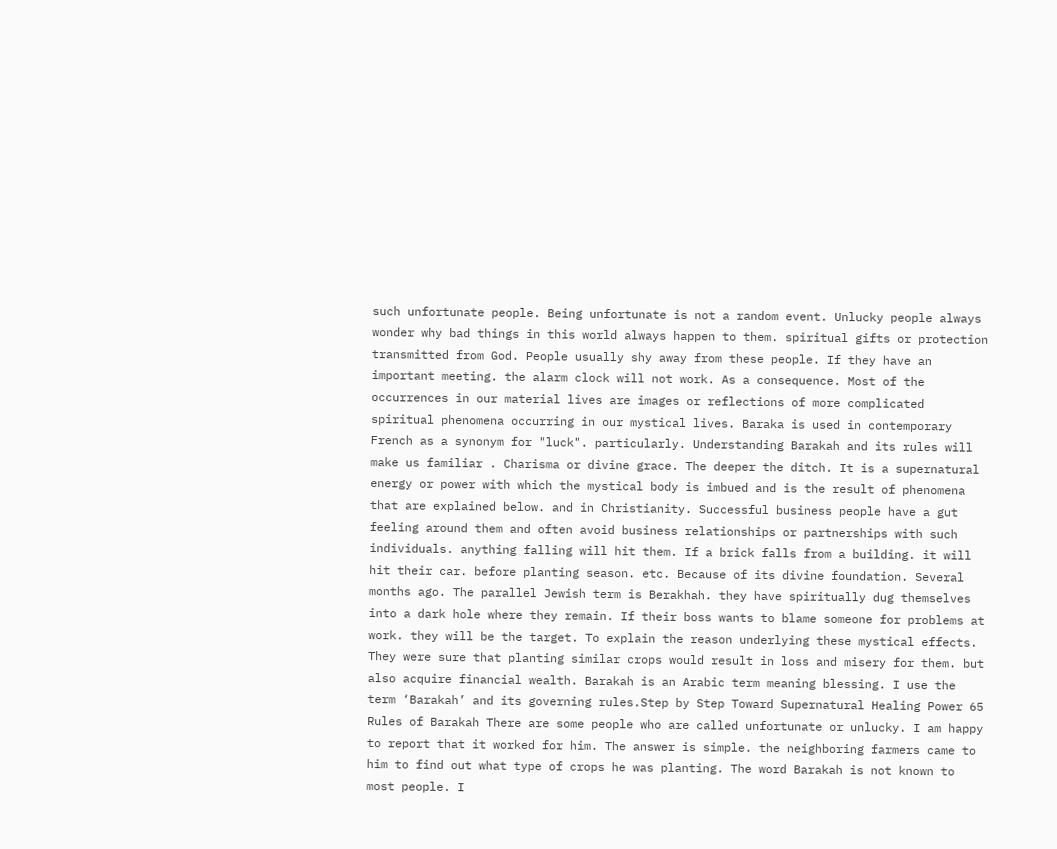such unfortunate people. Being unfortunate is not a random event. Unlucky people always wonder why bad things in this world always happen to them. spiritual gifts or protection transmitted from God. People usually shy away from these people. If they have an important meeting. the alarm clock will not work. As a consequence. Most of the occurrences in our material lives are images or reflections of more complicated spiritual phenomena occurring in our mystical lives. Baraka is used in contemporary French as a synonym for "luck". particularly. Understanding Barakah and its rules will make us familiar . Charisma or divine grace. The deeper the ditch. It is a supernatural energy or power with which the mystical body is imbued and is the result of phenomena that are explained below. and in Christianity. Successful business people have a gut feeling around them and often avoid business relationships or partnerships with such individuals. anything falling will hit them. If a brick falls from a building. it will hit their car. before planting season. etc. Because of its divine foundation. Several months ago. The parallel Jewish term is Berakhah. they have spiritually dug themselves into a dark hole where they remain. If their boss wants to blame someone for problems at work. they will be the target. To explain the reason underlying these mystical effects. They were sure that planting similar crops would result in loss and misery for them. but also acquire financial wealth. Barakah is an Arabic term meaning blessing. I use the term ‘Barakah’ and its governing rules.Step by Step Toward Supernatural Healing Power 65 Rules of Barakah There are some people who are called unfortunate or unlucky. I am happy to report that it worked for him. The answer is simple. the neighboring farmers came to him to find out what type of crops he was planting. The word Barakah is not known to most people. I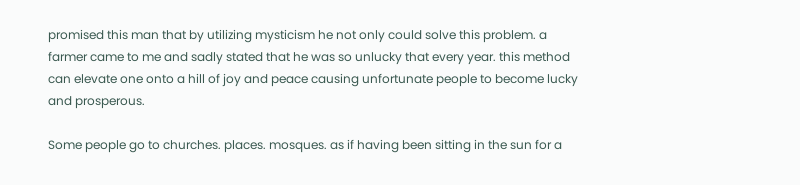promised this man that by utilizing mysticism he not only could solve this problem. a farmer came to me and sadly stated that he was so unlucky that every year. this method can elevate one onto a hill of joy and peace causing unfortunate people to become lucky and prosperous.

Some people go to churches. places. mosques. as if having been sitting in the sun for a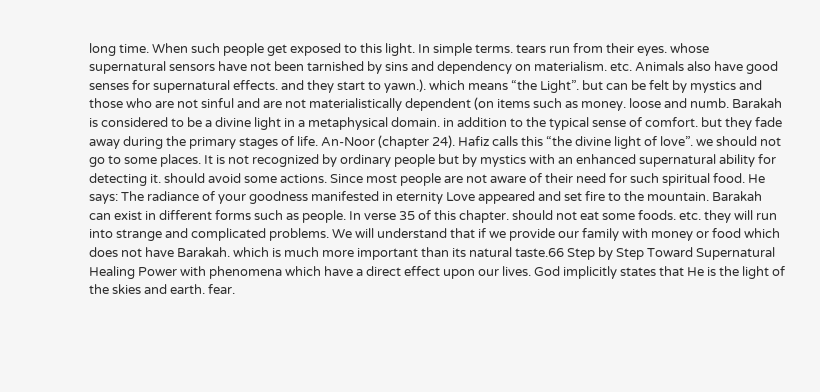long time. When such people get exposed to this light. In simple terms. tears run from their eyes. whose supernatural sensors have not been tarnished by sins and dependency on materialism. etc. Animals also have good senses for supernatural effects. and they start to yawn.). which means “the Light”. but can be felt by mystics and those who are not sinful and are not materialistically dependent (on items such as money. loose and numb. Barakah is considered to be a divine light in a metaphysical domain. in addition to the typical sense of comfort. but they fade away during the primary stages of life. An-Noor (chapter 24). Hafiz calls this “the divine light of love”. we should not go to some places. It is not recognized by ordinary people but by mystics with an enhanced supernatural ability for detecting it. should avoid some actions. Since most people are not aware of their need for such spiritual food. He says: The radiance of your goodness manifested in eternity Love appeared and set fire to the mountain. Barakah can exist in different forms such as people. In verse 35 of this chapter. should not eat some foods. etc. they will run into strange and complicated problems. We will understand that if we provide our family with money or food which does not have Barakah. which is much more important than its natural taste.66 Step by Step Toward Supernatural Healing Power with phenomena which have a direct effect upon our lives. God implicitly states that He is the light of the skies and earth. fear.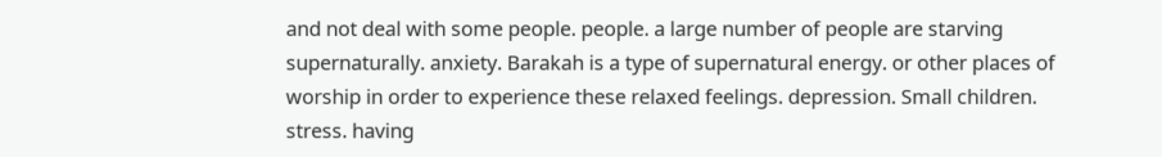and not deal with some people. people. a large number of people are starving supernaturally. anxiety. Barakah is a type of supernatural energy. or other places of worship in order to experience these relaxed feelings. depression. Small children. stress. having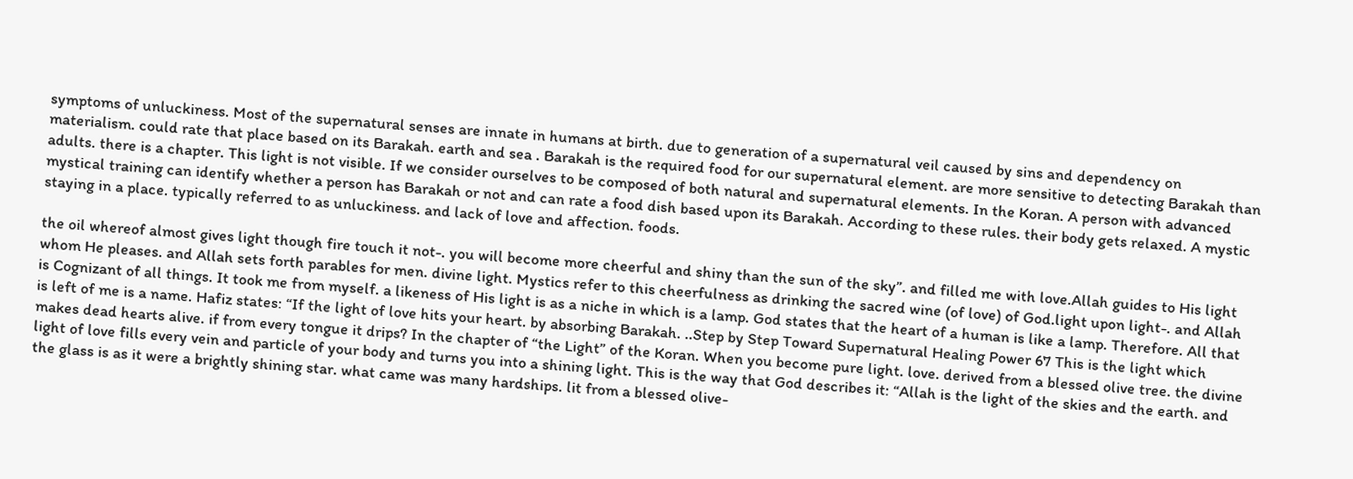symptoms of unluckiness. Most of the supernatural senses are innate in humans at birth. due to generation of a supernatural veil caused by sins and dependency on materialism. could rate that place based on its Barakah. earth and sea . Barakah is the required food for our supernatural element. are more sensitive to detecting Barakah than adults. there is a chapter. This light is not visible. If we consider ourselves to be composed of both natural and supernatural elements. In the Koran. A person with advanced mystical training can identify whether a person has Barakah or not and can rate a food dish based upon its Barakah. According to these rules. their body gets relaxed. A mystic staying in a place. typically referred to as unluckiness. and lack of love and affection. foods.

the oil whereof almost gives light though fire touch it not-. you will become more cheerful and shiny than the sun of the sky”. and filled me with love.Allah guides to His light whom He pleases. and Allah sets forth parables for men. divine light. Mystics refer to this cheerfulness as drinking the sacred wine (of love) of God.light upon light-. and Allah is Cognizant of all things. It took me from myself. a likeness of His light is as a niche in which is a lamp. God states that the heart of a human is like a lamp. Therefore. All that is left of me is a name. Hafiz states: “If the light of love hits your heart. by absorbing Barakah. ..Step by Step Toward Supernatural Healing Power 67 This is the light which makes dead hearts alive. if from every tongue it drips? In the chapter of “the Light” of the Koran. When you become pure light. love. derived from a blessed olive tree. the divine light of love fills every vein and particle of your body and turns you into a shining light. This is the way that God describes it: “Allah is the light of the skies and the earth. and the glass is as it were a brightly shining star. what came was many hardships. lit from a blessed olive-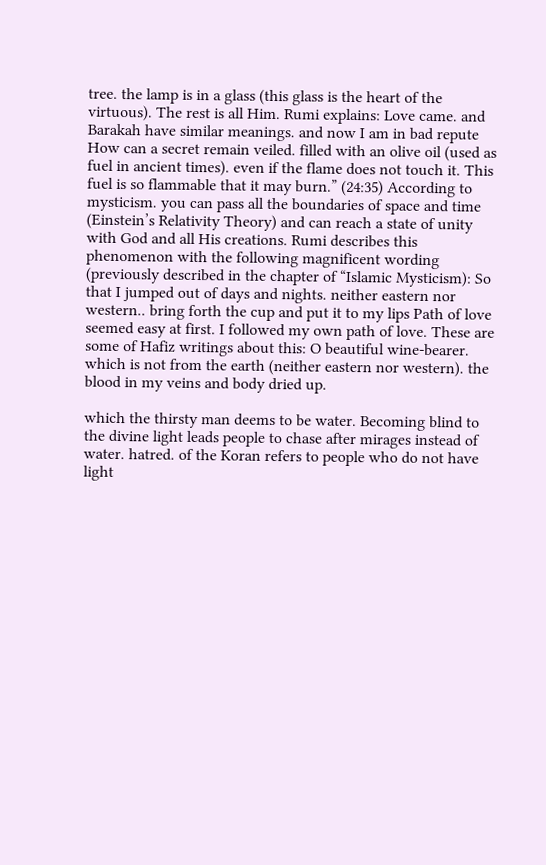tree. the lamp is in a glass (this glass is the heart of the virtuous). The rest is all Him. Rumi explains: Love came. and Barakah have similar meanings. and now I am in bad repute How can a secret remain veiled. filled with an olive oil (used as fuel in ancient times). even if the flame does not touch it. This fuel is so flammable that it may burn.” (24:35) According to mysticism. you can pass all the boundaries of space and time (Einstein’s Relativity Theory) and can reach a state of unity with God and all His creations. Rumi describes this phenomenon with the following magnificent wording (previously described in the chapter of “Islamic Mysticism): So that I jumped out of days and nights. neither eastern nor western.. bring forth the cup and put it to my lips Path of love seemed easy at first. I followed my own path of love. These are some of Hafiz writings about this: O beautiful wine-bearer. which is not from the earth (neither eastern nor western). the blood in my veins and body dried up.

which the thirsty man deems to be water. Becoming blind to the divine light leads people to chase after mirages instead of water. hatred. of the Koran refers to people who do not have light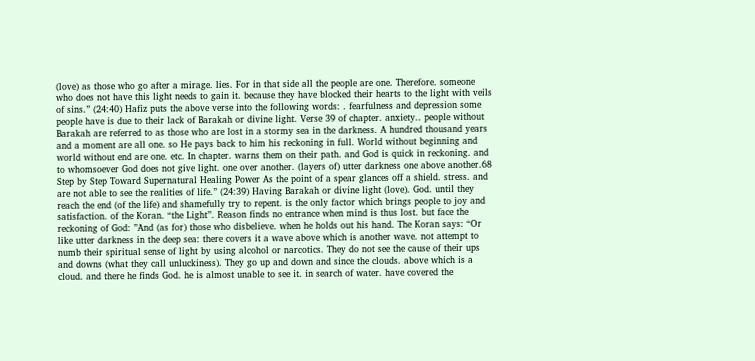(love) as those who go after a mirage. lies. For in that side all the people are one. Therefore. someone who does not have this light needs to gain it. because they have blocked their hearts to the light with veils of sins.” (24:40) Hafiz puts the above verse into the following words: . fearfulness and depression some people have is due to their lack of Barakah or divine light. Verse 39 of chapter. anxiety.. people without Barakah are referred to as those who are lost in a stormy sea in the darkness. A hundred thousand years and a moment are all one. so He pays back to him his reckoning in full. World without beginning and world without end are one. etc. In chapter. warns them on their path. and God is quick in reckoning. and to whomsoever God does not give light. one over another. (layers of) utter darkness one above another.68 Step by Step Toward Supernatural Healing Power As the point of a spear glances off a shield. stress. and are not able to see the realities of life.” (24:39) Having Barakah or divine light (love). God. until they reach the end (of the life) and shamefully try to repent. is the only factor which brings people to joy and satisfaction. of the Koran. “the Light”. Reason finds no entrance when mind is thus lost. but face the reckoning of God: ”And (as for) those who disbelieve. when he holds out his hand. The Koran says: “Or like utter darkness in the deep sea: there covers it a wave above which is another wave. not attempt to numb their spiritual sense of light by using alcohol or narcotics. They do not see the cause of their ups and downs (what they call unluckiness). They go up and down and since the clouds. above which is a cloud. and there he finds God. he is almost unable to see it. in search of water. have covered the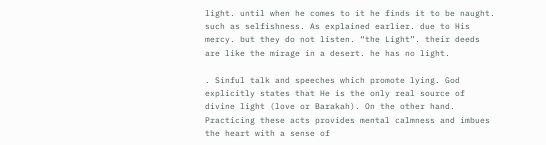light. until when he comes to it he finds it to be naught. such as selfishness. As explained earlier. due to His mercy. but they do not listen. “the Light”. their deeds are like the mirage in a desert. he has no light.

. Sinful talk and speeches which promote lying. God explicitly states that He is the only real source of divine light (love or Barakah). On the other hand. Practicing these acts provides mental calmness and imbues the heart with a sense of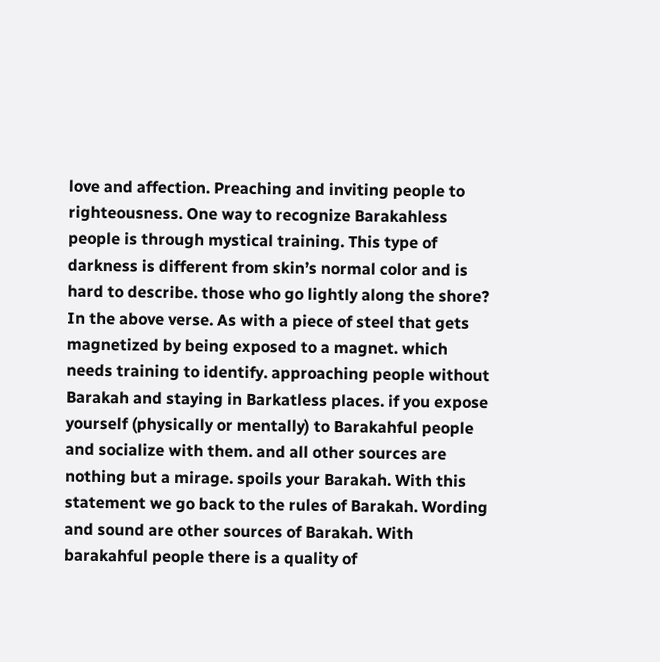love and affection. Preaching and inviting people to righteousness. One way to recognize Barakahless people is through mystical training. This type of darkness is different from skin’s normal color and is hard to describe. those who go lightly along the shore? In the above verse. As with a piece of steel that gets magnetized by being exposed to a magnet. which needs training to identify. approaching people without Barakah and staying in Barkatless places. if you expose yourself (physically or mentally) to Barakahful people and socialize with them. and all other sources are nothing but a mirage. spoils your Barakah. With this statement we go back to the rules of Barakah. Wording and sound are other sources of Barakah. With barakahful people there is a quality of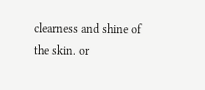clearness and shine of the skin. or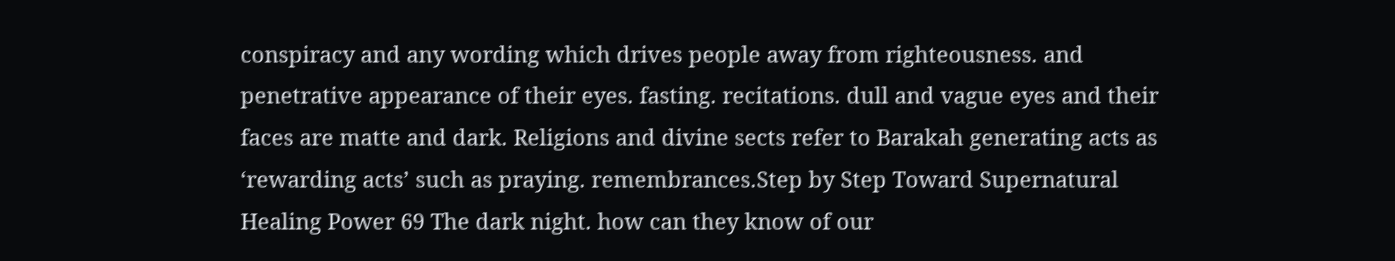conspiracy and any wording which drives people away from righteousness. and penetrative appearance of their eyes. fasting. recitations. dull and vague eyes and their faces are matte and dark. Religions and divine sects refer to Barakah generating acts as ‘rewarding acts’ such as praying. remembrances.Step by Step Toward Supernatural Healing Power 69 The dark night. how can they know of our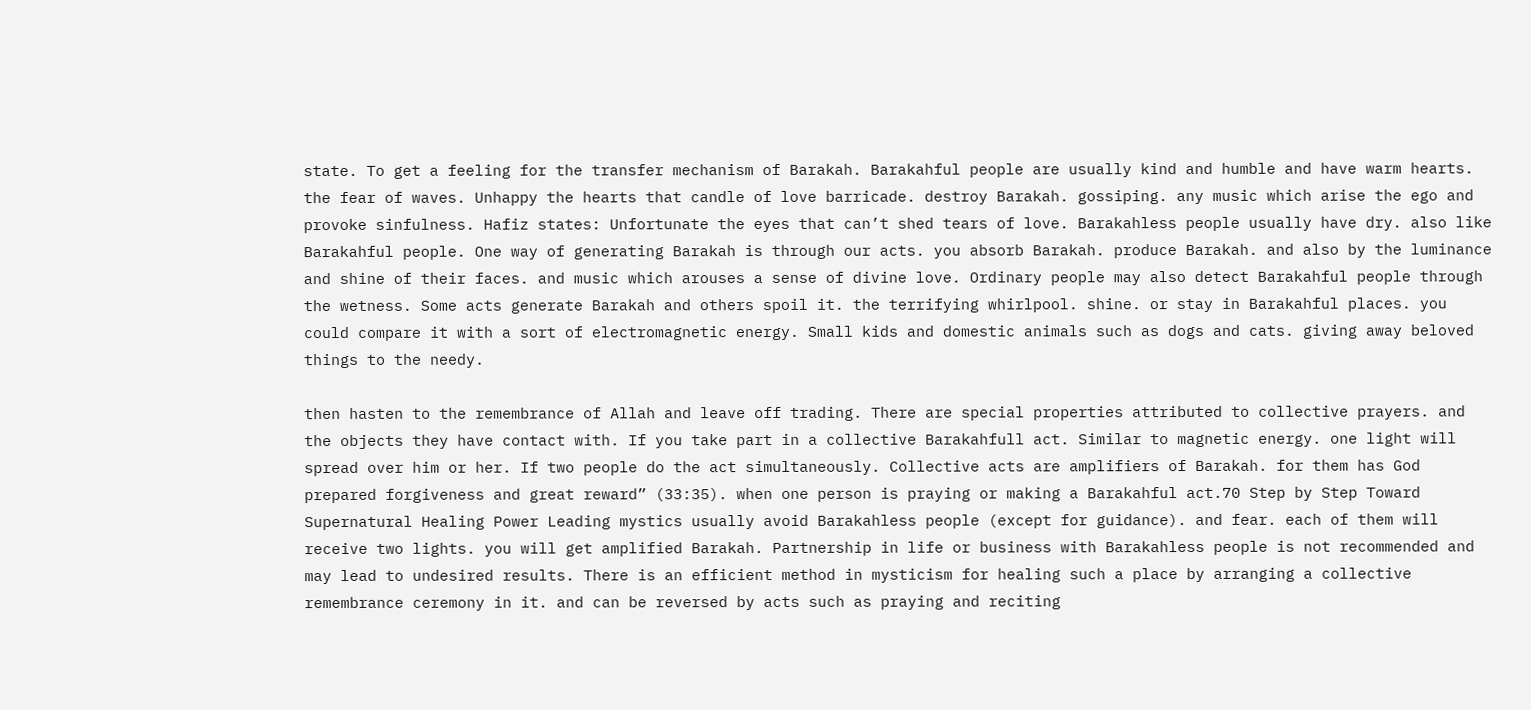state. To get a feeling for the transfer mechanism of Barakah. Barakahful people are usually kind and humble and have warm hearts. the fear of waves. Unhappy the hearts that candle of love barricade. destroy Barakah. gossiping. any music which arise the ego and provoke sinfulness. Hafiz states: Unfortunate the eyes that can’t shed tears of love. Barakahless people usually have dry. also like Barakahful people. One way of generating Barakah is through our acts. you absorb Barakah. produce Barakah. and also by the luminance and shine of their faces. and music which arouses a sense of divine love. Ordinary people may also detect Barakahful people through the wetness. Some acts generate Barakah and others spoil it. the terrifying whirlpool. shine. or stay in Barakahful places. you could compare it with a sort of electromagnetic energy. Small kids and domestic animals such as dogs and cats. giving away beloved things to the needy.

then hasten to the remembrance of Allah and leave off trading. There are special properties attributed to collective prayers. and the objects they have contact with. If you take part in a collective Barakahfull act. Similar to magnetic energy. one light will spread over him or her. If two people do the act simultaneously. Collective acts are amplifiers of Barakah. for them has God prepared forgiveness and great reward” (33:35). when one person is praying or making a Barakahful act.70 Step by Step Toward Supernatural Healing Power Leading mystics usually avoid Barakahless people (except for guidance). and fear. each of them will receive two lights. you will get amplified Barakah. Partnership in life or business with Barakahless people is not recommended and may lead to undesired results. There is an efficient method in mysticism for healing such a place by arranging a collective remembrance ceremony in it. and can be reversed by acts such as praying and reciting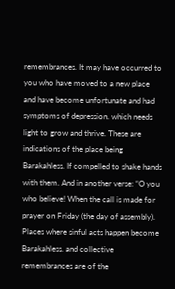remembrances. It may have occurred to you who have moved to a new place and have become unfortunate and had symptoms of depression. which needs light to grow and thrive. These are indications of the place being Barakahless. If compelled to shake hands with them. And in another verse: “O you who believe! When the call is made for prayer on Friday (the day of assembly). Places where sinful acts happen become Barakahless. and collective remembrances are of the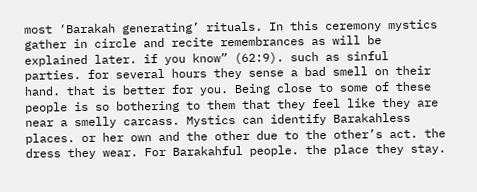most ‘Barakah generating’ rituals. In this ceremony mystics gather in circle and recite remembrances as will be explained later. if you know” (62:9). such as sinful parties. for several hours they sense a bad smell on their hand. that is better for you. Being close to some of these people is so bothering to them that they feel like they are near a smelly carcass. Mystics can identify Barakahless places. or her own and the other due to the other’s act. the dress they wear. For Barakahful people. the place they stay.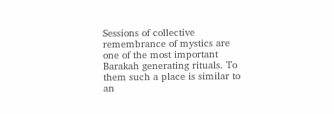Sessions of collective remembrance of mystics are one of the most important Barakah generating rituals. To them such a place is similar to an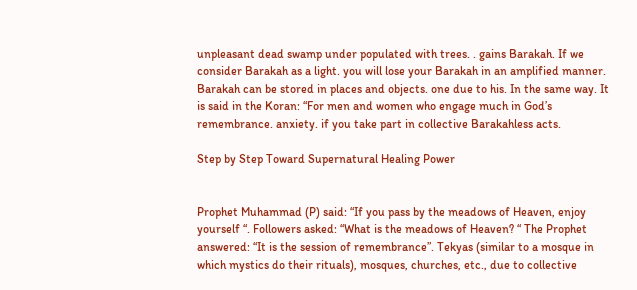unpleasant dead swamp under populated with trees. . gains Barakah. If we consider Barakah as a light. you will lose your Barakah in an amplified manner. Barakah can be stored in places and objects. one due to his. In the same way. It is said in the Koran: “For men and women who engage much in God’s remembrance. anxiety. if you take part in collective Barakahless acts.

Step by Step Toward Supernatural Healing Power


Prophet Muhammad (P) said: “If you pass by the meadows of Heaven, enjoy yourself “. Followers asked: “What is the meadows of Heaven? “ The Prophet answered: “It is the session of remembrance”. Tekyas (similar to a mosque in which mystics do their rituals), mosques, churches, etc., due to collective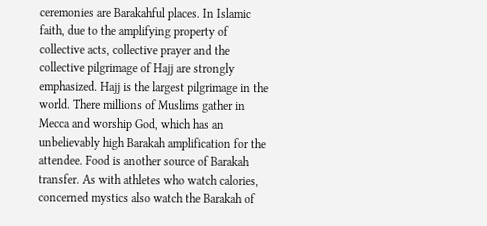ceremonies are Barakahful places. In Islamic faith, due to the amplifying property of collective acts, collective prayer and the collective pilgrimage of Hajj are strongly emphasized. Hajj is the largest pilgrimage in the world. There millions of Muslims gather in Mecca and worship God, which has an unbelievably high Barakah amplification for the attendee. Food is another source of Barakah transfer. As with athletes who watch calories, concerned mystics also watch the Barakah of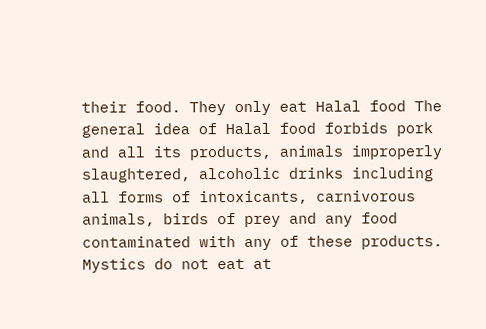their food. They only eat Halal food The general idea of Halal food forbids pork and all its products, animals improperly slaughtered, alcoholic drinks including all forms of intoxicants, carnivorous animals, birds of prey and any food contaminated with any of these products. Mystics do not eat at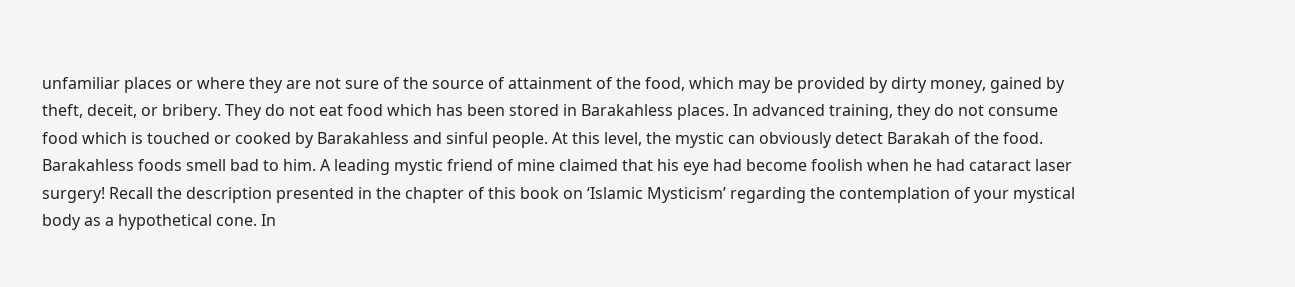unfamiliar places or where they are not sure of the source of attainment of the food, which may be provided by dirty money, gained by theft, deceit, or bribery. They do not eat food which has been stored in Barakahless places. In advanced training, they do not consume food which is touched or cooked by Barakahless and sinful people. At this level, the mystic can obviously detect Barakah of the food. Barakahless foods smell bad to him. A leading mystic friend of mine claimed that his eye had become foolish when he had cataract laser surgery! Recall the description presented in the chapter of this book on ‘Islamic Mysticism’ regarding the contemplation of your mystical body as a hypothetical cone. In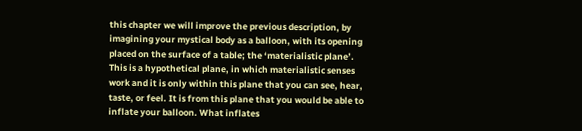this chapter we will improve the previous description, by imagining your mystical body as a balloon, with its opening placed on the surface of a table; the ‘materialistic plane’. This is a hypothetical plane, in which materialistic senses work and it is only within this plane that you can see, hear, taste, or feel. It is from this plane that you would be able to inflate your balloon. What inflates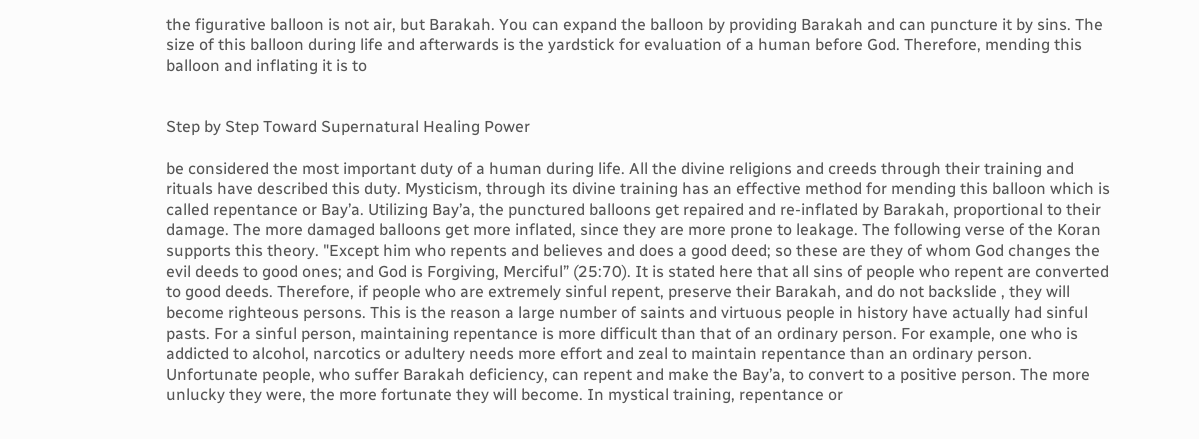the figurative balloon is not air, but Barakah. You can expand the balloon by providing Barakah and can puncture it by sins. The size of this balloon during life and afterwards is the yardstick for evaluation of a human before God. Therefore, mending this balloon and inflating it is to


Step by Step Toward Supernatural Healing Power

be considered the most important duty of a human during life. All the divine religions and creeds through their training and rituals have described this duty. Mysticism, through its divine training has an effective method for mending this balloon which is called repentance or Bay’a. Utilizing Bay’a, the punctured balloons get repaired and re-inflated by Barakah, proportional to their damage. The more damaged balloons get more inflated, since they are more prone to leakage. The following verse of the Koran supports this theory. "Except him who repents and believes and does a good deed; so these are they of whom God changes the evil deeds to good ones; and God is Forgiving, Merciful” (25:70). It is stated here that all sins of people who repent are converted to good deeds. Therefore, if people who are extremely sinful repent, preserve their Barakah, and do not backslide , they will become righteous persons. This is the reason a large number of saints and virtuous people in history have actually had sinful pasts. For a sinful person, maintaining repentance is more difficult than that of an ordinary person. For example, one who is addicted to alcohol, narcotics or adultery needs more effort and zeal to maintain repentance than an ordinary person. Unfortunate people, who suffer Barakah deficiency, can repent and make the Bay’a, to convert to a positive person. The more unlucky they were, the more fortunate they will become. In mystical training, repentance or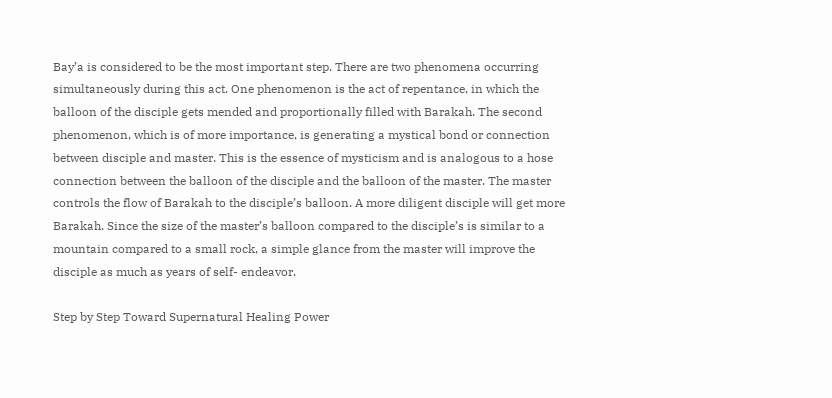Bay’a is considered to be the most important step. There are two phenomena occurring simultaneously during this act. One phenomenon is the act of repentance, in which the balloon of the disciple gets mended and proportionally filled with Barakah. The second phenomenon, which is of more importance, is generating a mystical bond or connection between disciple and master. This is the essence of mysticism and is analogous to a hose connection between the balloon of the disciple and the balloon of the master. The master controls the flow of Barakah to the disciple’s balloon. A more diligent disciple will get more Barakah. Since the size of the master’s balloon compared to the disciple’s is similar to a mountain compared to a small rock, a simple glance from the master will improve the disciple as much as years of self- endeavor.

Step by Step Toward Supernatural Healing Power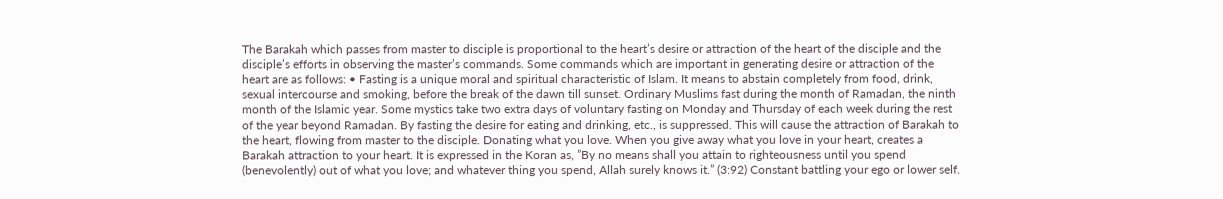The Barakah which passes from master to disciple is proportional to the heart’s desire or attraction of the heart of the disciple and the disciple’s efforts in observing the master’s commands. Some commands which are important in generating desire or attraction of the heart are as follows: • Fasting is a unique moral and spiritual characteristic of Islam. It means to abstain completely from food, drink, sexual intercourse and smoking, before the break of the dawn till sunset. Ordinary Muslims fast during the month of Ramadan, the ninth month of the Islamic year. Some mystics take two extra days of voluntary fasting on Monday and Thursday of each week during the rest of the year beyond Ramadan. By fasting the desire for eating and drinking, etc., is suppressed. This will cause the attraction of Barakah to the heart, flowing from master to the disciple. Donating what you love. When you give away what you love in your heart, creates a Barakah attraction to your heart. It is expressed in the Koran as, ”By no means shall you attain to righteousness until you spend (benevolently) out of what you love; and whatever thing you spend, Allah surely knows it.” (3:92) Constant battling your ego or lower self.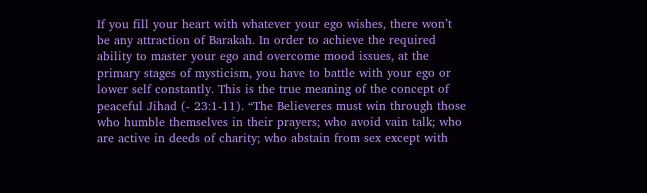If you fill your heart with whatever your ego wishes, there won’t be any attraction of Barakah. In order to achieve the required ability to master your ego and overcome mood issues, at the primary stages of mysticism, you have to battle with your ego or lower self constantly. This is the true meaning of the concept of peaceful Jihad (- 23:1-11). “The Believeres must win through those who humble themselves in their prayers; who avoid vain talk; who are active in deeds of charity; who abstain from sex except with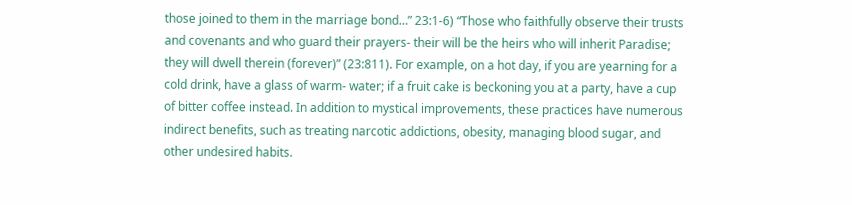those joined to them in the marriage bond…” 23:1-6) “Those who faithfully observe their trusts and covenants and who guard their prayers- their will be the heirs who will inherit Paradise; they will dwell therein (forever)” (23:811). For example, on a hot day, if you are yearning for a cold drink, have a glass of warm- water; if a fruit cake is beckoning you at a party, have a cup of bitter coffee instead. In addition to mystical improvements, these practices have numerous indirect benefits, such as treating narcotic addictions, obesity, managing blood sugar, and other undesired habits.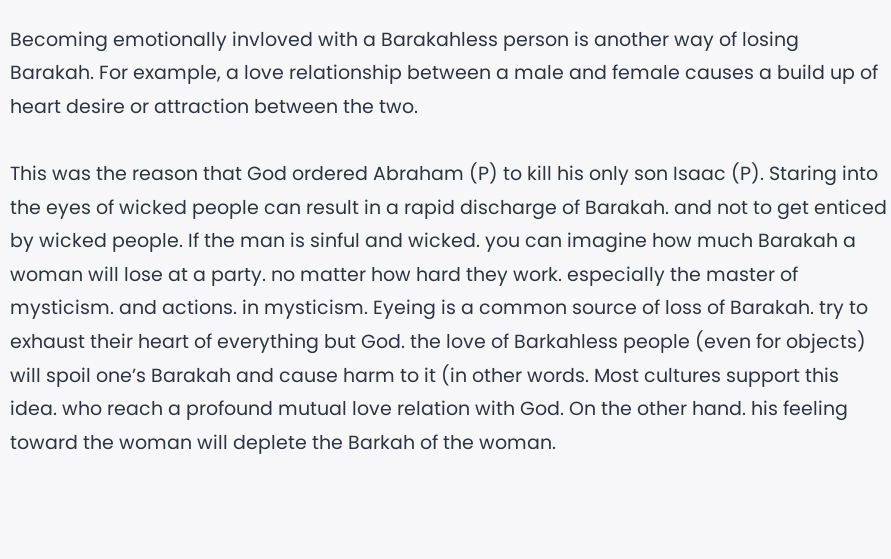Becoming emotionally invloved with a Barakahless person is another way of losing Barakah. For example, a love relationship between a male and female causes a build up of heart desire or attraction between the two.

This was the reason that God ordered Abraham (P) to kill his only son Isaac (P). Staring into the eyes of wicked people can result in a rapid discharge of Barakah. and not to get enticed by wicked people. If the man is sinful and wicked. you can imagine how much Barakah a woman will lose at a party. no matter how hard they work. especially the master of mysticism. and actions. in mysticism. Eyeing is a common source of loss of Barakah. try to exhaust their heart of everything but God. the love of Barkahless people (even for objects) will spoil one’s Barakah and cause harm to it (in other words. Most cultures support this idea. who reach a profound mutual love relation with God. On the other hand. his feeling toward the woman will deplete the Barkah of the woman.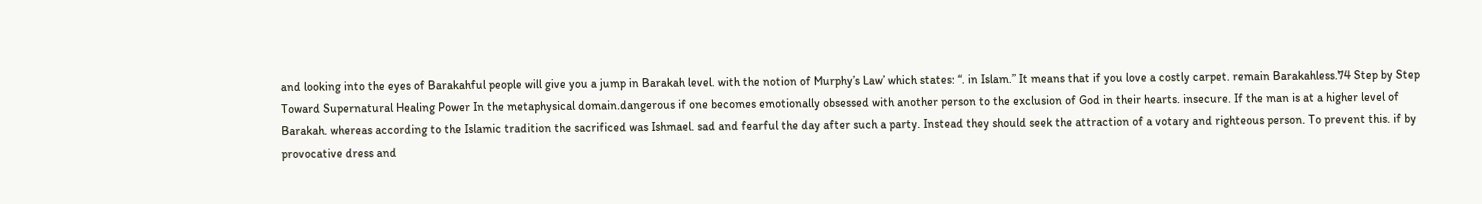and looking into the eyes of Barakahful people will give you a jump in Barakah level. with the notion of Murphy’s Law’ which states: “. in Islam.” It means that if you love a costly carpet. remain Barakahless.74 Step by Step Toward Supernatural Healing Power In the metaphysical domain.dangerous if one becomes emotionally obsessed with another person to the exclusion of God in their hearts. insecure. If the man is at a higher level of Barakah. whereas according to the Islamic tradition the sacrificed was Ishmael. sad and fearful the day after such a party. Instead they should seek the attraction of a votary and righteous person. To prevent this. if by provocative dress and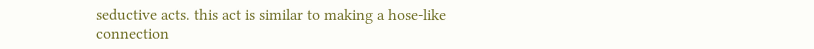seductive acts. this act is similar to making a hose-like connection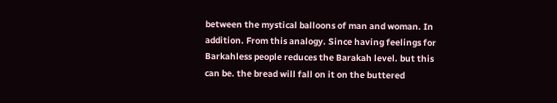between the mystical balloons of man and woman. In addition. From this analogy. Since having feelings for Barkahless people reduces the Barakah level. but this can be. the bread will fall on it on the buttered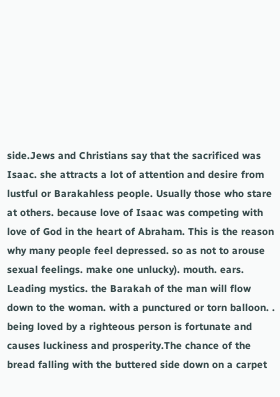side.Jews and Christians say that the sacrificed was Isaac. she attracts a lot of attention and desire from lustful or Barakahless people. Usually those who stare at others. because love of Isaac was competing with love of God in the heart of Abraham. This is the reason why many people feel depressed. so as not to arouse sexual feelings. make one unlucky). mouth. ears. Leading mystics. the Barakah of the man will flow down to the woman. with a punctured or torn balloon. . being loved by a righteous person is fortunate and causes luckiness and prosperity.The chance of the bread falling with the buttered side down on a carpet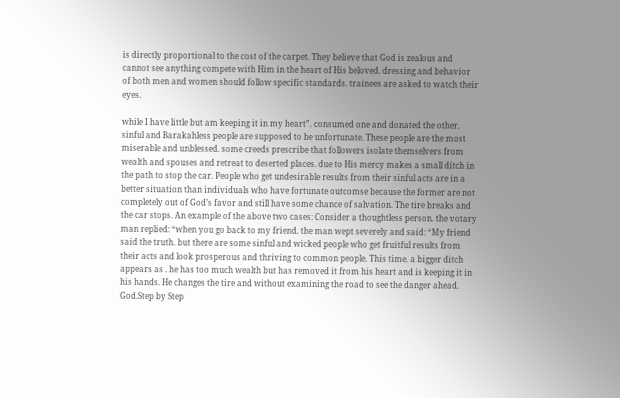is directly proportional to the cost of the carpet. They believe that God is zealous and cannot see anything compete with Him in the heart of His beloved. dressing and behavior of both men and women should follow specific standards. trainees are asked to watch their eyes.

while I have little but am keeping it in my heart”. consumed one and donated the other. sinful and Barakahless people are supposed to be unfortunate. These people are the most miserable and unblessed. some creeds prescribe that followers isolate themselvers from wealth and spouses and retreat to deserted places. due to His mercy makes a small ditch in the path to stop the car. People who get undesirable results from their sinful acts are in a better situation than individuals who have fortunate outcomse because the former are not completely out of God’s favor and still have some chance of salvation. The tire breaks and the car stops. An example of the above two cases: Consider a thoughtless person. the votary man replied: “when you go back to my friend. the man wept severely and said: “My friend said the truth. but there are some sinful and wicked people who get fruitful results from their acts and look prosperous and thriving to common people. This time. a bigger ditch appears as . he has too much wealth but has removed it from his heart and is keeping it in his hands. He changes the tire and without examining the road to see the danger ahead. God.Step by Step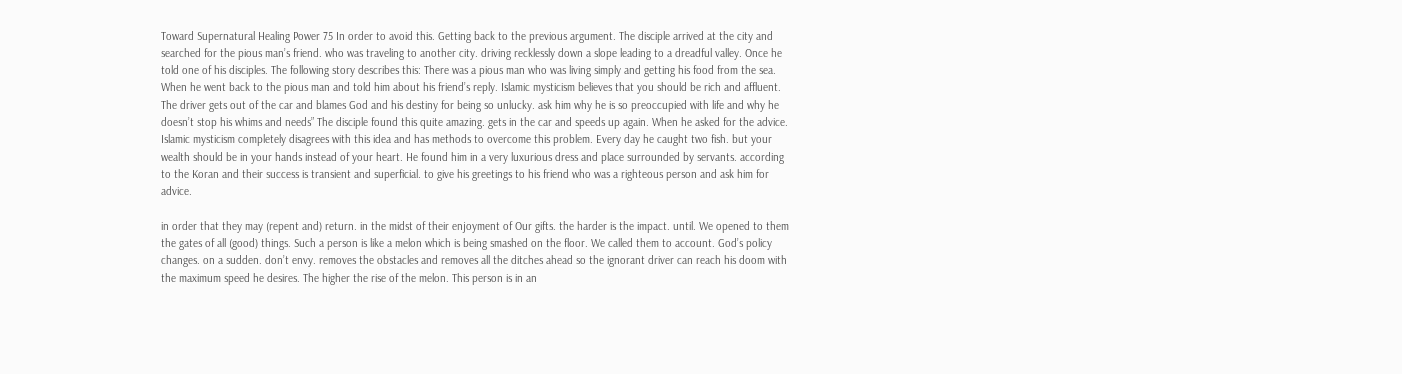Toward Supernatural Healing Power 75 In order to avoid this. Getting back to the previous argument. The disciple arrived at the city and searched for the pious man’s friend. who was traveling to another city. driving recklessly down a slope leading to a dreadful valley. Once he told one of his disciples. The following story describes this: There was a pious man who was living simply and getting his food from the sea. When he went back to the pious man and told him about his friend’s reply. Islamic mysticism believes that you should be rich and affluent. The driver gets out of the car and blames God and his destiny for being so unlucky. ask him why he is so preoccupied with life and why he doesn’t stop his whims and needs” The disciple found this quite amazing. gets in the car and speeds up again. When he asked for the advice. Islamic mysticism completely disagrees with this idea and has methods to overcome this problem. Every day he caught two fish. but your wealth should be in your hands instead of your heart. He found him in a very luxurious dress and place surrounded by servants. according to the Koran and their success is transient and superficial. to give his greetings to his friend who was a righteous person and ask him for advice.

in order that they may (repent and) return. in the midst of their enjoyment of Our gifts. the harder is the impact. until. We opened to them the gates of all (good) things. Such a person is like a melon which is being smashed on the floor. We called them to account. God’s policy changes. on a sudden. don’t envy. removes the obstacles and removes all the ditches ahead so the ignorant driver can reach his doom with the maximum speed he desires. The higher the rise of the melon. This person is in an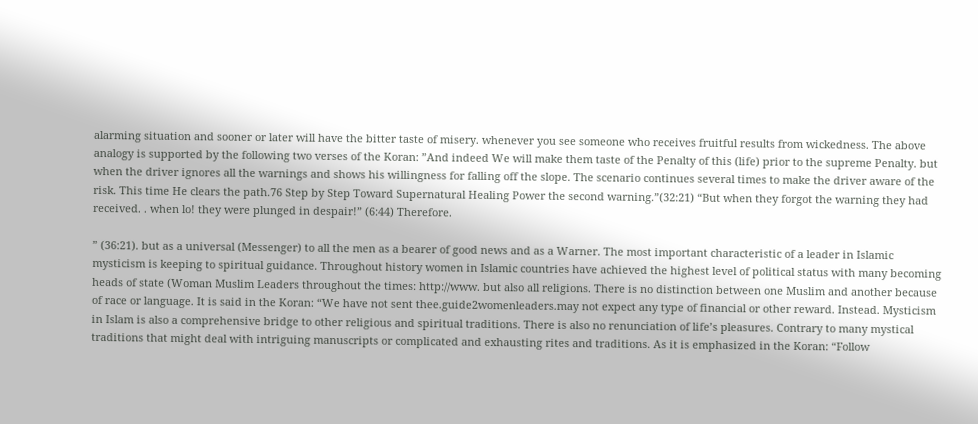alarming situation and sooner or later will have the bitter taste of misery. whenever you see someone who receives fruitful results from wickedness. The above analogy is supported by the following two verses of the Koran: ”And indeed We will make them taste of the Penalty of this (life) prior to the supreme Penalty. but when the driver ignores all the warnings and shows his willingness for falling off the slope. The scenario continues several times to make the driver aware of the risk. This time He clears the path.76 Step by Step Toward Supernatural Healing Power the second warning.”(32:21) “But when they forgot the warning they had received. . when lo! they were plunged in despair!” (6:44) Therefore.

” (36:21). but as a universal (Messenger) to all the men as a bearer of good news and as a Warner. The most important characteristic of a leader in Islamic mysticism is keeping to spiritual guidance. Throughout history women in Islamic countries have achieved the highest level of political status with many becoming heads of state (Woman Muslim Leaders throughout the times: http://www. but also all religions. There is no distinction between one Muslim and another because of race or language. It is said in the Koran: “We have not sent thee.guide2womenleaders.may not expect any type of financial or other reward. Instead. Mysticism in Islam is also a comprehensive bridge to other religious and spiritual traditions. There is also no renunciation of life’s pleasures. Contrary to many mystical traditions that might deal with intriguing manuscripts or complicated and exhausting rites and traditions. As it is emphasized in the Koran: “Follow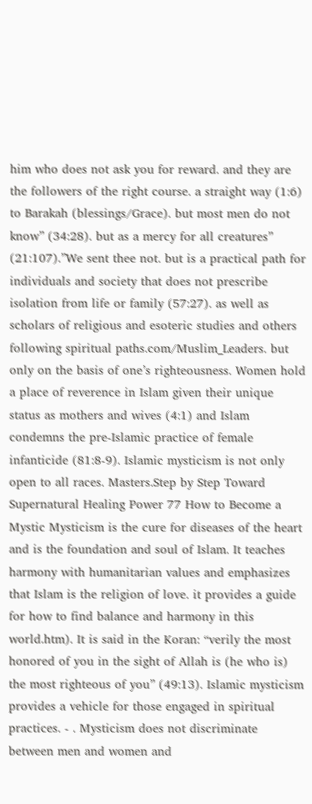him who does not ask you for reward. and they are the followers of the right course. a straight way (1:6) to Barakah (blessings/Grace). but most men do not know” (34:28). but as a mercy for all creatures” (21:107).”We sent thee not. but is a practical path for individuals and society that does not prescribe isolation from life or family (57:27). as well as scholars of religious and esoteric studies and others following spiritual paths.com/Muslim_Leaders. but only on the basis of one’s righteousness. Women hold a place of reverence in Islam given their unique status as mothers and wives (4:1) and Islam condemns the pre-Islamic practice of female infanticide (81:8-9). Islamic mysticism is not only open to all races. Masters.Step by Step Toward Supernatural Healing Power 77 How to Become a Mystic Mysticism is the cure for diseases of the heart and is the foundation and soul of Islam. It teaches harmony with humanitarian values and emphasizes that Islam is the religion of love. it provides a guide for how to find balance and harmony in this world.htm). It is said in the Koran: “verily the most honored of you in the sight of Allah is (he who is) the most righteous of you” (49:13). Islamic mysticism provides a vehicle for those engaged in spiritual practices. - . Mysticism does not discriminate between men and women and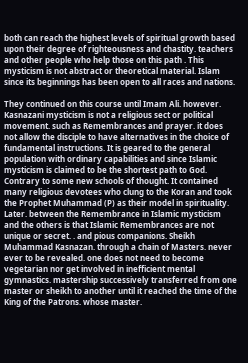both can reach the highest levels of spiritual growth based upon their degree of righteousness and chastity. teachers and other people who help those on this path . This mysticism is not abstract or theoretical material. Islam since its beginnings has been open to all races and nations.

They continued on this course until Imam Ali. however. Kasnazani mysticism is not a religious sect or political movement. such as Remembrances and prayer. it does not allow the disciple to have alternatives in the choice of fundamental instructions. It is geared to the general population with ordinary capabilities and since Islamic mysticism is claimed to be the shortest path to God. Contrary to some new schools of thought. It contained many religious devotees who clung to the Koran and took the Prophet Muhammad (P) as their model in spirituality. Later. between the Remembrance in Islamic mysticism and the others is that Islamic Remembrances are not unique or secret. . and pious companions. Sheikh Muhammad Kasnazan. through a chain of Masters. never ever to be revealed. one does not need to become vegetarian nor get involved in inefficient mental gymnastics. mastership successively transferred from one master or sheikh to another until it reached the time of the King of the Patrons. whose master.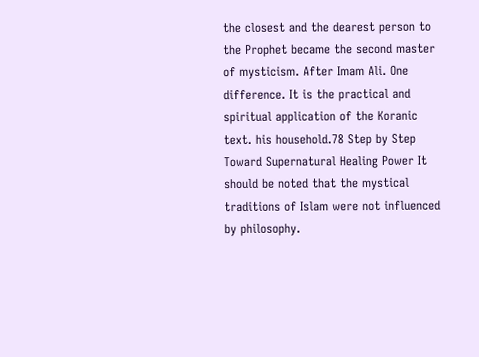the closest and the dearest person to the Prophet became the second master of mysticism. After Imam Ali. One difference. It is the practical and spiritual application of the Koranic text. his household.78 Step by Step Toward Supernatural Healing Power It should be noted that the mystical traditions of Islam were not influenced by philosophy.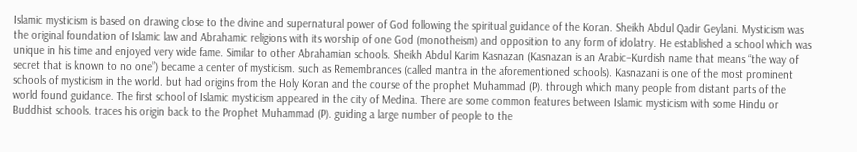Islamic mysticism is based on drawing close to the divine and supernatural power of God following the spiritual guidance of the Koran. Sheikh Abdul Qadir Geylani. Mysticism was the original foundation of Islamic law and Abrahamic religions with its worship of one God (monotheism) and opposition to any form of idolatry. He established a school which was unique in his time and enjoyed very wide fame. Similar to other Abrahamian schools. Sheikh Abdul Karim Kasnazan (Kasnazan is an Arabic–Kurdish name that means “the way of secret that is known to no one”) became a center of mysticism. such as Remembrances (called mantra in the aforementioned schools). Kasnazani is one of the most prominent schools of mysticism in the world. but had origins from the Holy Koran and the course of the prophet Muhammad (P). through which many people from distant parts of the world found guidance. The first school of Islamic mysticism appeared in the city of Medina. There are some common features between Islamic mysticism with some Hindu or Buddhist schools. traces his origin back to the Prophet Muhammad (P). guiding a large number of people to the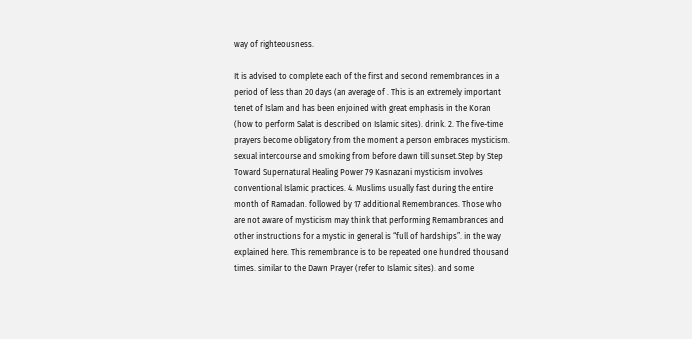way of righteousness.

It is advised to complete each of the first and second remembrances in a period of less than 20 days (an average of . This is an extremely important tenet of Islam and has been enjoined with great emphasis in the Koran (how to perform Salat is described on Islamic sites). drink. 2. The five-time prayers become obligatory from the moment a person embraces mysticism. sexual intercourse and smoking from before dawn till sunset.Step by Step Toward Supernatural Healing Power 79 Kasnazani mysticism involves conventional Islamic practices. 4. Muslims usually fast during the entire month of Ramadan. followed by 17 additional Remembrances. Those who are not aware of mysticism may think that performing Remambrances and other instructions for a mystic in general is “full of hardships”. in the way explained here. This remembrance is to be repeated one hundred thousand times. similar to the Dawn Prayer (refer to Islamic sites). and some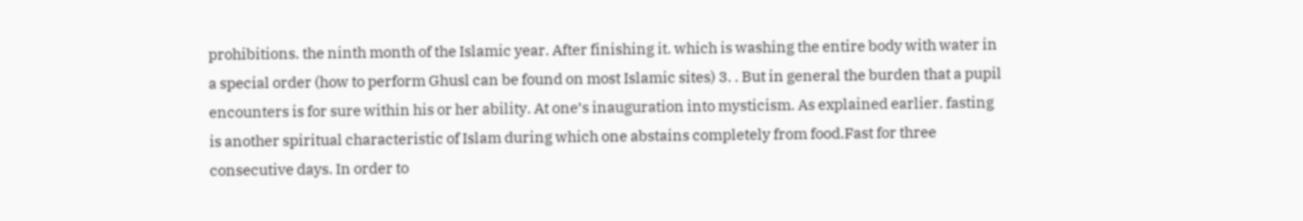prohibitions. the ninth month of the Islamic year. After finishing it. which is washing the entire body with water in a special order (how to perform Ghusl can be found on most Islamic sites) 3. . But in general the burden that a pupil encounters is for sure within his or her ability. At one’s inauguration into mysticism. As explained earlier. fasting is another spiritual characteristic of Islam during which one abstains completely from food.Fast for three consecutive days. In order to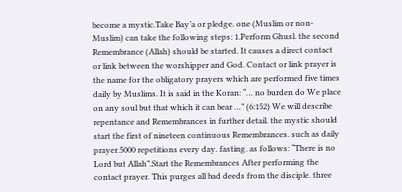become a mystic.Take Bay’a or pledge. one (Muslim or non-Muslim) can take the following steps: 1.Perform Ghusl. the second Remembrance (Allah) should be started. It causes a direct contact or link between the worshipper and God. Contact or link prayer is the name for the obligatory prayers which are performed five times daily by Muslims. It is said in the Koran: “… no burden do We place on any soul but that which it can bear …” (6:152) We will describe repentance and Remembrances in further detail. the mystic should start the first of nineteen continuous Remembrances. such as daily prayer.5000 repetitions every day. fasting. as follows: “There is no Lord but Allah”.Start the Remembrances After performing the contact prayer. This purges all bad deeds from the disciple. three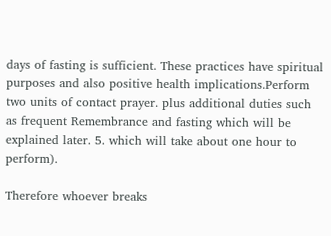days of fasting is sufficient. These practices have spiritual purposes and also positive health implications.Perform two units of contact prayer. plus additional duties such as frequent Remembrance and fasting which will be explained later. 5. which will take about one hour to perform).

Therefore whoever breaks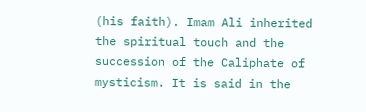(his faith). Imam Ali inherited the spiritual touch and the succession of the Caliphate of mysticism. It is said in the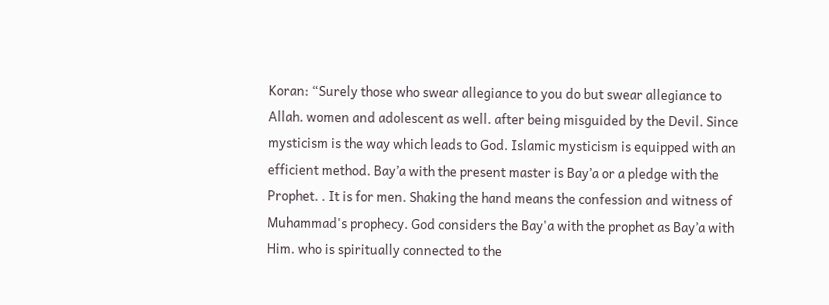Koran: “Surely those who swear allegiance to you do but swear allegiance to Allah. women and adolescent as well. after being misguided by the Devil. Since mysticism is the way which leads to God. Islamic mysticism is equipped with an efficient method. Bay’a with the present master is Bay’a or a pledge with the Prophet. . It is for men. Shaking the hand means the confession and witness of Muhammad's prophecy. God considers the Bay'a with the prophet as Bay’a with Him. who is spiritually connected to the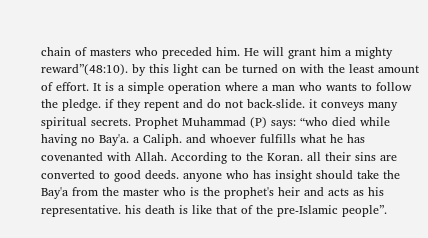chain of masters who preceded him. He will grant him a mighty reward”(48:10). by this light can be turned on with the least amount of effort. It is a simple operation where a man who wants to follow the pledge. if they repent and do not back-slide. it conveys many spiritual secrets. Prophet Muhammad (P) says: “who died while having no Bay'a. a Caliph. and whoever fulfills what he has covenanted with Allah. According to the Koran. all their sins are converted to good deeds. anyone who has insight should take the Bay'a from the master who is the prophet's heir and acts as his representative. his death is like that of the pre-Islamic people”.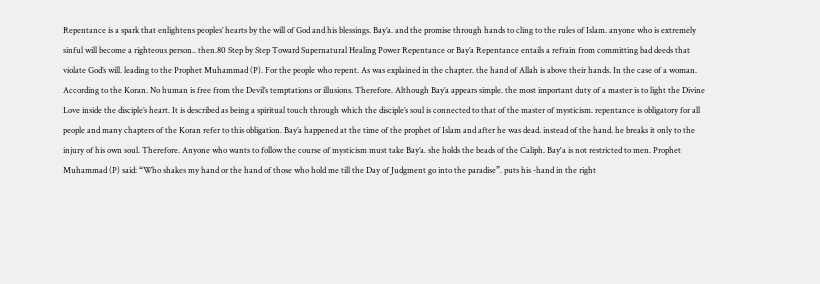Repentance is a spark that enlightens peoples’ hearts by the will of God and his blessings. Bay’a. and the promise through hands to cling to the rules of Islam. anyone who is extremely sinful will become a righteous person.. then.80 Step by Step Toward Supernatural Healing Power Repentance or Bay’a Repentance entails a refrain from committing bad deeds that violate God’s will. leading to the Prophet Muhammad (P). For the people who repent. As was explained in the chapter. the hand of Allah is above their hands. In the case of a woman. According to the Koran. No human is free from the Devil’s temptations or illusions. Therefore. Although Bay’a appears simple. the most important duty of a master is to light the Divine Love inside the disciple’s heart. It is described as being a spiritual touch through which the disciple’s soul is connected to that of the master of mysticism. repentance is obligatory for all people and many chapters of the Koran refer to this obligation. Bay’a happened at the time of the prophet of Islam and after he was dead. instead of the hand. he breaks it only to the injury of his own soul. Therefore. Anyone who wants to follow the course of mysticism must take Bay’a. she holds the beads of the Caliph. Bay'a is not restricted to men. Prophet Muhammad (P) said: “Who shakes my hand or the hand of those who hold me till the Day of Judgment go into the paradise”. puts his -hand in the right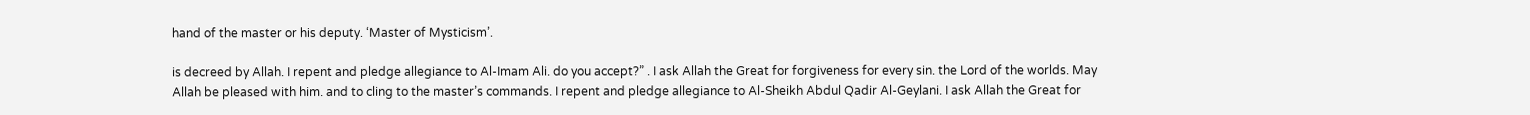hand of the master or his deputy. ‘Master of Mysticism’.

is decreed by Allah. I repent and pledge allegiance to Al-Imam Ali. do you accept?” . I ask Allah the Great for forgiveness for every sin. the Lord of the worlds. May Allah be pleased with him. and to cling to the master’s commands. I repent and pledge allegiance to Al-Sheikh Abdul Qadir Al-Geylani. I ask Allah the Great for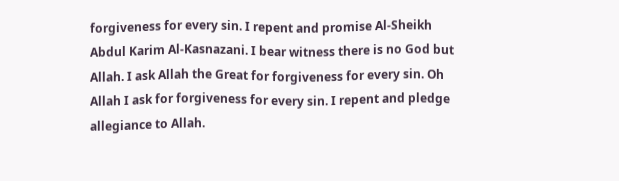forgiveness for every sin. I repent and promise Al-Sheikh Abdul Karim Al-Kasnazani. I bear witness there is no God but Allah. I ask Allah the Great for forgiveness for every sin. Oh Allah I ask for forgiveness for every sin. I repent and pledge allegiance to Allah.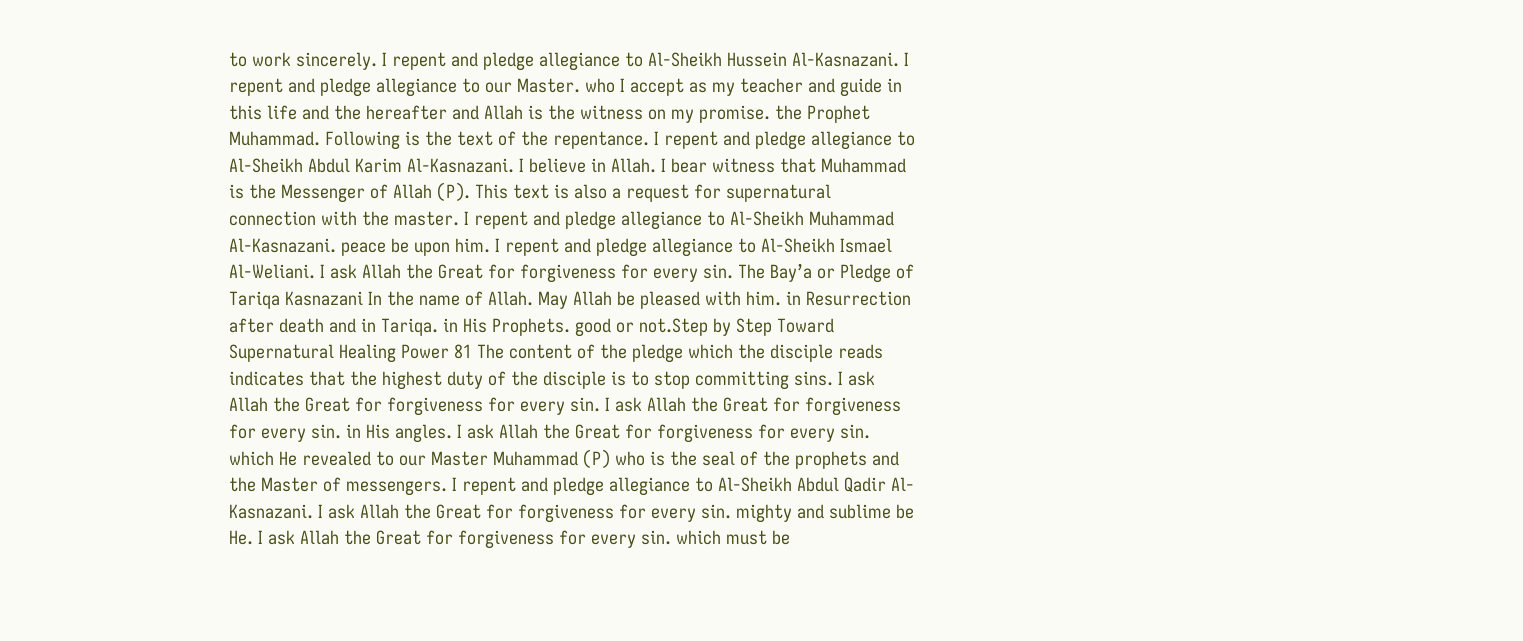to work sincerely. I repent and pledge allegiance to Al-Sheikh Hussein Al-Kasnazani. I repent and pledge allegiance to our Master. who I accept as my teacher and guide in this life and the hereafter and Allah is the witness on my promise. the Prophet Muhammad. Following is the text of the repentance. I repent and pledge allegiance to Al-Sheikh Abdul Karim Al-Kasnazani. I believe in Allah. I bear witness that Muhammad is the Messenger of Allah (P). This text is also a request for supernatural connection with the master. I repent and pledge allegiance to Al-Sheikh Muhammad Al-Kasnazani. peace be upon him. I repent and pledge allegiance to Al-Sheikh Ismael Al-Weliani. I ask Allah the Great for forgiveness for every sin. The Bay’a or Pledge of Tariqa Kasnazani In the name of Allah. May Allah be pleased with him. in Resurrection after death and in Tariqa. in His Prophets. good or not.Step by Step Toward Supernatural Healing Power 81 The content of the pledge which the disciple reads indicates that the highest duty of the disciple is to stop committing sins. I ask Allah the Great for forgiveness for every sin. I ask Allah the Great for forgiveness for every sin. in His angles. I ask Allah the Great for forgiveness for every sin. which He revealed to our Master Muhammad (P) who is the seal of the prophets and the Master of messengers. I repent and pledge allegiance to Al-Sheikh Abdul Qadir Al-Kasnazani. I ask Allah the Great for forgiveness for every sin. mighty and sublime be He. I ask Allah the Great for forgiveness for every sin. which must be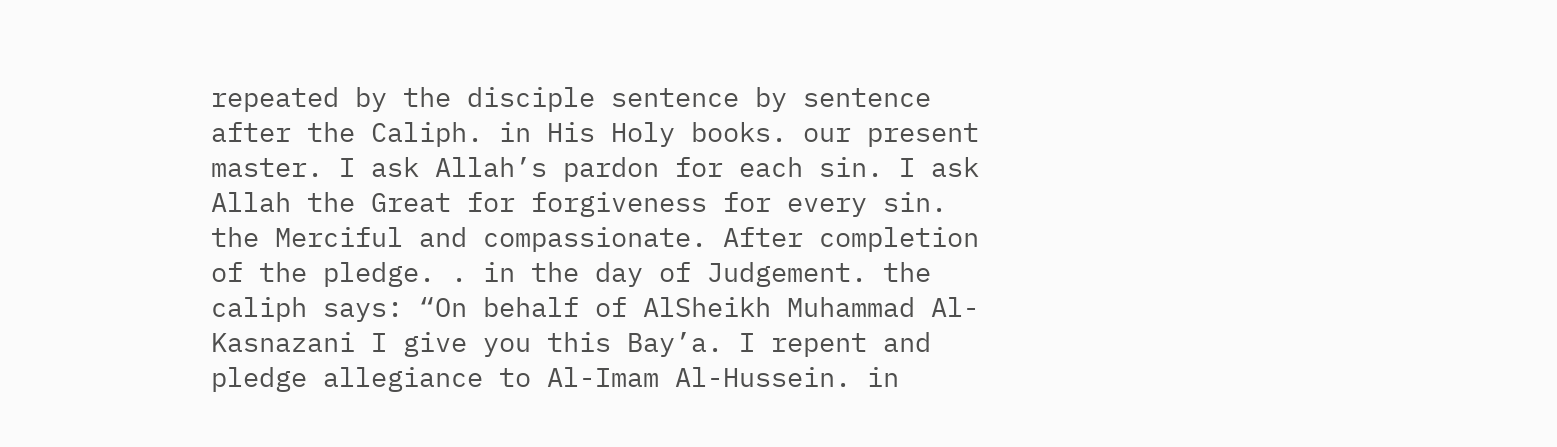repeated by the disciple sentence by sentence after the Caliph. in His Holy books. our present master. I ask Allah’s pardon for each sin. I ask Allah the Great for forgiveness for every sin. the Merciful and compassionate. After completion of the pledge. . in the day of Judgement. the caliph says: “On behalf of AlSheikh Muhammad Al-Kasnazani I give you this Bay’a. I repent and pledge allegiance to Al-Imam Al-Hussein. in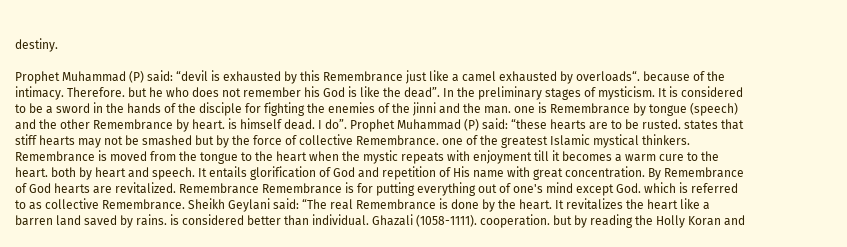destiny.

Prophet Muhammad (P) said: “devil is exhausted by this Remembrance just like a camel exhausted by overloads“. because of the intimacy. Therefore. but he who does not remember his God is like the dead”. In the preliminary stages of mysticism. It is considered to be a sword in the hands of the disciple for fighting the enemies of the jinni and the man. one is Remembrance by tongue (speech) and the other Remembrance by heart. is himself dead. I do”. Prophet Muhammad (P) said: “these hearts are to be rusted. states that stiff hearts may not be smashed but by the force of collective Remembrance. one of the greatest Islamic mystical thinkers. Remembrance is moved from the tongue to the heart when the mystic repeats with enjoyment till it becomes a warm cure to the heart. both by heart and speech. It entails glorification of God and repetition of His name with great concentration. By Remembrance of God hearts are revitalized. Remembrance Remembrance is for putting everything out of one's mind except God. which is referred to as collective Remembrance. Sheikh Geylani said: “The real Remembrance is done by the heart. It revitalizes the heart like a barren land saved by rains. is considered better than individual. Ghazali (1058-1111). cooperation. but by reading the Holly Koran and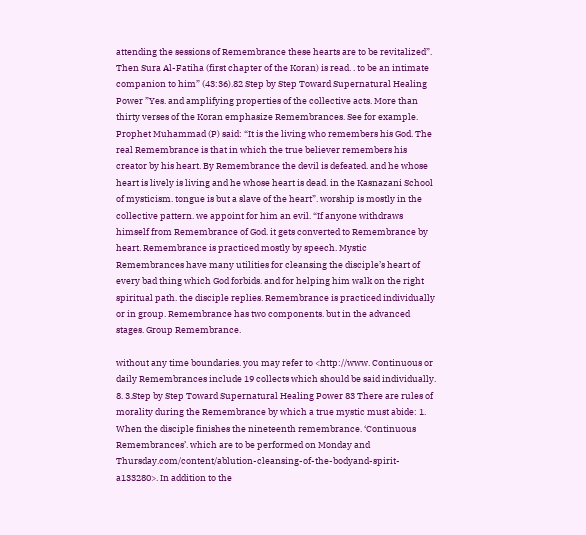attending the sessions of Remembrance these hearts are to be revitalized”. Then Sura Al-Fatiha (first chapter of the Koran) is read. . to be an intimate companion to him” (43:36).82 Step by Step Toward Supernatural Healing Power ”Yes. and amplifying properties of the collective acts. More than thirty verses of the Koran emphasize Remembrances. See for example. Prophet Muhammad (P) said: “It is the living who remembers his God. The real Remembrance is that in which the true believer remembers his creator by his heart. By Remembrance the devil is defeated. and he whose heart is lively is living and he whose heart is dead. in the Kasnazani School of mysticism. tongue is but a slave of the heart”. worship is mostly in the collective pattern. we appoint for him an evil. “If anyone withdraws himself from Remembrance of God. it gets converted to Remembrance by heart. Remembrance is practiced mostly by speech. Mystic Remembrances have many utilities for cleansing the disciple’s heart of every bad thing which God forbids. and for helping him walk on the right spiritual path. the disciple replies. Remembrance is practiced individually or in group. Remembrance has two components. but in the advanced stages. Group Remembrance.

without any time boundaries. you may refer to <http://www. Continuous or daily Remembrances include 19 collects which should be said individually. 8. 3.Step by Step Toward Supernatural Healing Power 83 There are rules of morality during the Remembrance by which a true mystic must abide: 1. When the disciple finishes the nineteenth remembrance. ‘Continuous Remembrances’. which are to be performed on Monday and Thursday.com/content/ablution-cleansing-of-the-bodyand-spirit-a133280>. In addition to the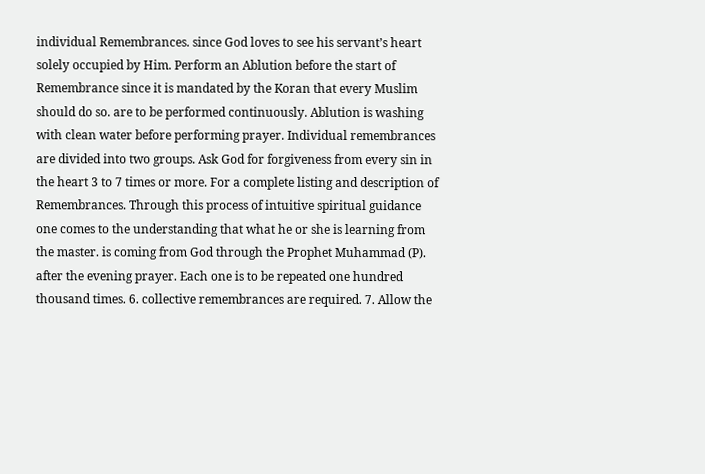individual Remembrances. since God loves to see his servant’s heart solely occupied by Him. Perform an Ablution before the start of Remembrance since it is mandated by the Koran that every Muslim should do so. are to be performed continuously. Ablution is washing with clean water before performing prayer. Individual remembrances are divided into two groups. Ask God for forgiveness from every sin in the heart 3 to 7 times or more. For a complete listing and description of Remembrances. Through this process of intuitive spiritual guidance one comes to the understanding that what he or she is learning from the master. is coming from God through the Prophet Muhammad (P). after the evening prayer. Each one is to be repeated one hundred thousand times. 6. collective remembrances are required. 7. Allow the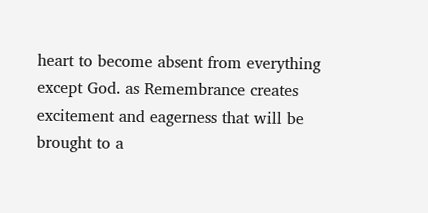heart to become absent from everything except God. as Remembrance creates excitement and eagerness that will be brought to a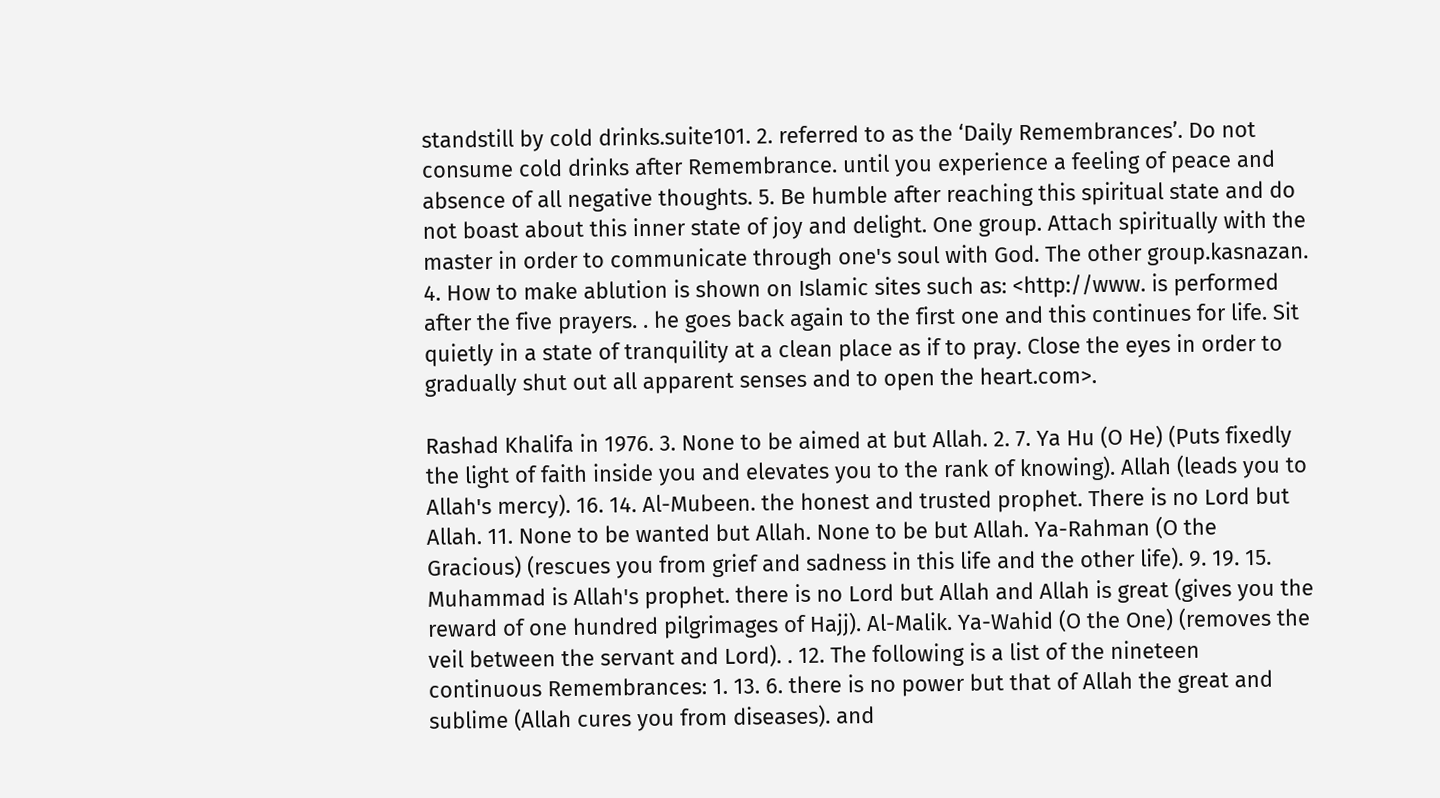standstill by cold drinks.suite101. 2. referred to as the ‘Daily Remembrances’. Do not consume cold drinks after Remembrance. until you experience a feeling of peace and absence of all negative thoughts. 5. Be humble after reaching this spiritual state and do not boast about this inner state of joy and delight. One group. Attach spiritually with the master in order to communicate through one's soul with God. The other group.kasnazan. 4. How to make ablution is shown on Islamic sites such as: <http://www. is performed after the five prayers. . he goes back again to the first one and this continues for life. Sit quietly in a state of tranquility at a clean place as if to pray. Close the eyes in order to gradually shut out all apparent senses and to open the heart.com>.

Rashad Khalifa in 1976. 3. None to be aimed at but Allah. 2. 7. Ya Hu (O He) (Puts fixedly the light of faith inside you and elevates you to the rank of knowing). Allah (leads you to Allah's mercy). 16. 14. Al-Mubeen. the honest and trusted prophet. There is no Lord but Allah. 11. None to be wanted but Allah. None to be but Allah. Ya-Rahman (O the Gracious) (rescues you from grief and sadness in this life and the other life). 9. 19. 15. Muhammad is Allah's prophet. there is no Lord but Allah and Allah is great (gives you the reward of one hundred pilgrimages of Hajj). Al-Malik. Ya-Wahid (O the One) (removes the veil between the servant and Lord). . 12. The following is a list of the nineteen continuous Remembrances: 1. 13. 6. there is no power but that of Allah the great and sublime (Allah cures you from diseases). and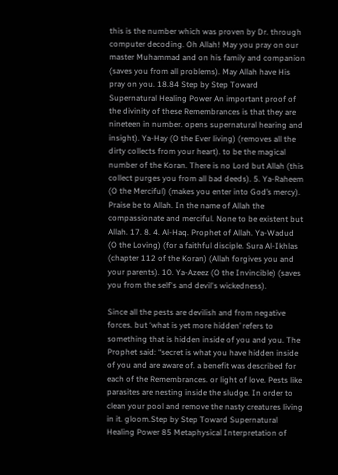this is the number which was proven by Dr. through computer decoding. Oh Allah! May you pray on our master Muhammad and on his family and companion (saves you from all problems). May Allah have His pray on you. 18.84 Step by Step Toward Supernatural Healing Power An important proof of the divinity of these Remembrances is that they are nineteen in number. opens supernatural hearing and insight). Ya-Hay (O the Ever living) (removes all the dirty collects from your heart). to be the magical number of the Koran. There is no Lord but Allah (this collect purges you from all bad deeds). 5. Ya-Raheem (O the Merciful) (makes you enter into God’s mercy). Praise be to Allah. In the name of Allah the compassionate and merciful. None to be existent but Allah. 17. 8. 4. Al-Haq. Prophet of Allah. Ya-Wadud (O the Loving) (for a faithful disciple. Sura Al-Ikhlas (chapter 112 of the Koran) (Allah forgives you and your parents). 10. Ya-Azeez (O the Invincible) (saves you from the self's and devil's wickedness).

Since all the pests are devilish and from negative forces. but ‘what is yet more hidden’ refers to something that is hidden inside of you and you. The Prophet said: “secret is what you have hidden inside of you and are aware of. a benefit was described for each of the Remembrances. or light of love. Pests like parasites are nesting inside the sludge. In order to clean your pool and remove the nasty creatures living in it. gloom.Step by Step Toward Supernatural Healing Power 85 Metaphysical Interpretation of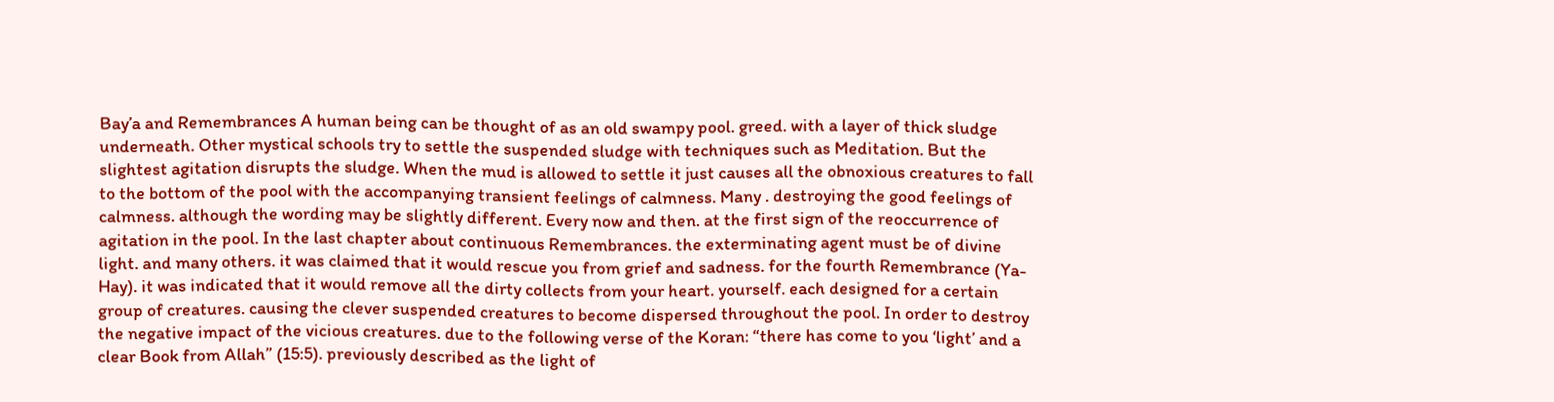Bay’a and Remembrances A human being can be thought of as an old swampy pool. greed. with a layer of thick sludge underneath. Other mystical schools try to settle the suspended sludge with techniques such as Meditation. But the slightest agitation disrupts the sludge. When the mud is allowed to settle it just causes all the obnoxious creatures to fall to the bottom of the pool with the accompanying transient feelings of calmness. Many . destroying the good feelings of calmness. although the wording may be slightly different. Every now and then. at the first sign of the reoccurrence of agitation in the pool. In the last chapter about continuous Remembrances. the exterminating agent must be of divine light. and many others. it was claimed that it would rescue you from grief and sadness. for the fourth Remembrance (Ya-Hay). it was indicated that it would remove all the dirty collects from your heart. yourself. each designed for a certain group of creatures. causing the clever suspended creatures to become dispersed throughout the pool. In order to destroy the negative impact of the vicious creatures. due to the following verse of the Koran: “there has come to you ‘light’ and a clear Book from Allah” (15:5). previously described as the light of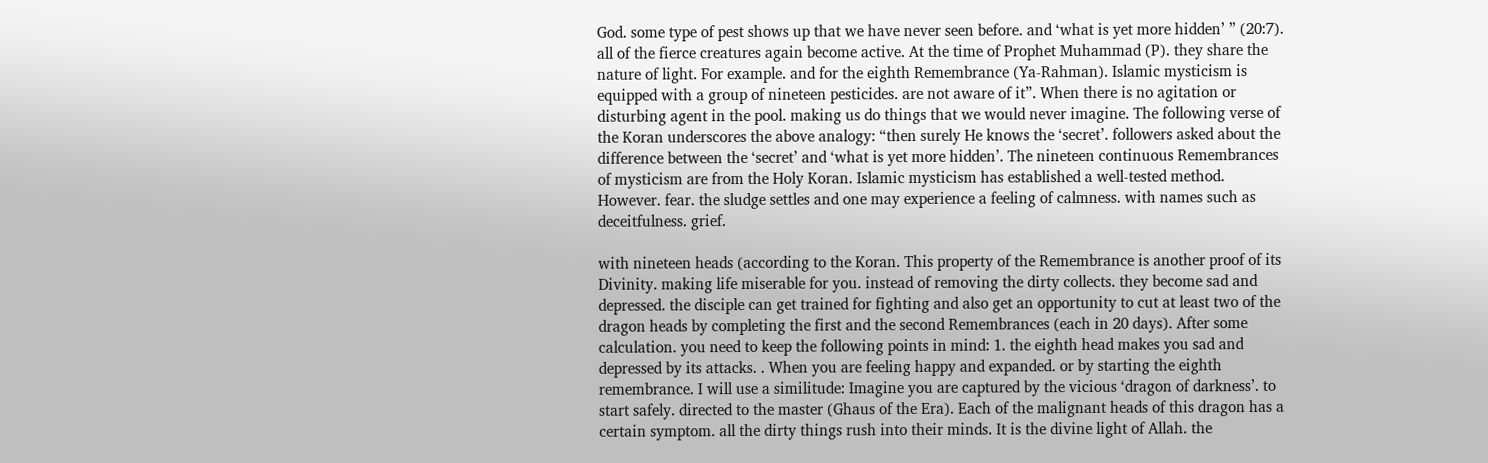God. some type of pest shows up that we have never seen before. and ‘what is yet more hidden’ ” (20:7). all of the fierce creatures again become active. At the time of Prophet Muhammad (P). they share the nature of light. For example. and for the eighth Remembrance (Ya-Rahman). Islamic mysticism is equipped with a group of nineteen pesticides. are not aware of it”. When there is no agitation or disturbing agent in the pool. making us do things that we would never imagine. The following verse of the Koran underscores the above analogy: “then surely He knows the ‘secret’. followers asked about the difference between the ‘secret’ and ‘what is yet more hidden’. The nineteen continuous Remembrances of mysticism are from the Holy Koran. Islamic mysticism has established a well-tested method. However. fear. the sludge settles and one may experience a feeling of calmness. with names such as deceitfulness. grief.

with nineteen heads (according to the Koran. This property of the Remembrance is another proof of its Divinity. making life miserable for you. instead of removing the dirty collects. they become sad and depressed. the disciple can get trained for fighting and also get an opportunity to cut at least two of the dragon heads by completing the first and the second Remembrances (each in 20 days). After some calculation. you need to keep the following points in mind: 1. the eighth head makes you sad and depressed by its attacks. . When you are feeling happy and expanded. or by starting the eighth remembrance. I will use a similitude: Imagine you are captured by the vicious ‘dragon of darkness’. to start safely. directed to the master (Ghaus of the Era). Each of the malignant heads of this dragon has a certain symptom. all the dirty things rush into their minds. It is the divine light of Allah. the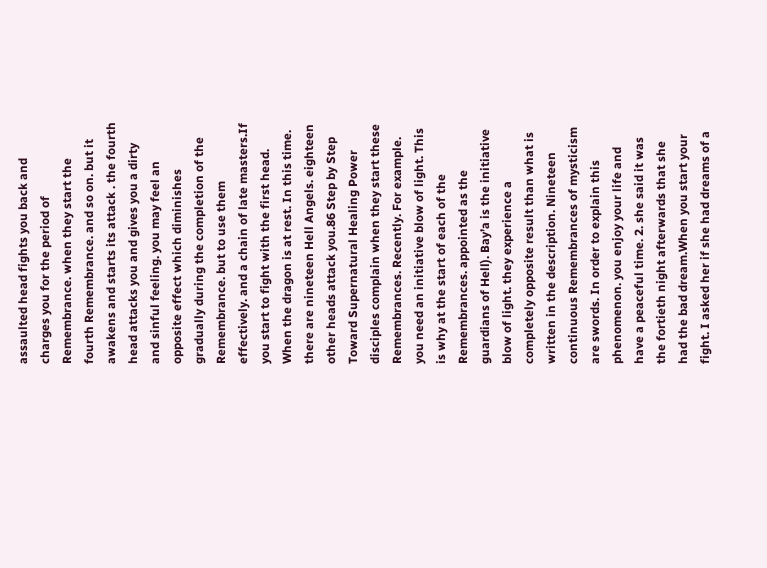assaulted head fights you back and charges you for the period of Remembrance. when they start the fourth Remembrance. and so on. but it awakens and starts its attack . the fourth head attacks you and gives you a dirty and sinful feeling. you may feel an opposite effect which diminishes gradually during the completion of the Remembrance. but to use them effectively. and a chain of late masters.If you start to fight with the first head. When the dragon is at rest. In this time. there are nineteen Hell Angels. eighteen other heads attack you.86 Step by Step Toward Supernatural Healing Power disciples complain when they start these Remembrances. Recently. For example. you need an initiative blow of light. This is why at the start of each of the Remembrances. appointed as the guardians of Hell). Bay’a is the initiative blow of light. they experience a completely opposite result than what is written in the description. Nineteen continuous Remembrances of mysticism are swords. In order to explain this phenomenon. you enjoy your life and have a peaceful time. 2. she said it was the fortieth night afterwards that she had the bad dream.When you start your fight. I asked her if she had dreams of a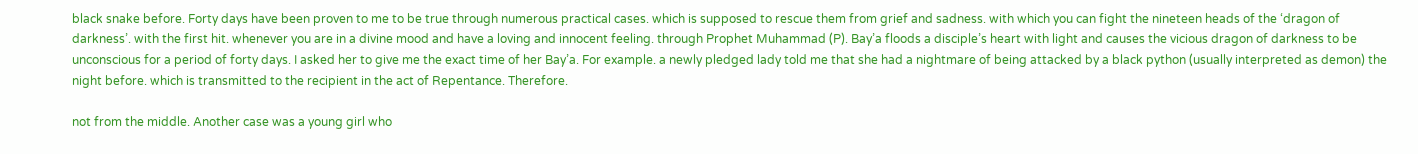black snake before. Forty days have been proven to me to be true through numerous practical cases. which is supposed to rescue them from grief and sadness. with which you can fight the nineteen heads of the ‘dragon of darkness’. with the first hit. whenever you are in a divine mood and have a loving and innocent feeling. through Prophet Muhammad (P). Bay’a floods a disciple’s heart with light and causes the vicious dragon of darkness to be unconscious for a period of forty days. I asked her to give me the exact time of her Bay’a. For example. a newly pledged lady told me that she had a nightmare of being attacked by a black python (usually interpreted as demon) the night before. which is transmitted to the recipient in the act of Repentance. Therefore.

not from the middle. Another case was a young girl who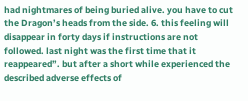had nightmares of being buried alive. you have to cut the Dragon’s heads from the side. 6. this feeling will disappear in forty days if instructions are not followed. last night was the first time that it reappeared”. but after a short while experienced the described adverse effects of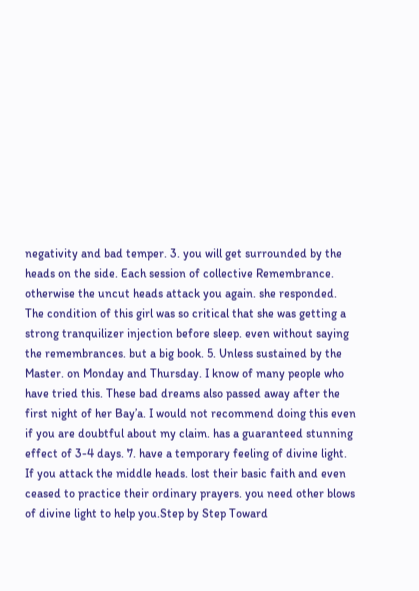negativity and bad temper. 3. you will get surrounded by the heads on the side. Each session of collective Remembrance. otherwise the uncut heads attack you again. she responded. The condition of this girl was so critical that she was getting a strong tranquilizer injection before sleep. even without saying the remembrances. but a big book. 5. Unless sustained by the Master. on Monday and Thursday. I know of many people who have tried this. These bad dreams also passed away after the first night of her Bay’a. I would not recommend doing this even if you are doubtful about my claim. has a guaranteed stunning effect of 3-4 days. 7. have a temporary feeling of divine light. If you attack the middle heads. lost their basic faith and even ceased to practice their ordinary prayers. you need other blows of divine light to help you.Step by Step Toward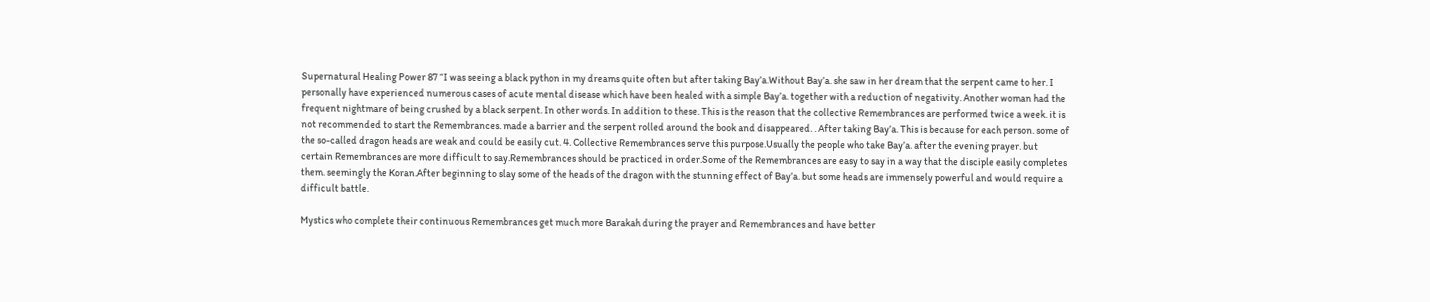Supernatural Healing Power 87 “I was seeing a black python in my dreams quite often but after taking Bay’a.Without Bay’a. she saw in her dream that the serpent came to her. I personally have experienced numerous cases of acute mental disease which have been healed with a simple Bay’a. together with a reduction of negativity. Another woman had the frequent nightmare of being crushed by a black serpent. In other words. In addition to these. This is the reason that the collective Remembrances are performed twice a week. it is not recommended to start the Remembrances. made a barrier and the serpent rolled around the book and disappeared. . After taking Bay’a. This is because for each person. some of the so-called dragon heads are weak and could be easily cut. 4. Collective Remembrances serve this purpose.Usually the people who take Bay’a. after the evening prayer. but certain Remembrances are more difficult to say.Remembrances should be practiced in order.Some of the Remembrances are easy to say in a way that the disciple easily completes them. seemingly the Koran.After beginning to slay some of the heads of the dragon with the stunning effect of Bay’a. but some heads are immensely powerful and would require a difficult battle.

Mystics who complete their continuous Remembrances get much more Barakah during the prayer and Remembrances and have better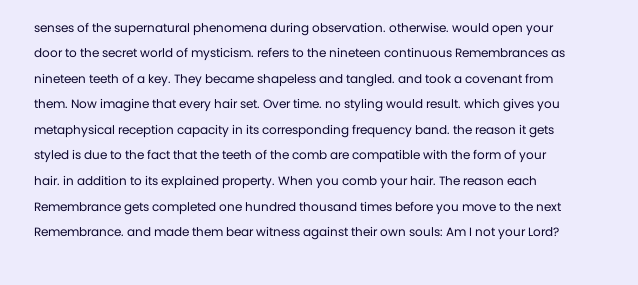senses of the supernatural phenomena during observation. otherwise. would open your door to the secret world of mysticism. refers to the nineteen continuous Remembrances as nineteen teeth of a key. They became shapeless and tangled. and took a covenant from them. Now imagine that every hair set. Over time. no styling would result. which gives you metaphysical reception capacity in its corresponding frequency band. the reason it gets styled is due to the fact that the teeth of the comb are compatible with the form of your hair. in addition to its explained property. When you comb your hair. The reason each Remembrance gets completed one hundred thousand times before you move to the next Remembrance. and made them bear witness against their own souls: Am I not your Lord?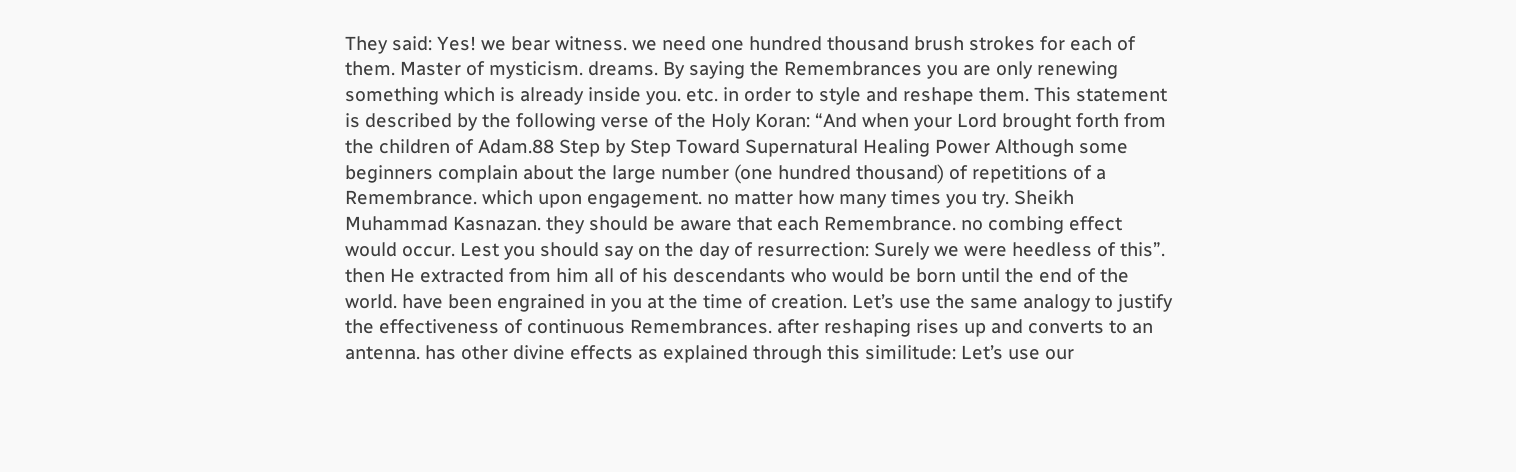They said: Yes! we bear witness. we need one hundred thousand brush strokes for each of them. Master of mysticism. dreams. By saying the Remembrances you are only renewing something which is already inside you. etc. in order to style and reshape them. This statement is described by the following verse of the Holy Koran: “And when your Lord brought forth from the children of Adam.88 Step by Step Toward Supernatural Healing Power Although some beginners complain about the large number (one hundred thousand) of repetitions of a Remembrance. which upon engagement. no matter how many times you try. Sheikh Muhammad Kasnazan. they should be aware that each Remembrance. no combing effect would occur. Lest you should say on the day of resurrection: Surely we were heedless of this”. then He extracted from him all of his descendants who would be born until the end of the world. have been engrained in you at the time of creation. Let’s use the same analogy to justify the effectiveness of continuous Remembrances. after reshaping rises up and converts to an antenna. has other divine effects as explained through this similitude: Let’s use our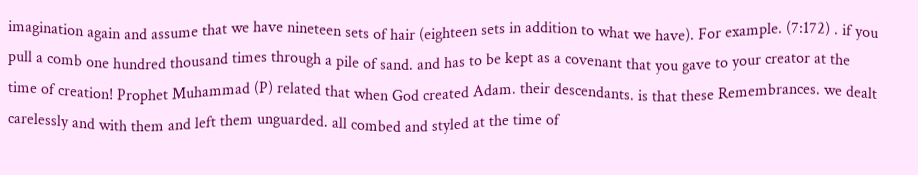imagination again and assume that we have nineteen sets of hair (eighteen sets in addition to what we have). For example. (7:172) . if you pull a comb one hundred thousand times through a pile of sand. and has to be kept as a covenant that you gave to your creator at the time of creation! Prophet Muhammad (P) related that when God created Adam. their descendants. is that these Remembrances. we dealt carelessly and with them and left them unguarded. all combed and styled at the time of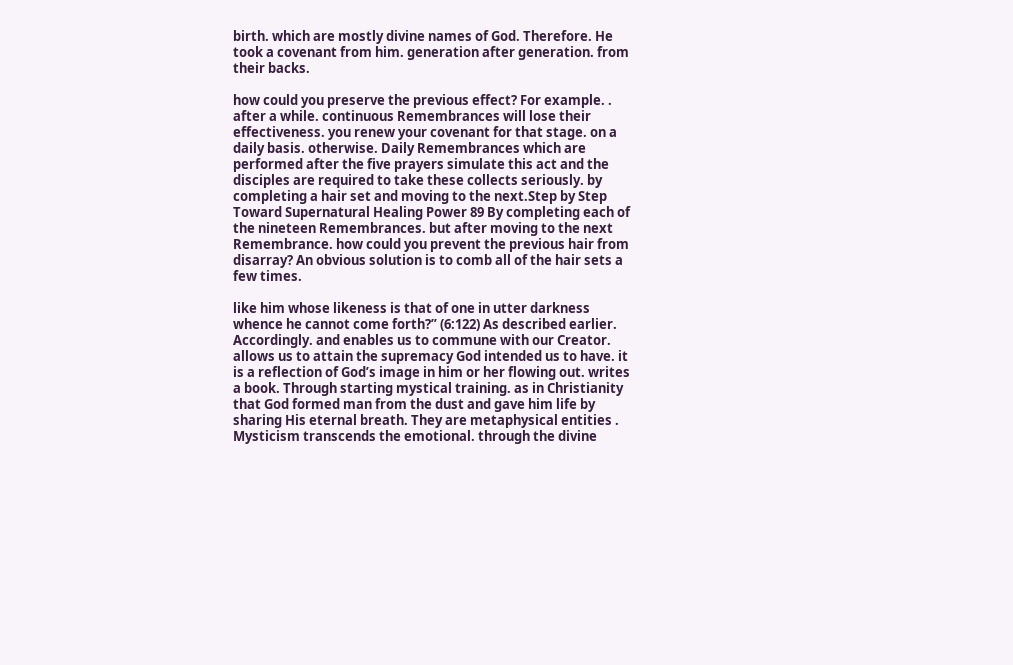birth. which are mostly divine names of God. Therefore. He took a covenant from him. generation after generation. from their backs.

how could you preserve the previous effect? For example. . after a while. continuous Remembrances will lose their effectiveness. you renew your covenant for that stage. on a daily basis. otherwise. Daily Remembrances which are performed after the five prayers simulate this act and the disciples are required to take these collects seriously. by completing a hair set and moving to the next.Step by Step Toward Supernatural Healing Power 89 By completing each of the nineteen Remembrances. but after moving to the next Remembrance. how could you prevent the previous hair from disarray? An obvious solution is to comb all of the hair sets a few times.

like him whose likeness is that of one in utter darkness whence he cannot come forth?” (6:122) As described earlier. Accordingly. and enables us to commune with our Creator. allows us to attain the supremacy God intended us to have. it is a reflection of God’s image in him or her flowing out. writes a book. Through starting mystical training. as in Christianity that God formed man from the dust and gave him life by sharing His eternal breath. They are metaphysical entities . Mysticism transcends the emotional. through the divine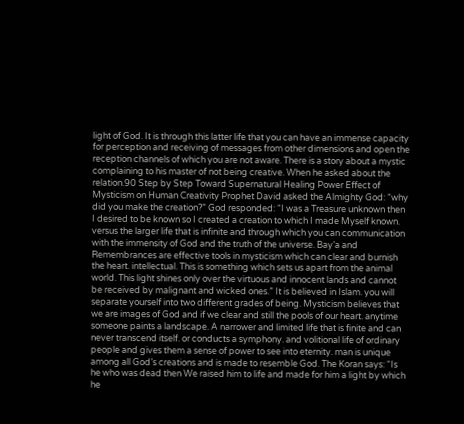light of God. It is through this latter life that you can have an immense capacity for perception and receiving of messages from other dimensions and open the reception channels of which you are not aware. There is a story about a mystic complaining to his master of not being creative. When he asked about the relation.90 Step by Step Toward Supernatural Healing Power Effect of Mysticism on Human Creativity Prophet David asked the Almighty God: “why did you make the creation?” God responded: “I was a Treasure unknown then I desired to be known so I created a creation to which I made Myself known. versus the larger life that is infinite and through which you can communication with the immensity of God and the truth of the universe. Bay’a and Remembrances are effective tools in mysticism which can clear and burnish the heart. intellectual. This is something which sets us apart from the animal world. This light shines only over the virtuous and innocent lands and cannot be received by malignant and wicked ones.” It is believed in Islam. you will separate yourself into two different grades of being. Mysticism believes that we are images of God and if we clear and still the pools of our heart. anytime someone paints a landscape. A narrower and limited life that is finite and can never transcend itself. or conducts a symphony. and volitional life of ordinary people and gives them a sense of power to see into eternity. man is unique among all God’s creations and is made to resemble God. The Koran says: “Is he who was dead then We raised him to life and made for him a light by which he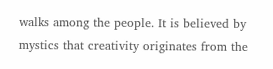walks among the people. It is believed by mystics that creativity originates from the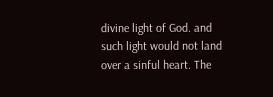divine light of God. and such light would not land over a sinful heart. The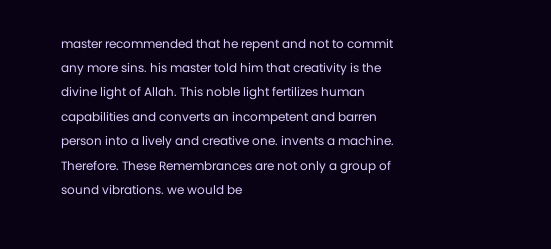master recommended that he repent and not to commit any more sins. his master told him that creativity is the divine light of Allah. This noble light fertilizes human capabilities and converts an incompetent and barren person into a lively and creative one. invents a machine. Therefore. These Remembrances are not only a group of sound vibrations. we would be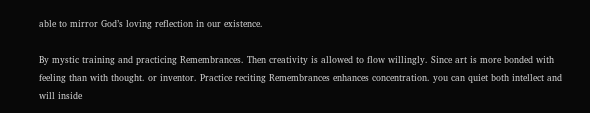able to mirror God’s loving reflection in our existence.

By mystic training and practicing Remembrances. Then creativity is allowed to flow willingly. Since art is more bonded with feeling than with thought. or inventor. Practice reciting Remembrances enhances concentration. you can quiet both intellect and will inside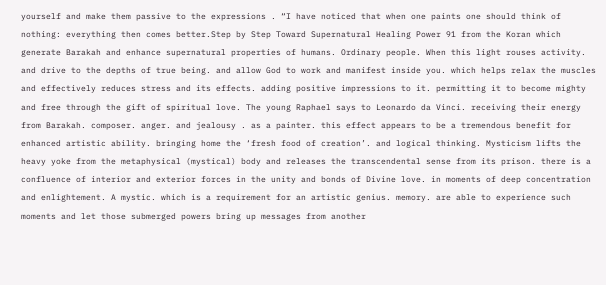yourself and make them passive to the expressions . “I have noticed that when one paints one should think of nothing: everything then comes better.Step by Step Toward Supernatural Healing Power 91 from the Koran which generate Barakah and enhance supernatural properties of humans. Ordinary people. When this light rouses activity. and drive to the depths of true being. and allow God to work and manifest inside you. which helps relax the muscles and effectively reduces stress and its effects. adding positive impressions to it. permitting it to become mighty and free through the gift of spiritual love. The young Raphael says to Leonardo da Vinci. receiving their energy from Barakah. composer. anger. and jealousy . as a painter. this effect appears to be a tremendous benefit for enhanced artistic ability. bringing home the ‘fresh food of creation’. and logical thinking. Mysticism lifts the heavy yoke from the metaphysical (mystical) body and releases the transcendental sense from its prison. there is a confluence of interior and exterior forces in the unity and bonds of Divine love. in moments of deep concentration and enlightement. A mystic. which is a requirement for an artistic genius. memory. are able to experience such moments and let those submerged powers bring up messages from another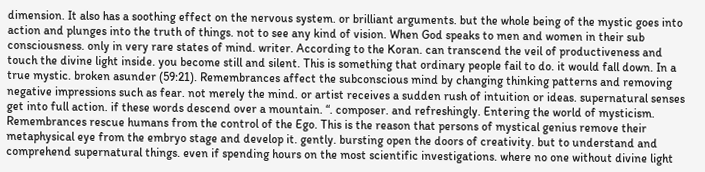dimension. It also has a soothing effect on the nervous system. or brilliant arguments. but the whole being of the mystic goes into action and plunges into the truth of things. not to see any kind of vision. When God speaks to men and women in their sub consciousness. only in very rare states of mind. writer. According to the Koran. can transcend the veil of productiveness and touch the divine light inside. you become still and silent. This is something that ordinary people fail to do. it would fall down. In a true mystic. broken asunder (59:21). Remembrances affect the subconscious mind by changing thinking patterns and removing negative impressions such as fear. not merely the mind. or artist receives a sudden rush of intuition or ideas. supernatural senses get into full action. if these words descend over a mountain. “. composer. and refreshingly. Entering the world of mysticism. Remembrances rescue humans from the control of the Ego. This is the reason that persons of mystical genius remove their metaphysical eye from the embryo stage and develop it. gently. bursting open the doors of creativity. but to understand and comprehend supernatural things. even if spending hours on the most scientific investigations. where no one without divine light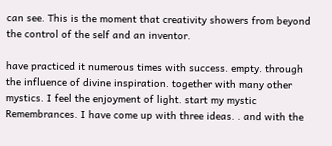can see. This is the moment that creativity showers from beyond the control of the self and an inventor.

have practiced it numerous times with success. empty. through the influence of divine inspiration. together with many other mystics. I feel the enjoyment of light. start my mystic Remembrances. I have come up with three ideas. . and with the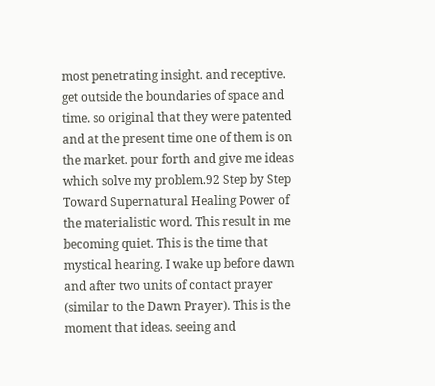most penetrating insight. and receptive. get outside the boundaries of space and time. so original that they were patented and at the present time one of them is on the market. pour forth and give me ideas which solve my problem.92 Step by Step Toward Supernatural Healing Power of the materialistic word. This result in me becoming quiet. This is the time that mystical hearing. I wake up before dawn and after two units of contact prayer (similar to the Dawn Prayer). This is the moment that ideas. seeing and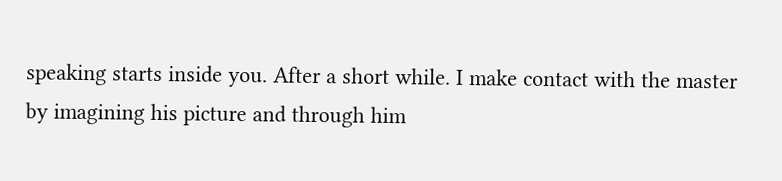speaking starts inside you. After a short while. I make contact with the master by imagining his picture and through him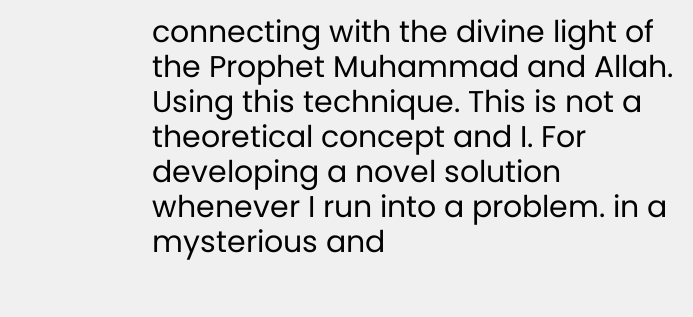connecting with the divine light of the Prophet Muhammad and Allah. Using this technique. This is not a theoretical concept and I. For developing a novel solution whenever I run into a problem. in a mysterious and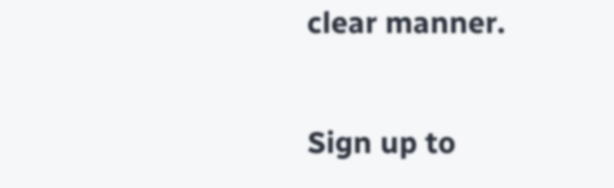clear manner.

Sign up to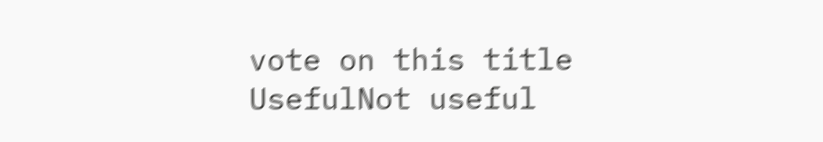vote on this title
UsefulNot useful